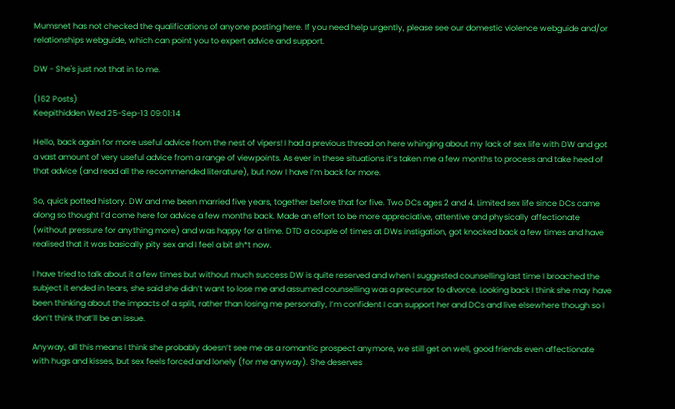Mumsnet has not checked the qualifications of anyone posting here. If you need help urgently, please see our domestic violence webguide and/or relationships webguide, which can point you to expert advice and support.

DW - She's just not that in to me.

(162 Posts)
Keepithidden Wed 25-Sep-13 09:01:14

Hello, back again for more useful advice from the nest of vipers! I had a previous thread on here whinging about my lack of sex life with DW and got a vast amount of very useful advice from a range of viewpoints. As ever in these situations it’s taken me a few months to process and take heed of that advice (and read all the recommended literature), but now I have I’m back for more.

So, quick potted history. DW and me been married five years, together before that for five. Two DCs ages 2 and 4. Limited sex life since DCs came along so thought I’d come here for advice a few months back. Made an effort to be more appreciative, attentive and physically affectionate (without pressure for anything more) and was happy for a time. DTD a couple of times at DWs instigation, got knocked back a few times and have realised that it was basically pity sex and I feel a bit sh*t now.

I have tried to talk about it a few times but without much success DW is quite reserved and when I suggested counselling last time I broached the subject it ended in tears, she said she didn’t want to lose me and assumed counselling was a precursor to divorce. Looking back I think she may have been thinking about the impacts of a split, rather than losing me personally, I’m confident I can support her and DCs and live elsewhere though so I don’t think that’ll be an issue.

Anyway, all this means I think she probably doesn’t see me as a romantic prospect anymore, we still get on well, good friends even affectionate with hugs and kisses, but sex feels forced and lonely (for me anyway). She deserves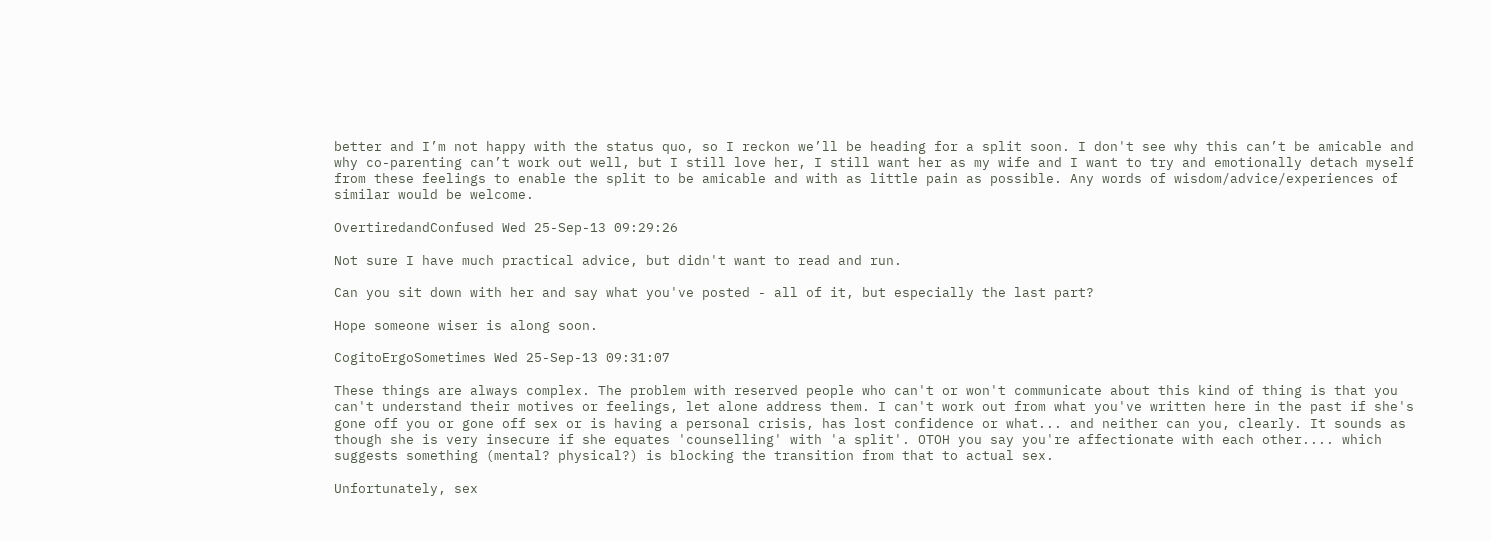better and I’m not happy with the status quo, so I reckon we’ll be heading for a split soon. I don't see why this can’t be amicable and why co-parenting can’t work out well, but I still love her, I still want her as my wife and I want to try and emotionally detach myself from these feelings to enable the split to be amicable and with as little pain as possible. Any words of wisdom/advice/experiences of similar would be welcome.

OvertiredandConfused Wed 25-Sep-13 09:29:26

Not sure I have much practical advice, but didn't want to read and run.

Can you sit down with her and say what you've posted - all of it, but especially the last part?

Hope someone wiser is along soon.

CogitoErgoSometimes Wed 25-Sep-13 09:31:07

These things are always complex. The problem with reserved people who can't or won't communicate about this kind of thing is that you can't understand their motives or feelings, let alone address them. I can't work out from what you've written here in the past if she's gone off you or gone off sex or is having a personal crisis, has lost confidence or what... and neither can you, clearly. It sounds as though she is very insecure if she equates 'counselling' with 'a split'. OTOH you say you're affectionate with each other.... which suggests something (mental? physical?) is blocking the transition from that to actual sex.

Unfortunately, sex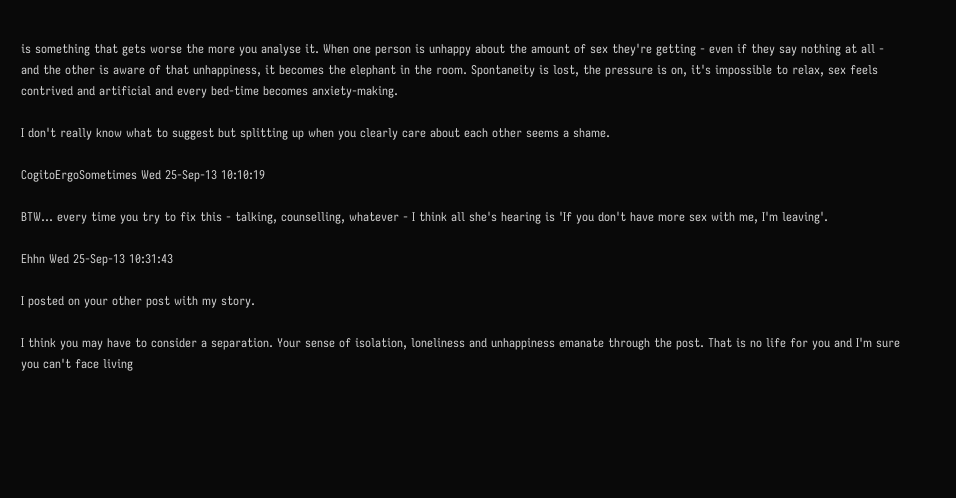is something that gets worse the more you analyse it. When one person is unhappy about the amount of sex they're getting - even if they say nothing at all - and the other is aware of that unhappiness, it becomes the elephant in the room. Spontaneity is lost, the pressure is on, it's impossible to relax, sex feels contrived and artificial and every bed-time becomes anxiety-making.

I don't really know what to suggest but splitting up when you clearly care about each other seems a shame.

CogitoErgoSometimes Wed 25-Sep-13 10:10:19

BTW... every time you try to fix this - talking, counselling, whatever - I think all she's hearing is 'If you don't have more sex with me, I'm leaving'.

Ehhn Wed 25-Sep-13 10:31:43

I posted on your other post with my story.

I think you may have to consider a separation. Your sense of isolation, loneliness and unhappiness emanate through the post. That is no life for you and I'm sure you can't face living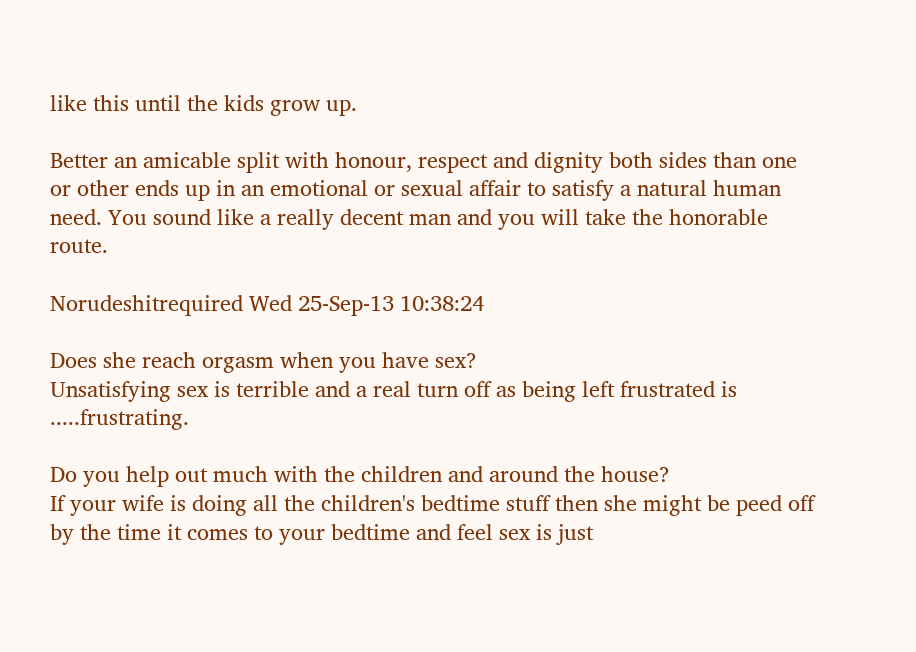like this until the kids grow up.

Better an amicable split with honour, respect and dignity both sides than one or other ends up in an emotional or sexual affair to satisfy a natural human need. You sound like a really decent man and you will take the honorable route.

Norudeshitrequired Wed 25-Sep-13 10:38:24

Does she reach orgasm when you have sex?
Unsatisfying sex is terrible and a real turn off as being left frustrated is .....frustrating.

Do you help out much with the children and around the house?
If your wife is doing all the children's bedtime stuff then she might be peed off by the time it comes to your bedtime and feel sex is just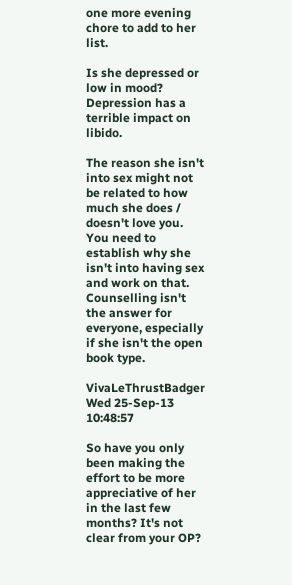one more evening chore to add to her list.

Is she depressed or low in mood?
Depression has a terrible impact on libido.

The reason she isn't into sex might not be related to how much she does / doesn't love you. You need to establish why she isn't into having sex and work on that. Counselling isn't the answer for everyone, especially if she isn't the open book type.

VivaLeThrustBadger Wed 25-Sep-13 10:48:57

So have you only been making the effort to be more appreciative of her in the last few months? It's not clear from your OP?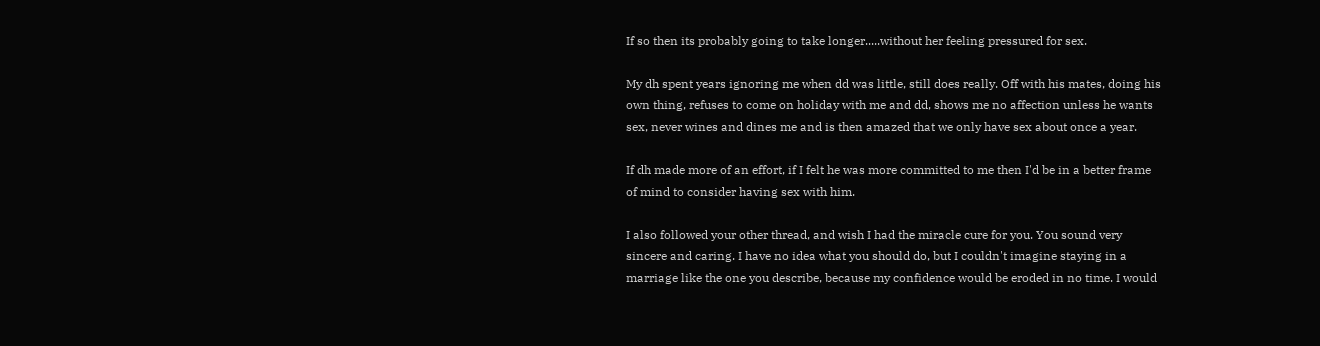If so then its probably going to take longer.....without her feeling pressured for sex.

My dh spent years ignoring me when dd was little, still does really. Off with his mates, doing his own thing, refuses to come on holiday with me and dd, shows me no affection unless he wants sex, never wines and dines me and is then amazed that we only have sex about once a year.

If dh made more of an effort, if I felt he was more committed to me then I'd be in a better frame of mind to consider having sex with him.

I also followed your other thread, and wish I had the miracle cure for you. You sound very sincere and caring. I have no idea what you should do, but I couldn't imagine staying in a marriage like the one you describe, because my confidence would be eroded in no time. I would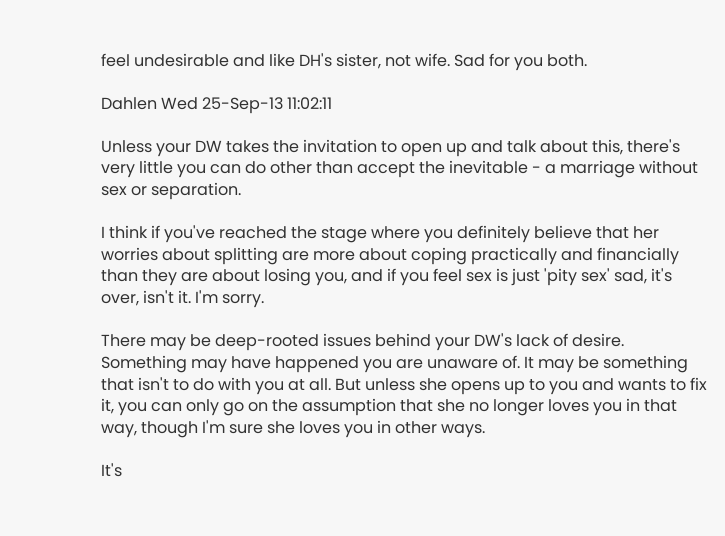feel undesirable and like DH's sister, not wife. Sad for you both.

Dahlen Wed 25-Sep-13 11:02:11

Unless your DW takes the invitation to open up and talk about this, there's very little you can do other than accept the inevitable - a marriage without sex or separation.

I think if you've reached the stage where you definitely believe that her worries about splitting are more about coping practically and financially than they are about losing you, and if you feel sex is just 'pity sex' sad, it's over, isn't it. I'm sorry.

There may be deep-rooted issues behind your DW's lack of desire. Something may have happened you are unaware of. It may be something that isn't to do with you at all. But unless she opens up to you and wants to fix it, you can only go on the assumption that she no longer loves you in that way, though I'm sure she loves you in other ways.

It's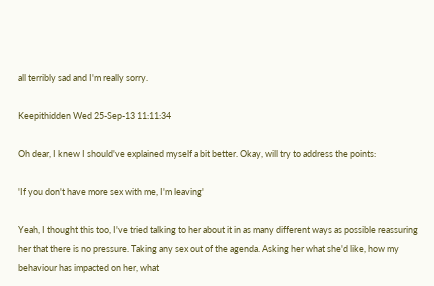all terribly sad and I'm really sorry.

Keepithidden Wed 25-Sep-13 11:11:34

Oh dear, I knew I should've explained myself a bit better. Okay, will try to address the points:

'If you don't have more sex with me, I'm leaving'

Yeah, I thought this too, I've tried talking to her about it in as many different ways as possible reassuring her that there is no pressure. Taking any sex out of the agenda. Asking her what she'd like, how my behaviour has impacted on her, what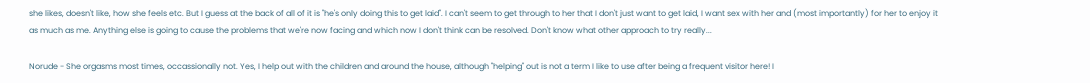she likes, doesn't like, how she feels etc. But I guess at the back of all of it is "he's only doing this to get laid". I can't seem to get through to her that I don't just want to get laid, I want sex with her and (most importantly) for her to enjoy it as much as me. Anything else is going to cause the problems that we're now facing and which now I don't think can be resolved. Don't know what other approach to try really...

Norude - She orgasms most times, occassionally not. Yes, I help out with the children and around the house, although "helping" out is not a term I like to use after being a frequent visitor here! I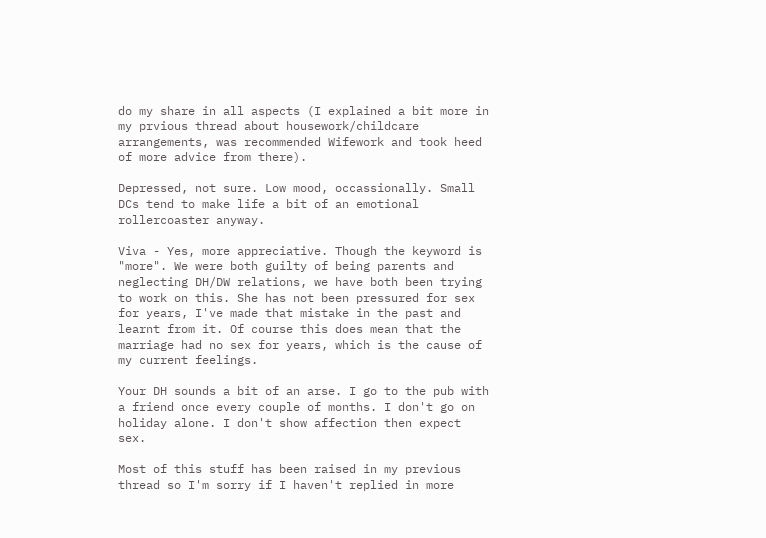do my share in all aspects (I explained a bit more in my prvious thread about housework/childcare arrangements, was recommended Wifework and took heed of more advice from there).

Depressed, not sure. Low mood, occassionally. Small DCs tend to make life a bit of an emotional rollercoaster anyway.

Viva - Yes, more appreciative. Though the keyword is "more". We were both guilty of being parents and neglecting DH/DW relations, we have both been trying to work on this. She has not been pressured for sex for years, I've made that mistake in the past and learnt from it. Of course this does mean that the marriage had no sex for years, which is the cause of my current feelings.

Your DH sounds a bit of an arse. I go to the pub with a friend once every couple of months. I don't go on holiday alone. I don't show affection then expect sex.

Most of this stuff has been raised in my previous thread so I'm sorry if I haven't replied in more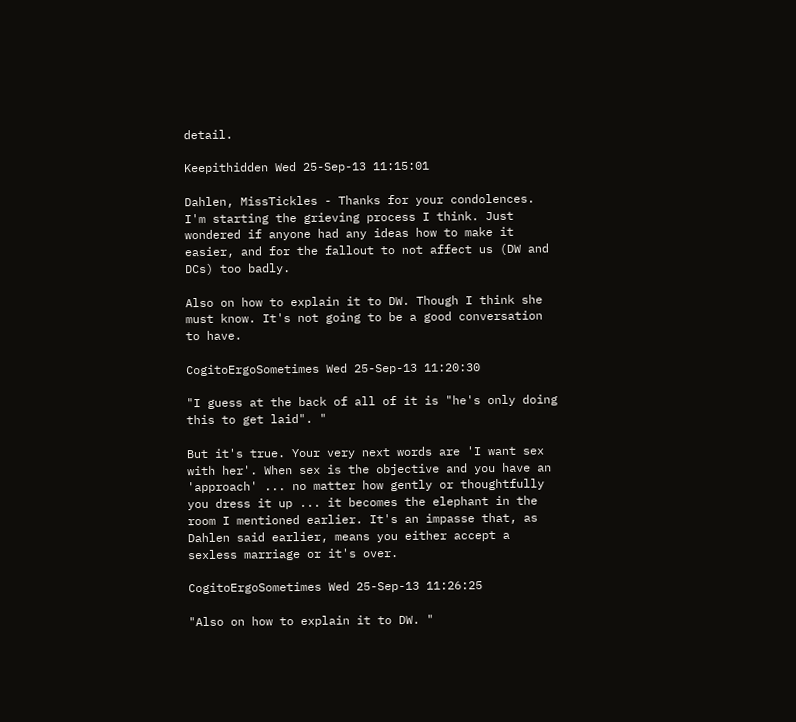detail.

Keepithidden Wed 25-Sep-13 11:15:01

Dahlen, MissTickles - Thanks for your condolences. I'm starting the grieving process I think. Just wondered if anyone had any ideas how to make it easier, and for the fallout to not affect us (DW and DCs) too badly.

Also on how to explain it to DW. Though I think she must know. It's not going to be a good conversation to have.

CogitoErgoSometimes Wed 25-Sep-13 11:20:30

"I guess at the back of all of it is "he's only doing this to get laid". "

But it's true. Your very next words are 'I want sex with her'. When sex is the objective and you have an 'approach' ... no matter how gently or thoughtfully you dress it up ... it becomes the elephant in the room I mentioned earlier. It's an impasse that, as Dahlen said earlier, means you either accept a sexless marriage or it's over.

CogitoErgoSometimes Wed 25-Sep-13 11:26:25

"Also on how to explain it to DW. "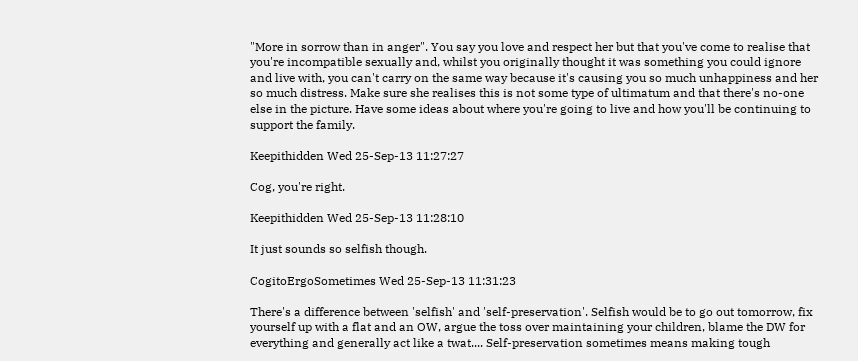"More in sorrow than in anger". You say you love and respect her but that you've come to realise that you're incompatible sexually and, whilst you originally thought it was something you could ignore and live with, you can't carry on the same way because it's causing you so much unhappiness and her so much distress. Make sure she realises this is not some type of ultimatum and that there's no-one else in the picture. Have some ideas about where you're going to live and how you'll be continuing to support the family.

Keepithidden Wed 25-Sep-13 11:27:27

Cog, you're right.

Keepithidden Wed 25-Sep-13 11:28:10

It just sounds so selfish though.

CogitoErgoSometimes Wed 25-Sep-13 11:31:23

There's a difference between 'selfish' and 'self-preservation'. Selfish would be to go out tomorrow, fix yourself up with a flat and an OW, argue the toss over maintaining your children, blame the DW for everything and generally act like a twat.... Self-preservation sometimes means making tough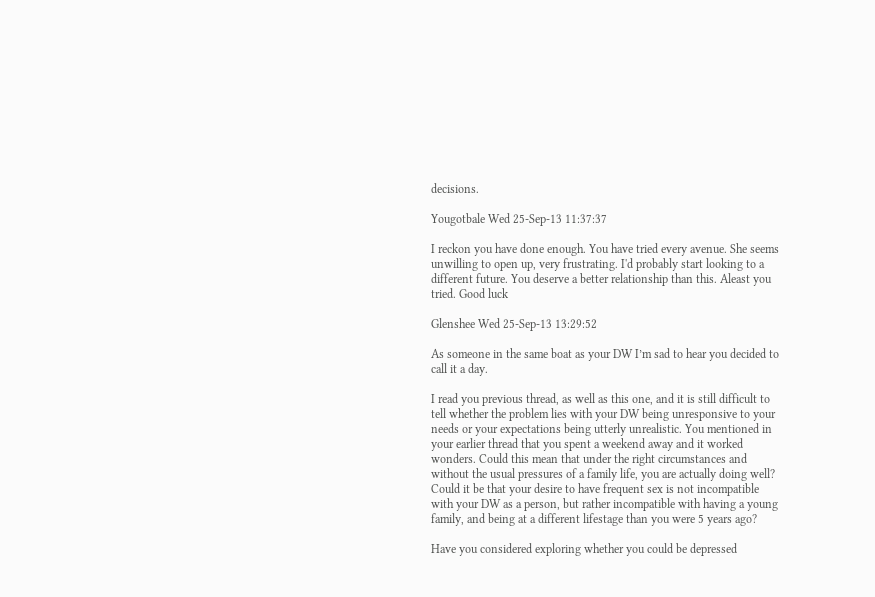decisions.

Yougotbale Wed 25-Sep-13 11:37:37

I reckon you have done enough. You have tried every avenue. She seems unwilling to open up, very frustrating. I'd probably start looking to a different future. You deserve a better relationship than this. Aleast you tried. Good luck

Glenshee Wed 25-Sep-13 13:29:52

As someone in the same boat as your DW I’m sad to hear you decided to call it a day.

I read you previous thread, as well as this one, and it is still difficult to tell whether the problem lies with your DW being unresponsive to your needs or your expectations being utterly unrealistic. You mentioned in your earlier thread that you spent a weekend away and it worked wonders. Could this mean that under the right circumstances and without the usual pressures of a family life, you are actually doing well? Could it be that your desire to have frequent sex is not incompatible with your DW as a person, but rather incompatible with having a young family, and being at a different lifestage than you were 5 years ago?

Have you considered exploring whether you could be depressed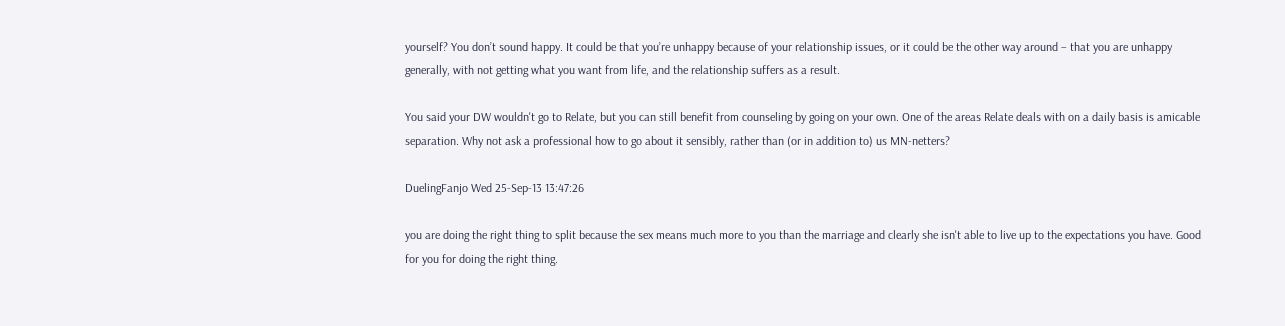yourself? You don’t sound happy. It could be that you’re unhappy because of your relationship issues, or it could be the other way around – that you are unhappy generally, with not getting what you want from life, and the relationship suffers as a result.

You said your DW wouldn't go to Relate, but you can still benefit from counseling by going on your own. One of the areas Relate deals with on a daily basis is amicable separation. Why not ask a professional how to go about it sensibly, rather than (or in addition to) us MN-netters?

DuelingFanjo Wed 25-Sep-13 13:47:26

you are doing the right thing to split because the sex means much more to you than the marriage and clearly she isn't able to live up to the expectations you have. Good for you for doing the right thing.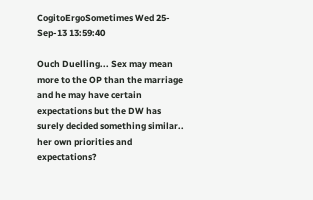CogitoErgoSometimes Wed 25-Sep-13 13:59:40

Ouch Duelling... Sex may mean more to the OP than the marriage and he may have certain expectations but the DW has surely decided something similar.. her own priorities and expectations?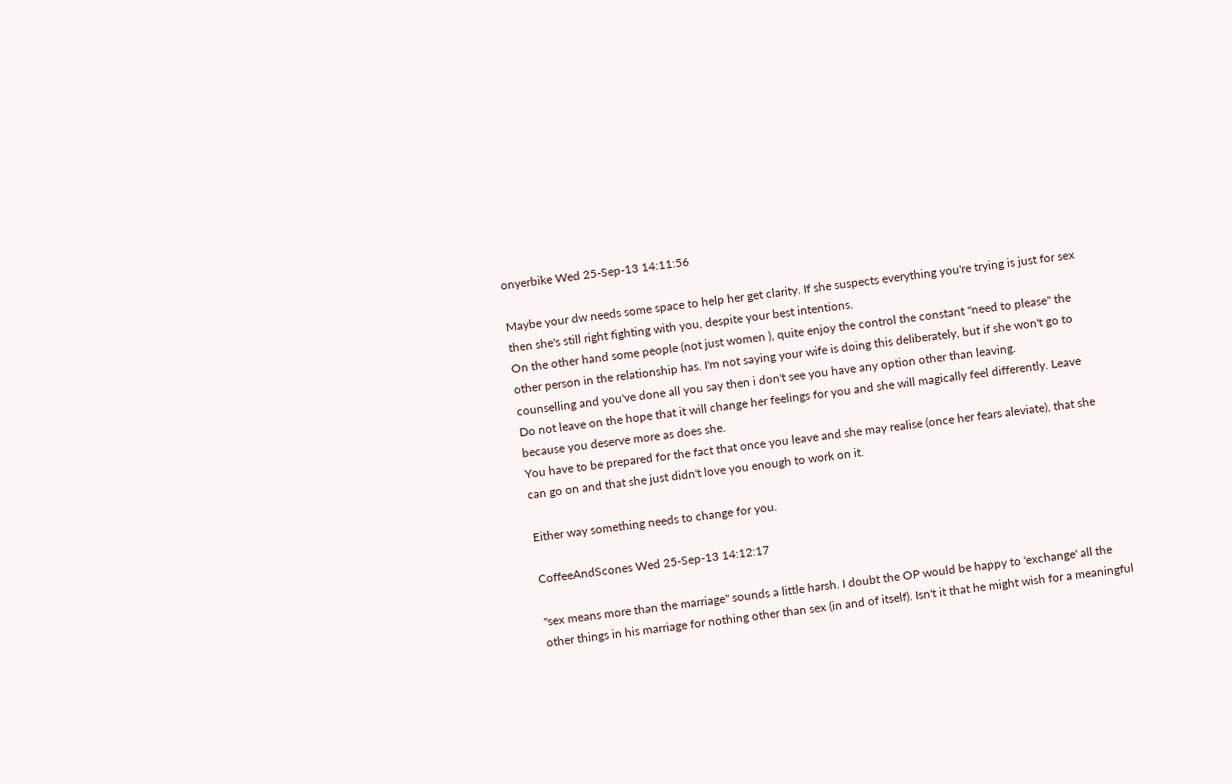onyerbike Wed 25-Sep-13 14:11:56

Maybe your dw needs some space to help her get clarity. If she suspects everything you're trying is just for sex then she's still right fighting with you, despite your best intentions.
On the other hand some people (not just women ), quite enjoy the control the constant "need to please" the other person in the relationship has. I'm not saying your wife is doing this deliberately, but if she won't go to counselling and you've done all you say then i don't see you have any option other than leaving.
Do not leave on the hope that it will change her feelings for you and she will magically feel differently. Leave because you deserve more as does she.
You have to be prepared for the fact that once you leave and she may realise (once her fears aleviate), that she can go on and that she just didn't love you enough to work on it.

Either way something needs to change for you.

CoffeeAndScones Wed 25-Sep-13 14:12:17

"sex means more than the marriage" sounds a little harsh. I doubt the OP would be happy to 'exchange' all the other things in his marriage for nothing other than sex (in and of itself). Isn't it that he might wish for a meaningful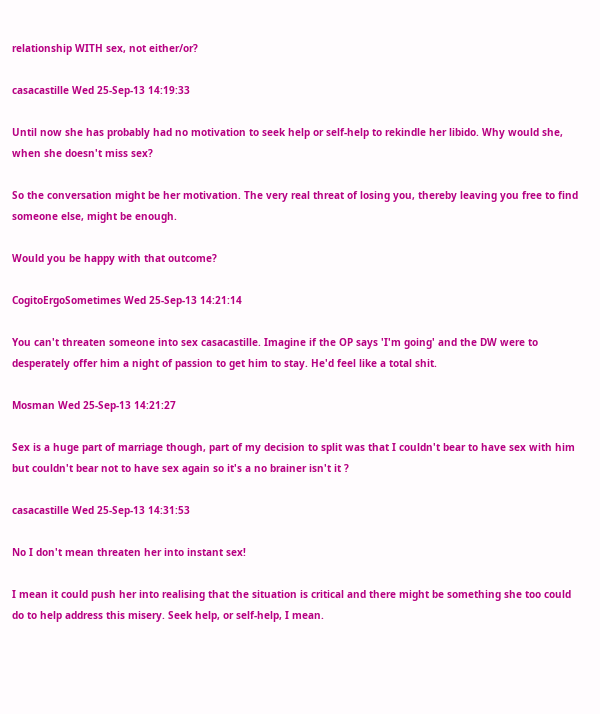relationship WITH sex, not either/or?

casacastille Wed 25-Sep-13 14:19:33

Until now she has probably had no motivation to seek help or self-help to rekindle her libido. Why would she, when she doesn't miss sex?

So the conversation might be her motivation. The very real threat of losing you, thereby leaving you free to find someone else, might be enough.

Would you be happy with that outcome?

CogitoErgoSometimes Wed 25-Sep-13 14:21:14

You can't threaten someone into sex casacastille. Imagine if the OP says 'I'm going' and the DW were to desperately offer him a night of passion to get him to stay. He'd feel like a total shit.

Mosman Wed 25-Sep-13 14:21:27

Sex is a huge part of marriage though, part of my decision to split was that I couldn't bear to have sex with him but couldn't bear not to have sex again so it's a no brainer isn't it ?

casacastille Wed 25-Sep-13 14:31:53

No I don't mean threaten her into instant sex!

I mean it could push her into realising that the situation is critical and there might be something she too could do to help address this misery. Seek help, or self-help, I mean.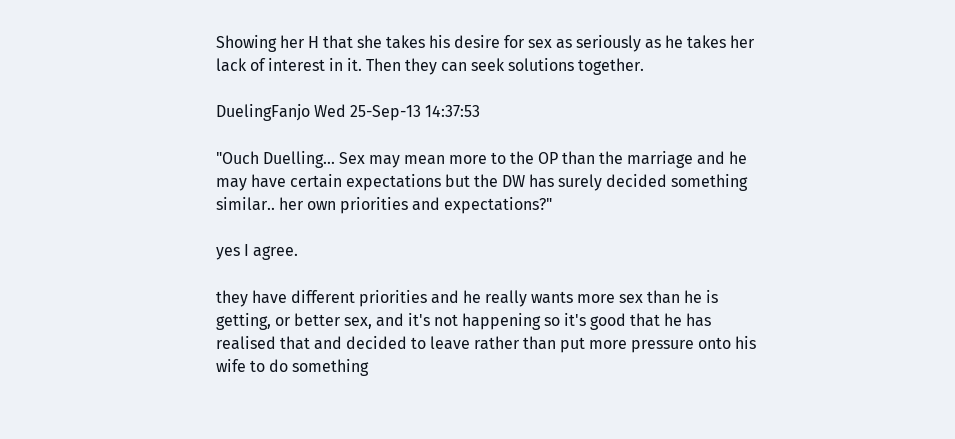Showing her H that she takes his desire for sex as seriously as he takes her lack of interest in it. Then they can seek solutions together.

DuelingFanjo Wed 25-Sep-13 14:37:53

"Ouch Duelling... Sex may mean more to the OP than the marriage and he may have certain expectations but the DW has surely decided something similar.. her own priorities and expectations?"

yes I agree.

they have different priorities and he really wants more sex than he is getting, or better sex, and it's not happening so it's good that he has realised that and decided to leave rather than put more pressure onto his wife to do something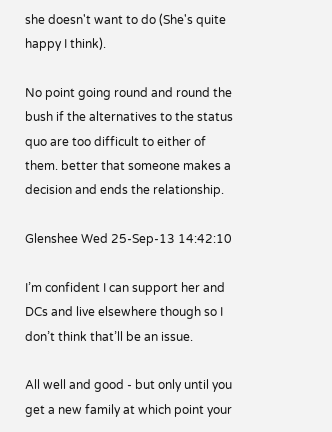she doesn't want to do (She's quite happy I think).

No point going round and round the bush if the alternatives to the status quo are too difficult to either of them. better that someone makes a decision and ends the relationship.

Glenshee Wed 25-Sep-13 14:42:10

I’m confident I can support her and DCs and live elsewhere though so I don’t think that’ll be an issue.

All well and good - but only until you get a new family at which point your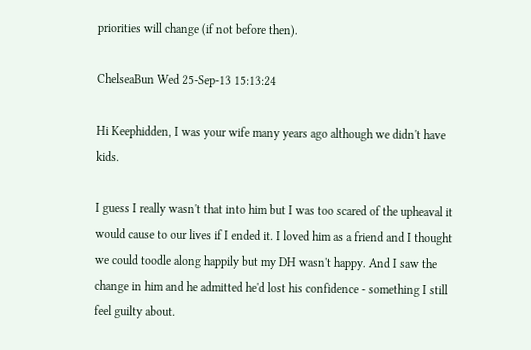priorities will change (if not before then).

ChelseaBun Wed 25-Sep-13 15:13:24

Hi Keephidden, I was your wife many years ago although we didn't have kids.

I guess I really wasn't that into him but I was too scared of the upheaval it would cause to our lives if I ended it. I loved him as a friend and I thought we could toodle along happily but my DH wasn't happy. And I saw the change in him and he admitted he'd lost his confidence - something I still feel guilty about.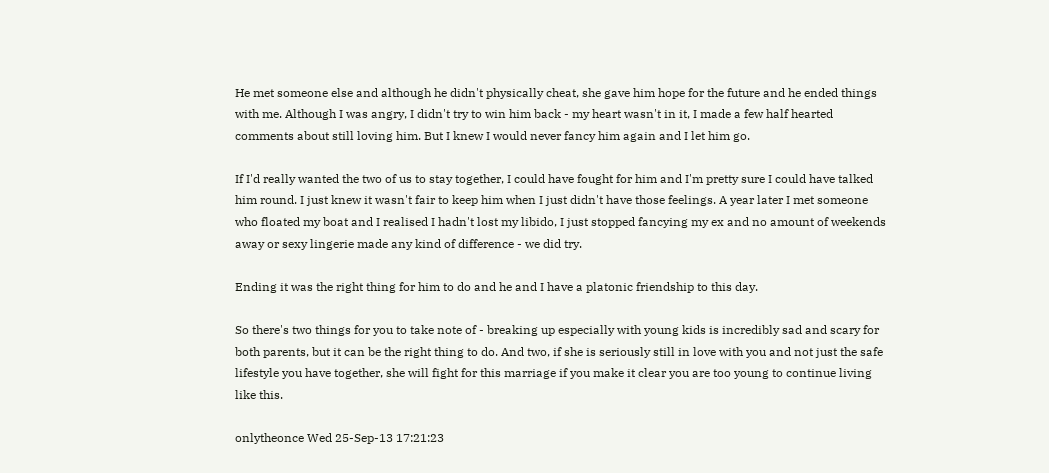He met someone else and although he didn't physically cheat, she gave him hope for the future and he ended things with me. Although I was angry, I didn't try to win him back - my heart wasn't in it, I made a few half hearted comments about still loving him. But I knew I would never fancy him again and I let him go.

If I'd really wanted the two of us to stay together, I could have fought for him and I'm pretty sure I could have talked him round. I just knew it wasn't fair to keep him when I just didn't have those feelings. A year later I met someone who floated my boat and I realised I hadn't lost my libido, I just stopped fancying my ex and no amount of weekends away or sexy lingerie made any kind of difference - we did try.

Ending it was the right thing for him to do and he and I have a platonic friendship to this day.

So there's two things for you to take note of - breaking up especially with young kids is incredibly sad and scary for both parents, but it can be the right thing to do. And two, if she is seriously still in love with you and not just the safe lifestyle you have together, she will fight for this marriage if you make it clear you are too young to continue living like this.

onlytheonce Wed 25-Sep-13 17:21:23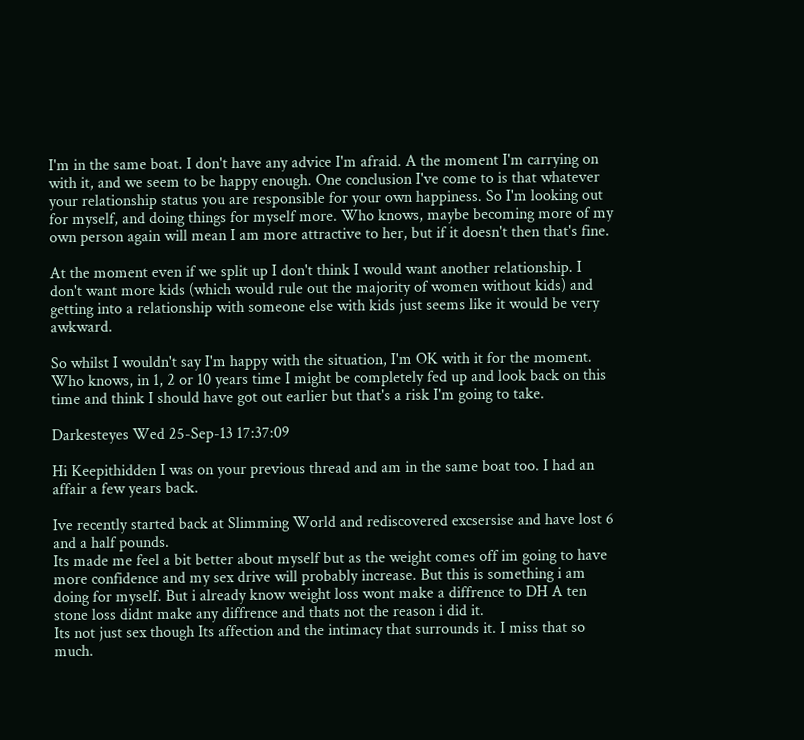I'm in the same boat. I don't have any advice I'm afraid. A the moment I'm carrying on with it, and we seem to be happy enough. One conclusion I've come to is that whatever your relationship status you are responsible for your own happiness. So I'm looking out for myself, and doing things for myself more. Who knows, maybe becoming more of my own person again will mean I am more attractive to her, but if it doesn't then that's fine.

At the moment even if we split up I don't think I would want another relationship. I don't want more kids (which would rule out the majority of women without kids) and getting into a relationship with someone else with kids just seems like it would be very awkward.

So whilst I wouldn't say I'm happy with the situation, I'm OK with it for the moment. Who knows, in 1, 2 or 10 years time I might be completely fed up and look back on this time and think I should have got out earlier but that's a risk I'm going to take.

Darkesteyes Wed 25-Sep-13 17:37:09

Hi Keepithidden I was on your previous thread and am in the same boat too. I had an affair a few years back.

Ive recently started back at Slimming World and rediscovered excsersise and have lost 6 and a half pounds.
Its made me feel a bit better about myself but as the weight comes off im going to have more confidence and my sex drive will probably increase. But this is something i am doing for myself. But i already know weight loss wont make a diffrence to DH A ten stone loss didnt make any diffrence and thats not the reason i did it.
Its not just sex though Its affection and the intimacy that surrounds it. I miss that so much.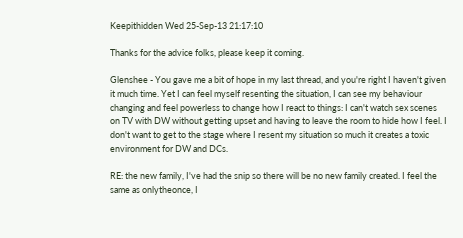Keepithidden Wed 25-Sep-13 21:17:10

Thanks for the advice folks, please keep it coming.

Glenshee - You gave me a bit of hope in my last thread, and you're right I haven't given it much time. Yet I can feel myself resenting the situation, I can see my behaviour changing and feel powerless to change how I react to things: I can't watch sex scenes on TV with DW without getting upset and having to leave the room to hide how I feel. I don't want to get to the stage where I resent my situation so much it creates a toxic environment for DW and DCs.

RE: the new family, I've had the snip so there will be no new family created. I feel the same as onlytheonce, I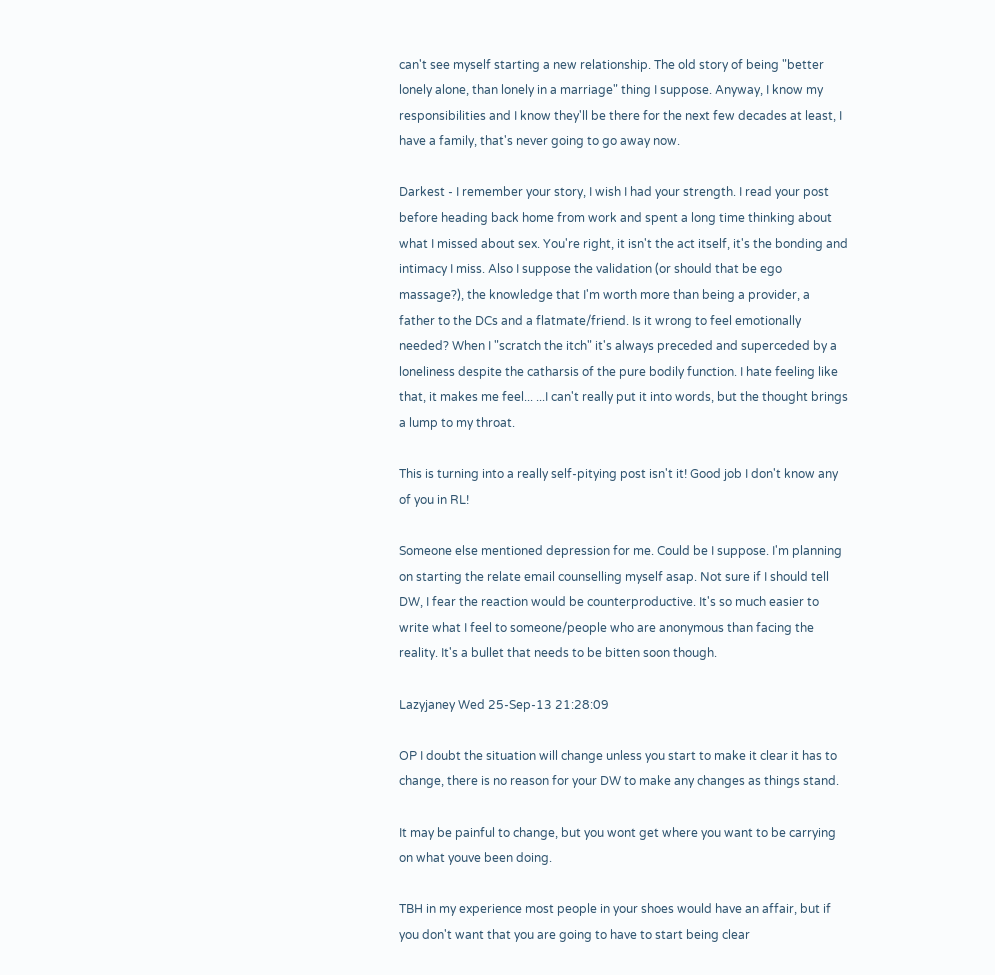can't see myself starting a new relationship. The old story of being "better lonely alone, than lonely in a marriage" thing I suppose. Anyway, I know my responsibilities and I know they'll be there for the next few decades at least, I have a family, that's never going to go away now.

Darkest - I remember your story, I wish I had your strength. I read your post before heading back home from work and spent a long time thinking about what I missed about sex. You're right, it isn't the act itself, it's the bonding and intimacy I miss. Also I suppose the validation (or should that be ego massage?), the knowledge that I'm worth more than being a provider, a father to the DCs and a flatmate/friend. Is it wrong to feel emotionally needed? When I "scratch the itch" it's always preceded and superceded by a loneliness despite the catharsis of the pure bodily function. I hate feeling like that, it makes me feel... ...I can't really put it into words, but the thought brings a lump to my throat.

This is turning into a really self-pitying post isn't it! Good job I don't know any of you in RL!

Someone else mentioned depression for me. Could be I suppose. I'm planning on starting the relate email counselling myself asap. Not sure if I should tell DW, I fear the reaction would be counterproductive. It's so much easier to write what I feel to someone/people who are anonymous than facing the reality. It's a bullet that needs to be bitten soon though.

Lazyjaney Wed 25-Sep-13 21:28:09

OP I doubt the situation will change unless you start to make it clear it has to change, there is no reason for your DW to make any changes as things stand.

It may be painful to change, but you wont get where you want to be carrying on what youve been doing.

TBH in my experience most people in your shoes would have an affair, but if you don't want that you are going to have to start being clear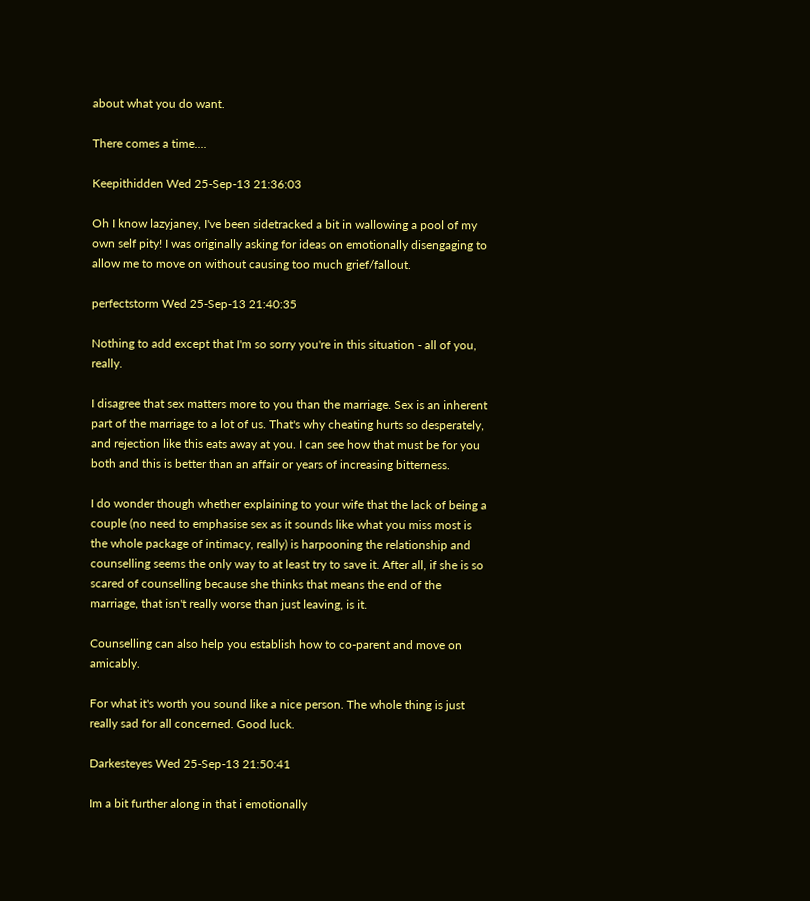about what you do want.

There comes a time....

Keepithidden Wed 25-Sep-13 21:36:03

Oh I know lazyjaney, I've been sidetracked a bit in wallowing a pool of my own self pity! I was originally asking for ideas on emotionally disengaging to allow me to move on without causing too much grief/fallout.

perfectstorm Wed 25-Sep-13 21:40:35

Nothing to add except that I'm so sorry you're in this situation - all of you, really.

I disagree that sex matters more to you than the marriage. Sex is an inherent part of the marriage to a lot of us. That's why cheating hurts so desperately, and rejection like this eats away at you. I can see how that must be for you both and this is better than an affair or years of increasing bitterness.

I do wonder though whether explaining to your wife that the lack of being a couple (no need to emphasise sex as it sounds like what you miss most is the whole package of intimacy, really) is harpooning the relationship and counselling seems the only way to at least try to save it. After all, if she is so scared of counselling because she thinks that means the end of the marriage, that isn't really worse than just leaving, is it.

Counselling can also help you establish how to co-parent and move on amicably.

For what it's worth you sound like a nice person. The whole thing is just really sad for all concerned. Good luck.

Darkesteyes Wed 25-Sep-13 21:50:41

Im a bit further along in that i emotionally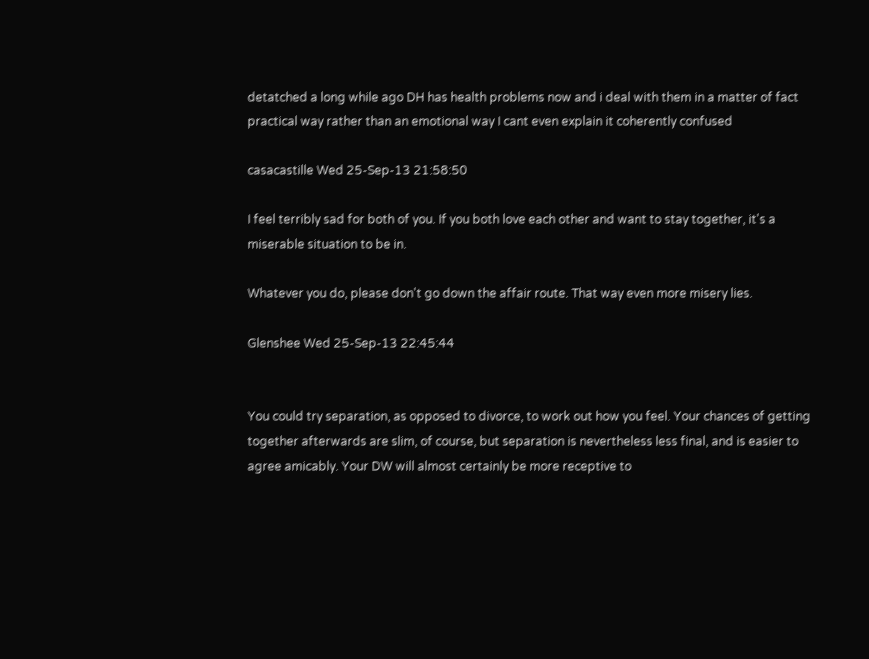detatched a long while ago DH has health problems now and i deal with them in a matter of fact practical way rather than an emotional way I cant even explain it coherently confused

casacastille Wed 25-Sep-13 21:58:50

I feel terribly sad for both of you. If you both love each other and want to stay together, it's a miserable situation to be in.

Whatever you do, please don't go down the affair route. That way even more misery lies.

Glenshee Wed 25-Sep-13 22:45:44


You could try separation, as opposed to divorce, to work out how you feel. Your chances of getting together afterwards are slim, of course, but separation is nevertheless less final, and is easier to agree amicably. Your DW will almost certainly be more receptive to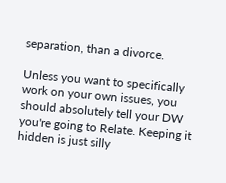separation, than a divorce.

Unless you want to specifically work on your own issues, you should absolutely tell your DW you're going to Relate. Keeping it hidden is just silly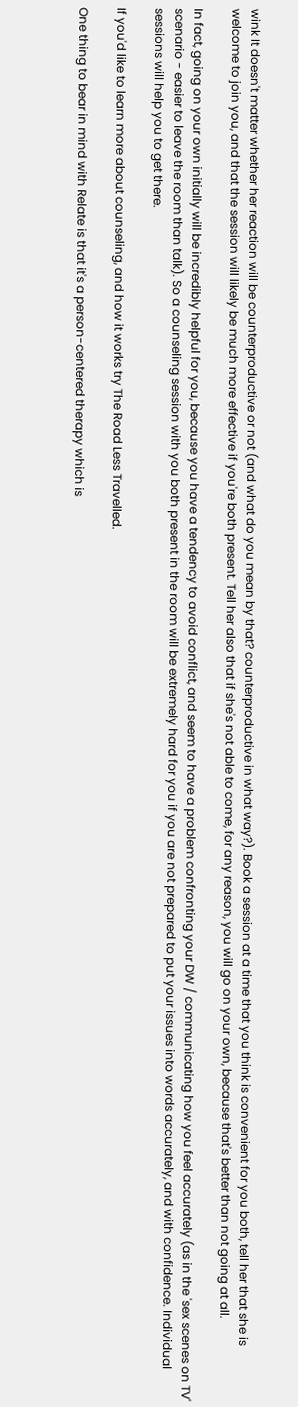wink It doesn't matter whether her reaction will be counterproductive or not (and what do you mean by that? counterproductive in what way?). Book a session at a time that you think is convenient for you both, tell her that she is welcome to join you, and that the session will likely be much more effective if you're both present. Tell her also that if she's not able to come, for any reason, you will go on your own, because that's better than not going at all.

In fact, going on your own initially will be incredibly helpful for you, because you have a tendency to avoid conflict, and seem to have a problem confronting your DW / communicating how you feel accurately (as in the 'sex scenes on TV' scenario - easier to leave the room than talk). So a counseling session with you both present in the room will be extremely hard for you if you are not prepared to put your issues into words accurately, and with confidence. Individual sessions will help you to get there.

If you'd like to learn more about counseling, and how it works try The Road Less Travelled.

One thing to bear in mind with Relate is that it's a person-centered therapy which is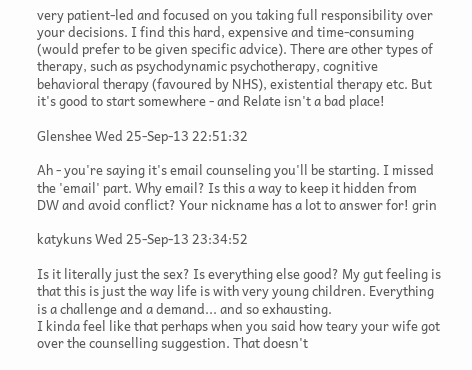very patient-led and focused on you taking full responsibility over your decisions. I find this hard, expensive and time-consuming (would prefer to be given specific advice). There are other types of therapy, such as psychodynamic psychotherapy, cognitive behavioral therapy (favoured by NHS), existential therapy etc. But it's good to start somewhere - and Relate isn't a bad place!

Glenshee Wed 25-Sep-13 22:51:32

Ah - you're saying it's email counseling you'll be starting. I missed the 'email' part. Why email? Is this a way to keep it hidden from DW and avoid conflict? Your nickname has a lot to answer for! grin

katykuns Wed 25-Sep-13 23:34:52

Is it literally just the sex? Is everything else good? My gut feeling is that this is just the way life is with very young children. Everything is a challenge and a demand... and so exhausting.
I kinda feel like that perhaps when you said how teary your wife got over the counselling suggestion. That doesn't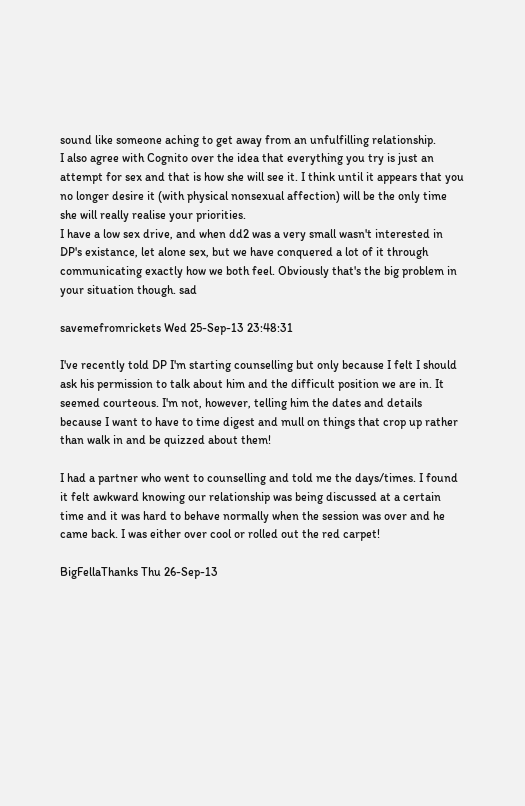sound like someone aching to get away from an unfulfilling relationship.
I also agree with Cognito over the idea that everything you try is just an attempt for sex and that is how she will see it. I think until it appears that you no longer desire it (with physical nonsexual affection) will be the only time she will really realise your priorities.
I have a low sex drive, and when dd2 was a very small wasn't interested in DP's existance, let alone sex, but we have conquered a lot of it through communicating exactly how we both feel. Obviously that's the big problem in your situation though. sad

savemefromrickets Wed 25-Sep-13 23:48:31

I've recently told DP I'm starting counselling but only because I felt I should ask his permission to talk about him and the difficult position we are in. It seemed courteous. I'm not, however, telling him the dates and details because I want to have to time digest and mull on things that crop up rather than walk in and be quizzed about them!

I had a partner who went to counselling and told me the days/times. I found it felt awkward knowing our relationship was being discussed at a certain time and it was hard to behave normally when the session was over and he came back. I was either over cool or rolled out the red carpet!

BigFellaThanks Thu 26-Sep-13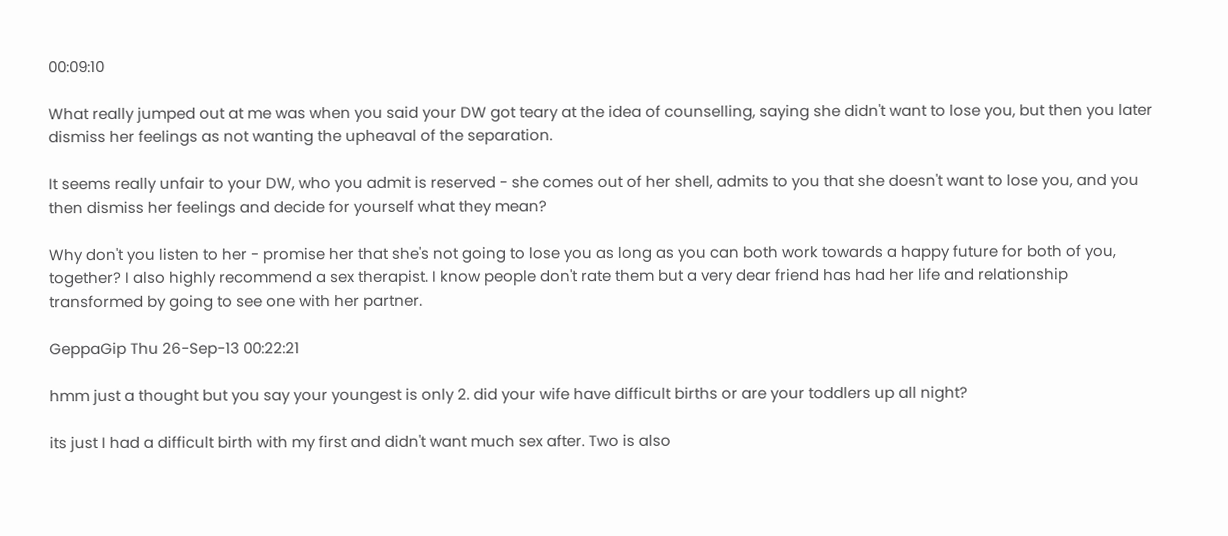00:09:10

What really jumped out at me was when you said your DW got teary at the idea of counselling, saying she didn't want to lose you, but then you later dismiss her feelings as not wanting the upheaval of the separation.

It seems really unfair to your DW, who you admit is reserved - she comes out of her shell, admits to you that she doesn't want to lose you, and you then dismiss her feelings and decide for yourself what they mean?

Why don't you listen to her - promise her that she's not going to lose you as long as you can both work towards a happy future for both of you, together? I also highly recommend a sex therapist. I know people don't rate them but a very dear friend has had her life and relationship transformed by going to see one with her partner.

GeppaGip Thu 26-Sep-13 00:22:21

hmm just a thought but you say your youngest is only 2. did your wife have difficult births or are your toddlers up all night?

its just I had a difficult birth with my first and didn't want much sex after. Two is also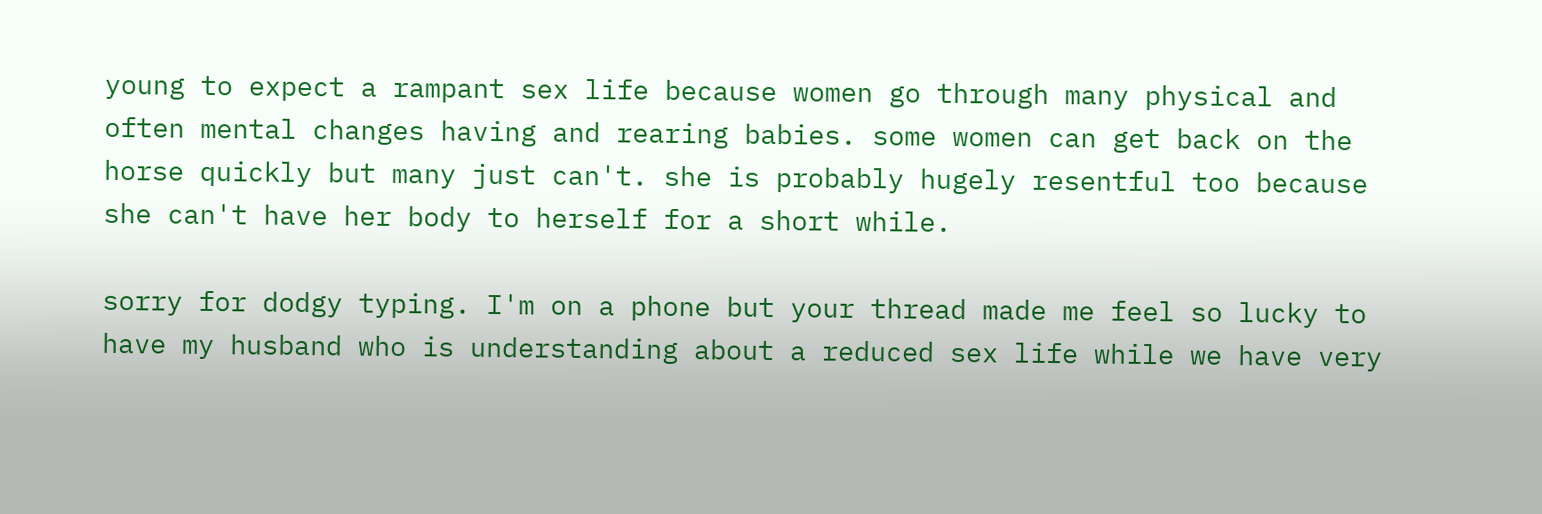young to expect a rampant sex life because women go through many physical and often mental changes having and rearing babies. some women can get back on the horse quickly but many just can't. she is probably hugely resentful too because she can't have her body to herself for a short while.

sorry for dodgy typing. I'm on a phone but your thread made me feel so lucky to have my husband who is understanding about a reduced sex life while we have very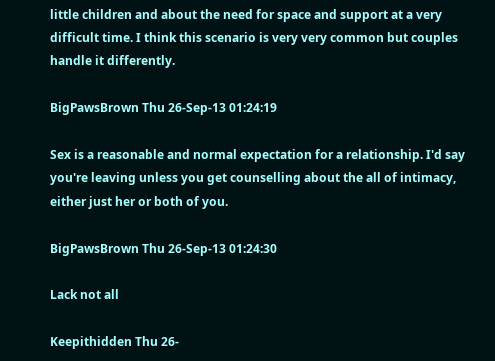little children and about the need for space and support at a very difficult time. I think this scenario is very very common but couples handle it differently.

BigPawsBrown Thu 26-Sep-13 01:24:19

Sex is a reasonable and normal expectation for a relationship. I'd say you're leaving unless you get counselling about the all of intimacy, either just her or both of you.

BigPawsBrown Thu 26-Sep-13 01:24:30

Lack not all

Keepithidden Thu 26-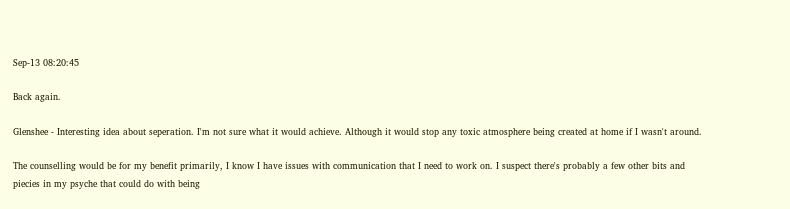Sep-13 08:20:45

Back again.

Glenshee - Interesting idea about seperation. I'm not sure what it would achieve. Although it would stop any toxic atmosphere being created at home if I wasn't around.

The counselling would be for my benefit primarily, I know I have issues with communication that I need to work on. I suspect there's probably a few other bits and piecies in my psyche that could do with being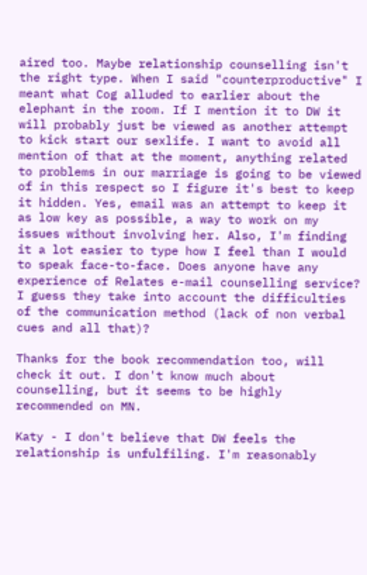aired too. Maybe relationship counselling isn't the right type. When I said "counterproductive" I meant what Cog alluded to earlier about the elephant in the room. If I mention it to DW it will probably just be viewed as another attempt to kick start our sexlife. I want to avoid all mention of that at the moment, anything related to problems in our marriage is going to be viewed of in this respect so I figure it's best to keep it hidden. Yes, email was an attempt to keep it as low key as possible, a way to work on my issues without involving her. Also, I'm finding it a lot easier to type how I feel than I would to speak face-to-face. Does anyone have any experience of Relates e-mail counselling service? I guess they take into account the difficulties of the communication method (lack of non verbal cues and all that)?

Thanks for the book recommendation too, will check it out. I don't know much about counselling, but it seems to be highly recommended on MN.

Katy - I don't believe that DW feels the relationship is unfulfiling. I'm reasonably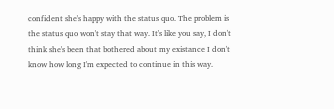confident she's happy with the status quo. The problem is the status quo won't stay that way. It's like you say, I don't think she's been that bothered about my existance I don't know how long I'm expected to continue in this way.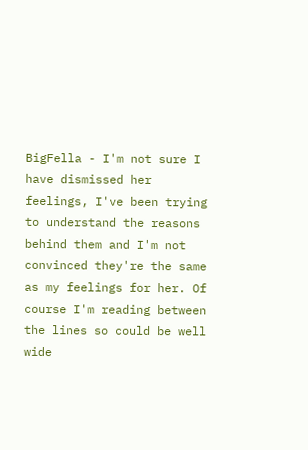BigFella - I'm not sure I have dismissed her feelings, I've been trying to understand the reasons behind them and I'm not convinced they're the same as my feelings for her. Of course I'm reading between the lines so could be well wide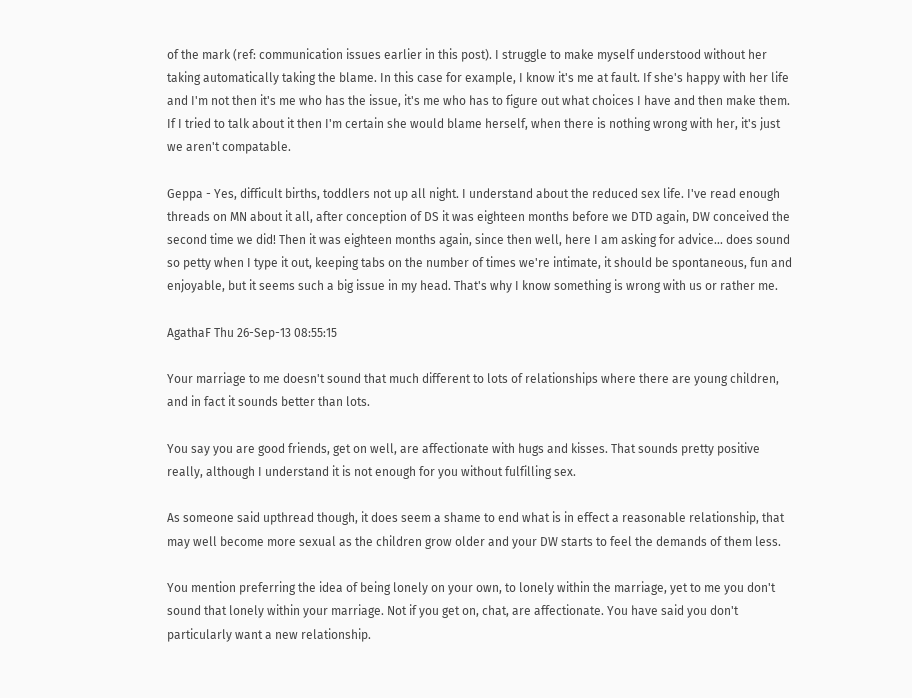of the mark (ref: communication issues earlier in this post). I struggle to make myself understood without her taking automatically taking the blame. In this case for example, I know it's me at fault. If she's happy with her life and I'm not then it's me who has the issue, it's me who has to figure out what choices I have and then make them. If I tried to talk about it then I'm certain she would blame herself, when there is nothing wrong with her, it's just we aren't compatable.

Geppa - Yes, difficult births, toddlers not up all night. I understand about the reduced sex life. I've read enough threads on MN about it all, after conception of DS it was eighteen months before we DTD again, DW conceived the second time we did! Then it was eighteen months again, since then well, here I am asking for advice... does sound so petty when I type it out, keeping tabs on the number of times we're intimate, it should be spontaneous, fun and enjoyable, but it seems such a big issue in my head. That's why I know something is wrong with us or rather me.

AgathaF Thu 26-Sep-13 08:55:15

Your marriage to me doesn't sound that much different to lots of relationships where there are young children, and in fact it sounds better than lots.

You say you are good friends, get on well, are affectionate with hugs and kisses. That sounds pretty positive really, although I understand it is not enough for you without fulfilling sex.

As someone said upthread though, it does seem a shame to end what is in effect a reasonable relationship, that may well become more sexual as the children grow older and your DW starts to feel the demands of them less.

You mention preferring the idea of being lonely on your own, to lonely within the marriage, yet to me you don't sound that lonely within your marriage. Not if you get on, chat, are affectionate. You have said you don't particularly want a new relationship.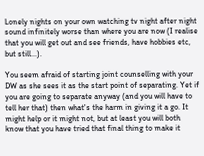Lonely nights on your own watching tv night after night sound infinitely worse than where you are now (I realise that you will get out and see friends, have hobbies etc, but still...).

You seem afraid of starting joint counselling with your DW as she sees it as the start point of separating. Yet if you are going to separate anyway (and you will have to tell her that) then what's the harm in giving it a go. It might help or it might not, but at least you will both know that you have tried that final thing to make it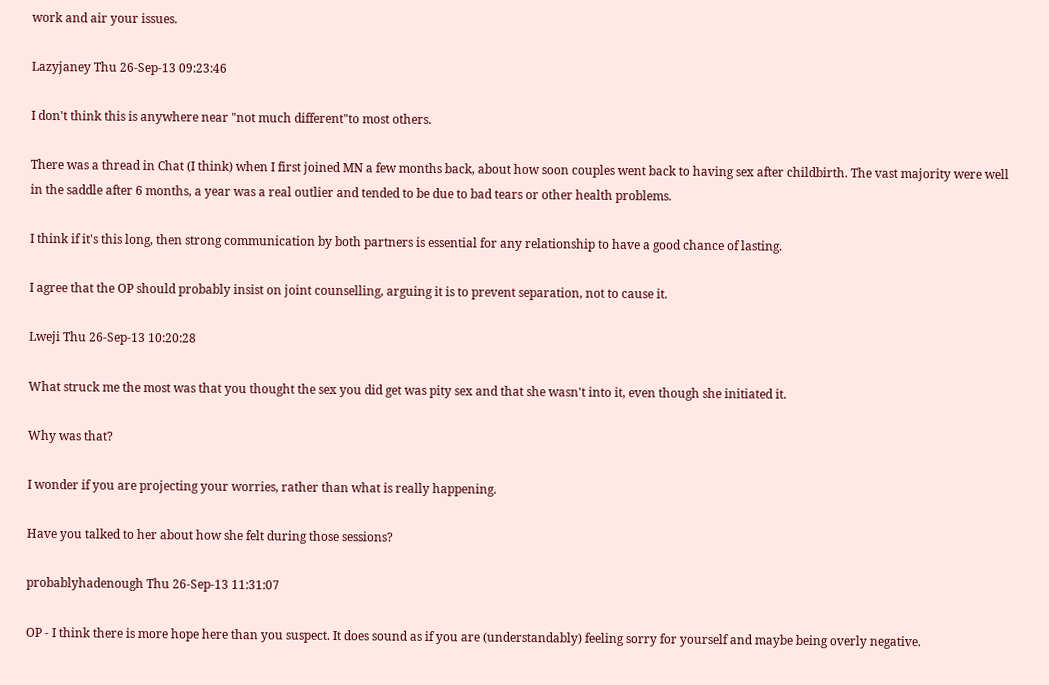work and air your issues.

Lazyjaney Thu 26-Sep-13 09:23:46

I don't think this is anywhere near "not much different"to most others.

There was a thread in Chat (I think) when I first joined MN a few months back, about how soon couples went back to having sex after childbirth. The vast majority were well in the saddle after 6 months, a year was a real outlier and tended to be due to bad tears or other health problems.

I think if it's this long, then strong communication by both partners is essential for any relationship to have a good chance of lasting.

I agree that the OP should probably insist on joint counselling, arguing it is to prevent separation, not to cause it.

Lweji Thu 26-Sep-13 10:20:28

What struck me the most was that you thought the sex you did get was pity sex and that she wasn't into it, even though she initiated it.

Why was that?

I wonder if you are projecting your worries, rather than what is really happening.

Have you talked to her about how she felt during those sessions?

probablyhadenough Thu 26-Sep-13 11:31:07

OP - I think there is more hope here than you suspect. It does sound as if you are (understandably) feeling sorry for yourself and maybe being overly negative.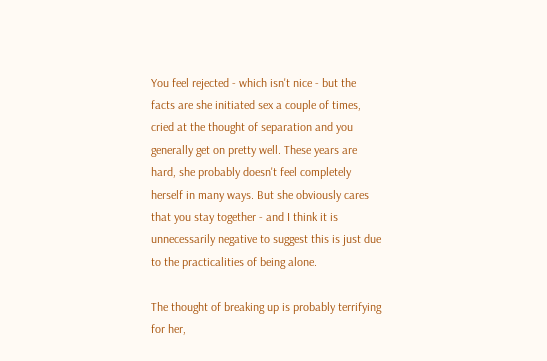You feel rejected - which isn't nice - but the facts are she initiated sex a couple of times, cried at the thought of separation and you generally get on pretty well. These years are hard, she probably doesn't feel completely herself in many ways. But she obviously cares that you stay together - and I think it is unnecessarily negative to suggest this is just due to the practicalities of being alone.

The thought of breaking up is probably terrifying for her,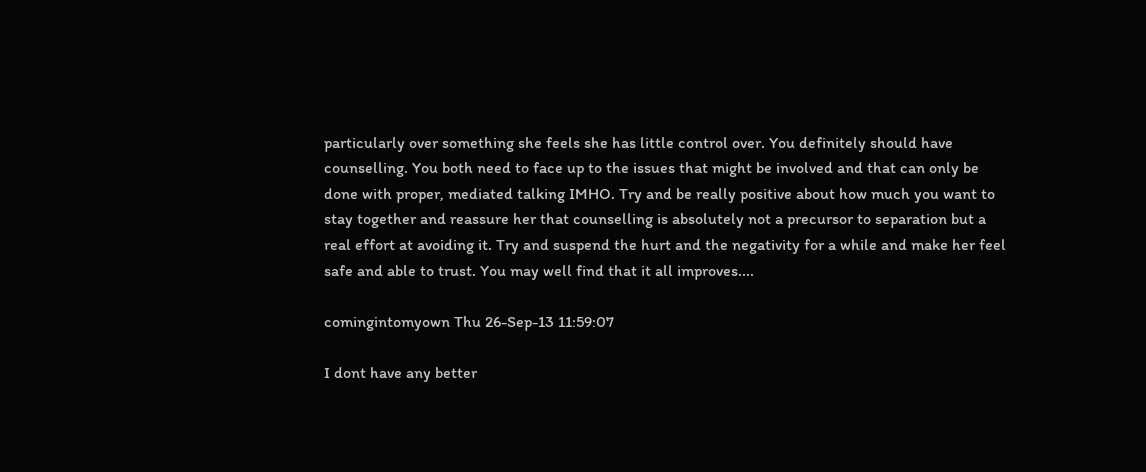particularly over something she feels she has little control over. You definitely should have counselling. You both need to face up to the issues that might be involved and that can only be done with proper, mediated talking IMHO. Try and be really positive about how much you want to stay together and reassure her that counselling is absolutely not a precursor to separation but a real effort at avoiding it. Try and suspend the hurt and the negativity for a while and make her feel safe and able to trust. You may well find that it all improves....

comingintomyown Thu 26-Sep-13 11:59:07

I dont have any better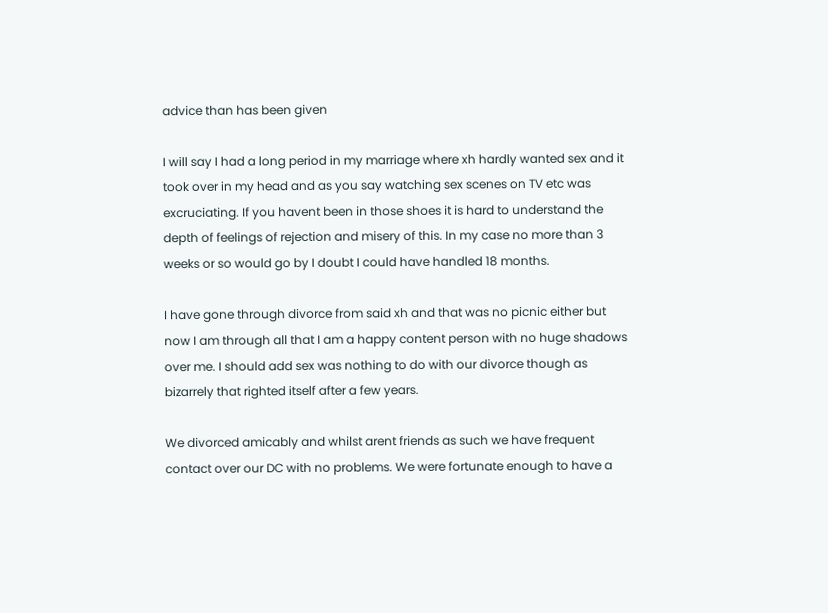advice than has been given

I will say I had a long period in my marriage where xh hardly wanted sex and it took over in my head and as you say watching sex scenes on TV etc was excruciating. If you havent been in those shoes it is hard to understand the depth of feelings of rejection and misery of this. In my case no more than 3 weeks or so would go by I doubt I could have handled 18 months.

I have gone through divorce from said xh and that was no picnic either but now I am through all that I am a happy content person with no huge shadows over me. I should add sex was nothing to do with our divorce though as bizarrely that righted itself after a few years.

We divorced amicably and whilst arent friends as such we have frequent contact over our DC with no problems. We were fortunate enough to have a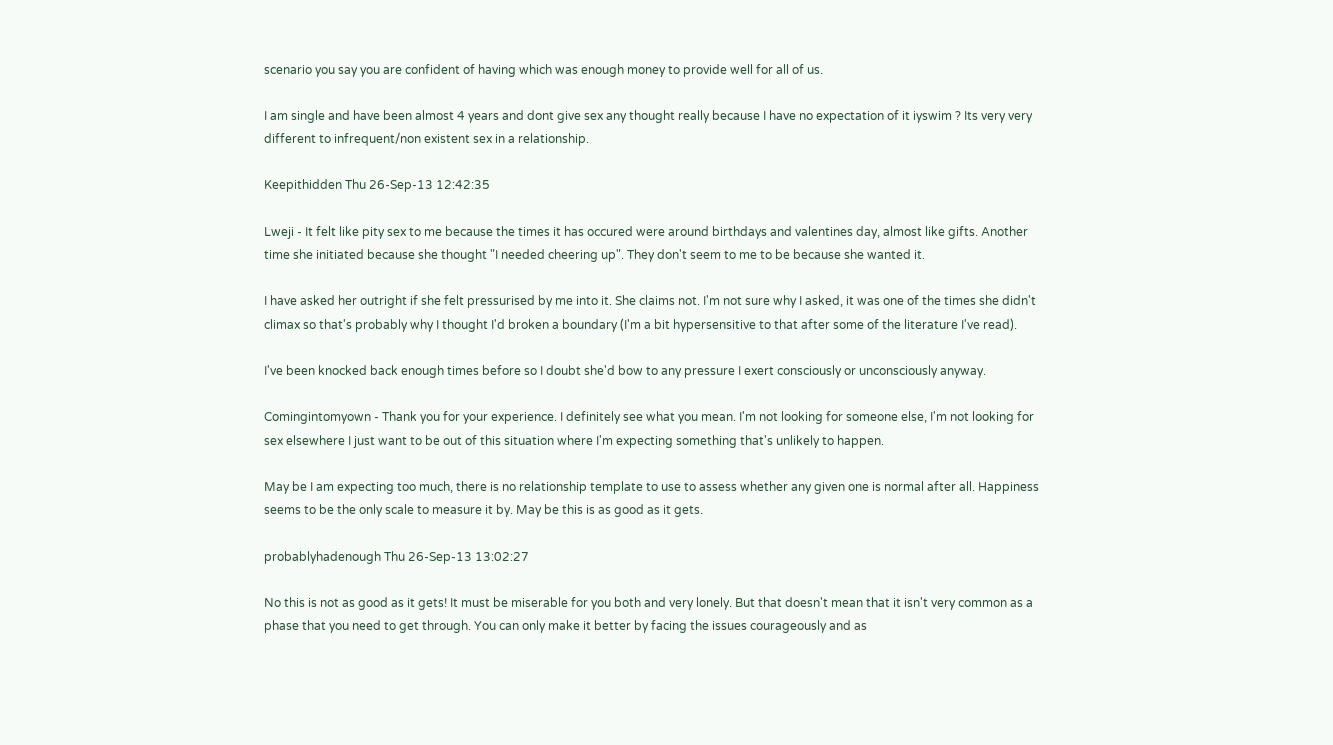scenario you say you are confident of having which was enough money to provide well for all of us.

I am single and have been almost 4 years and dont give sex any thought really because I have no expectation of it iyswim ? Its very very different to infrequent/non existent sex in a relationship.

Keepithidden Thu 26-Sep-13 12:42:35

Lweji - It felt like pity sex to me because the times it has occured were around birthdays and valentines day, almost like gifts. Another time she initiated because she thought "I needed cheering up". They don't seem to me to be because she wanted it.

I have asked her outright if she felt pressurised by me into it. She claims not. I'm not sure why I asked, it was one of the times she didn't climax so that's probably why I thought I'd broken a boundary (I'm a bit hypersensitive to that after some of the literature I've read).

I've been knocked back enough times before so I doubt she'd bow to any pressure I exert consciously or unconsciously anyway.

Comingintomyown - Thank you for your experience. I definitely see what you mean. I'm not looking for someone else, I'm not looking for sex elsewhere I just want to be out of this situation where I'm expecting something that's unlikely to happen.

May be I am expecting too much, there is no relationship template to use to assess whether any given one is normal after all. Happiness seems to be the only scale to measure it by. May be this is as good as it gets.

probablyhadenough Thu 26-Sep-13 13:02:27

No this is not as good as it gets! It must be miserable for you both and very lonely. But that doesn't mean that it isn't very common as a phase that you need to get through. You can only make it better by facing the issues courageously and as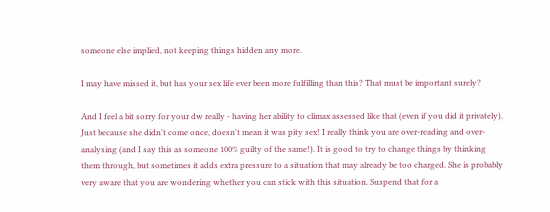someone else implied, not keeping things hidden any more.

I may have missed it, but has your sex life ever been more fulfilling than this? That must be important surely?

And I feel a bit sorry for your dw really - having her ability to climax assessed like that (even if you did it privately). Just because she didn't come once, doesn't mean it was pity sex! I really think you are over-reading and over-analysing (and I say this as someone 100% guilty of the same!). It is good to try to change things by thinking them through, but sometimes it adds extra pressure to a situation that may already be too charged. She is probably very aware that you are wondering whether you can stick with this situation. Suspend that for a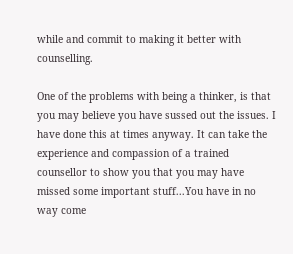while and commit to making it better with counselling.

One of the problems with being a thinker, is that you may believe you have sussed out the issues. I have done this at times anyway. It can take the experience and compassion of a trained counsellor to show you that you may have missed some important stuff...You have in no way come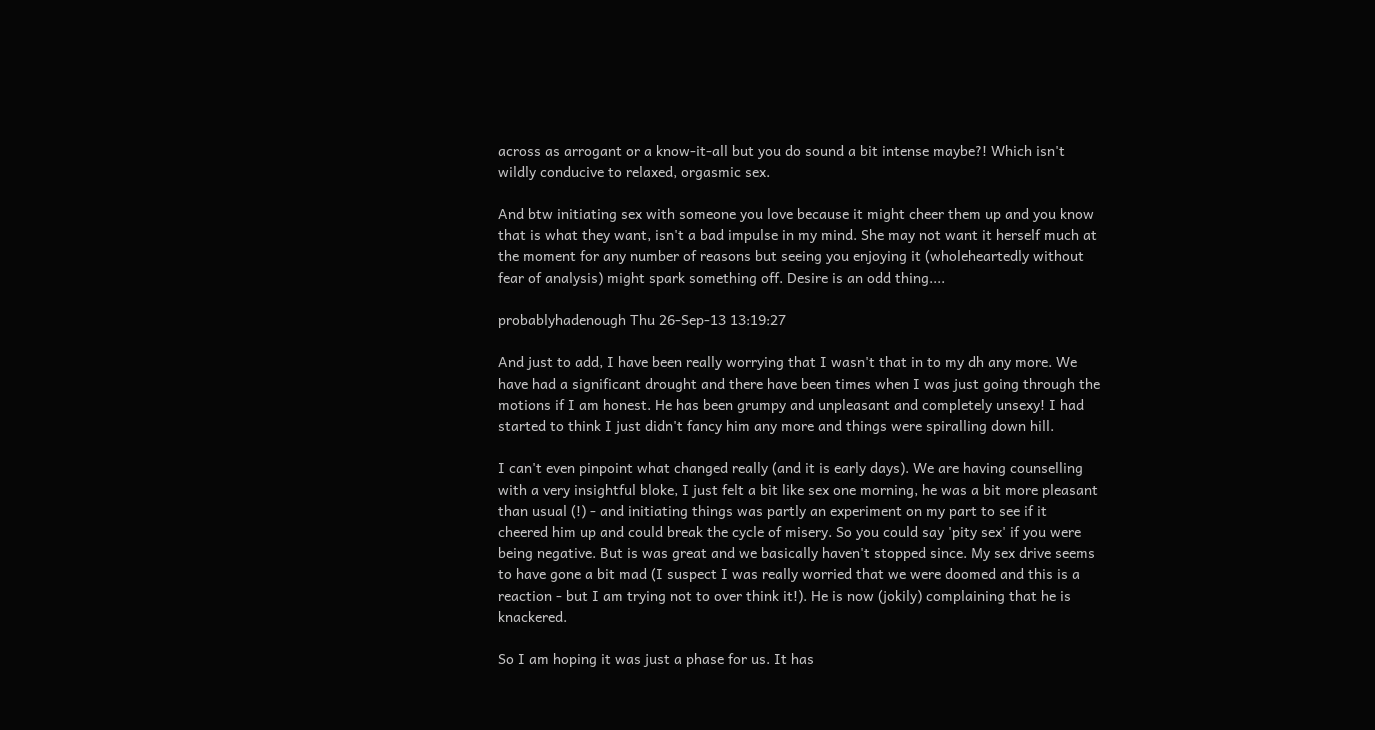across as arrogant or a know-it-all but you do sound a bit intense maybe?! Which isn't wildly conducive to relaxed, orgasmic sex.

And btw initiating sex with someone you love because it might cheer them up and you know that is what they want, isn't a bad impulse in my mind. She may not want it herself much at the moment for any number of reasons but seeing you enjoying it (wholeheartedly without fear of analysis) might spark something off. Desire is an odd thing....

probablyhadenough Thu 26-Sep-13 13:19:27

And just to add, I have been really worrying that I wasn't that in to my dh any more. We have had a significant drought and there have been times when I was just going through the motions if I am honest. He has been grumpy and unpleasant and completely unsexy! I had started to think I just didn't fancy him any more and things were spiralling down hill.

I can't even pinpoint what changed really (and it is early days). We are having counselling with a very insightful bloke, I just felt a bit like sex one morning, he was a bit more pleasant than usual (!) - and initiating things was partly an experiment on my part to see if it cheered him up and could break the cycle of misery. So you could say 'pity sex' if you were being negative. But is was great and we basically haven't stopped since. My sex drive seems to have gone a bit mad (I suspect I was really worried that we were doomed and this is a reaction - but I am trying not to over think it!). He is now (jokily) complaining that he is knackered.

So I am hoping it was just a phase for us. It has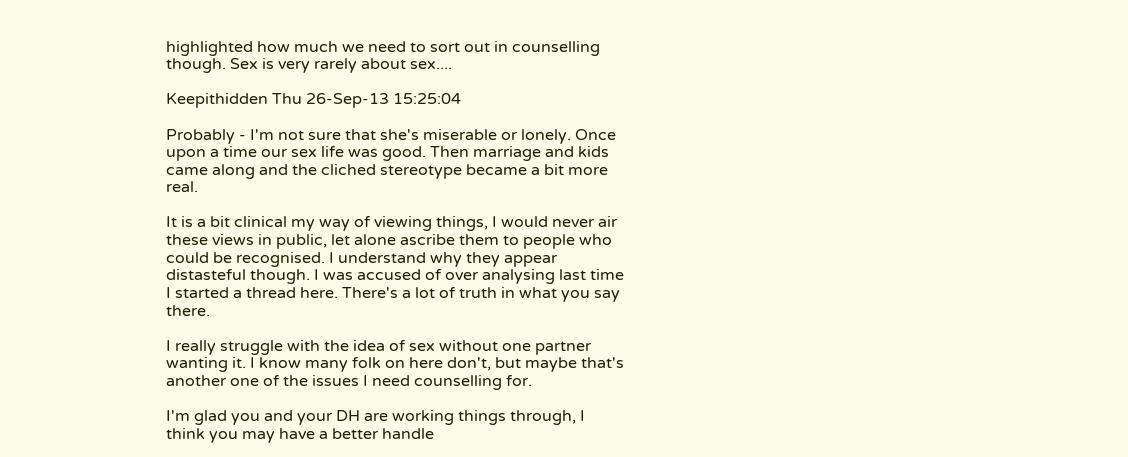highlighted how much we need to sort out in counselling though. Sex is very rarely about sex....

Keepithidden Thu 26-Sep-13 15:25:04

Probably - I'm not sure that she's miserable or lonely. Once upon a time our sex life was good. Then marriage and kids came along and the cliched stereotype became a bit more real.

It is a bit clinical my way of viewing things, I would never air these views in public, let alone ascribe them to people who could be recognised. I understand why they appear distasteful though. I was accused of over analysing last time I started a thread here. There's a lot of truth in what you say there.

I really struggle with the idea of sex without one partner wanting it. I know many folk on here don't, but maybe that's another one of the issues I need counselling for.

I'm glad you and your DH are working things through, I think you may have a better handle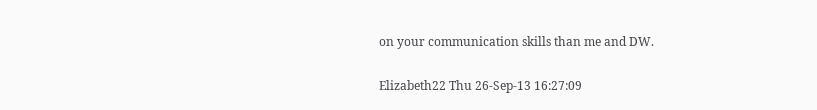on your communication skills than me and DW.

Elizabeth22 Thu 26-Sep-13 16:27:09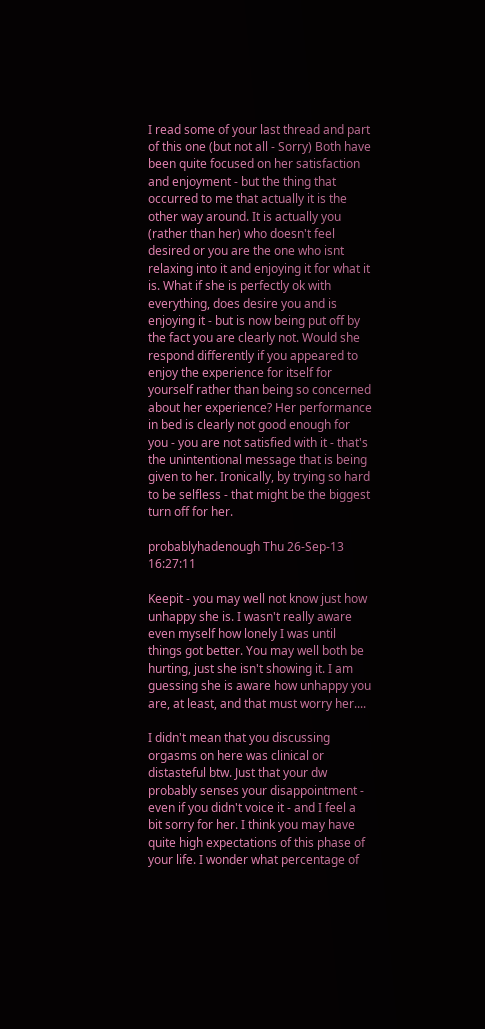I read some of your last thread and part of this one (but not all - Sorry) Both have been quite focused on her satisfaction and enjoyment - but the thing that occurred to me that actually it is the other way around. It is actually you (rather than her) who doesn't feel desired or you are the one who isnt relaxing into it and enjoying it for what it is. What if she is perfectly ok with everything, does desire you and is enjoying it - but is now being put off by the fact you are clearly not. Would she respond differently if you appeared to enjoy the experience for itself for yourself rather than being so concerned about her experience? Her performance in bed is clearly not good enough for you - you are not satisfied with it - that's the unintentional message that is being given to her. Ironically, by trying so hard to be selfless - that might be the biggest turn off for her.

probablyhadenough Thu 26-Sep-13 16:27:11

Keepit - you may well not know just how unhappy she is. I wasn't really aware even myself how lonely I was until things got better. You may well both be hurting, just she isn't showing it. I am guessing she is aware how unhappy you are, at least, and that must worry her....

I didn't mean that you discussing orgasms on here was clinical or distasteful btw. Just that your dw probably senses your disappointment - even if you didn't voice it - and I feel a bit sorry for her. I think you may have quite high expectations of this phase of your life. I wonder what percentage of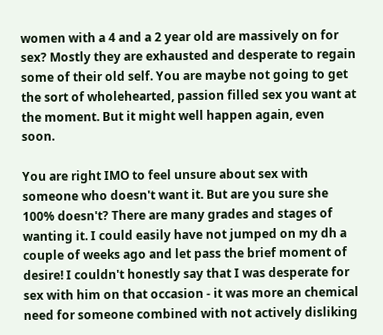women with a 4 and a 2 year old are massively on for sex? Mostly they are exhausted and desperate to regain some of their old self. You are maybe not going to get the sort of wholehearted, passion filled sex you want at the moment. But it might well happen again, even soon.

You are right IMO to feel unsure about sex with someone who doesn't want it. But are you sure she 100% doesn't? There are many grades and stages of wanting it. I could easily have not jumped on my dh a couple of weeks ago and let pass the brief moment of desire! I couldn't honestly say that I was desperate for sex with him on that occasion - it was more an chemical need for someone combined with not actively disliking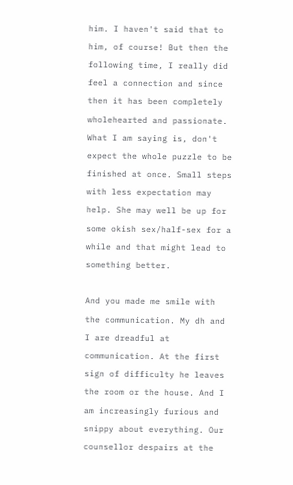him. I haven't said that to him, of course! But then the following time, I really did feel a connection and since then it has been completely wholehearted and passionate. What I am saying is, don't expect the whole puzzle to be finished at once. Small steps with less expectation may help. She may well be up for some okish sex/half-sex for a while and that might lead to something better.

And you made me smile with the communication. My dh and I are dreadful at communication. At the first sign of difficulty he leaves the room or the house. And I am increasingly furious and snippy about everything. Our counsellor despairs at the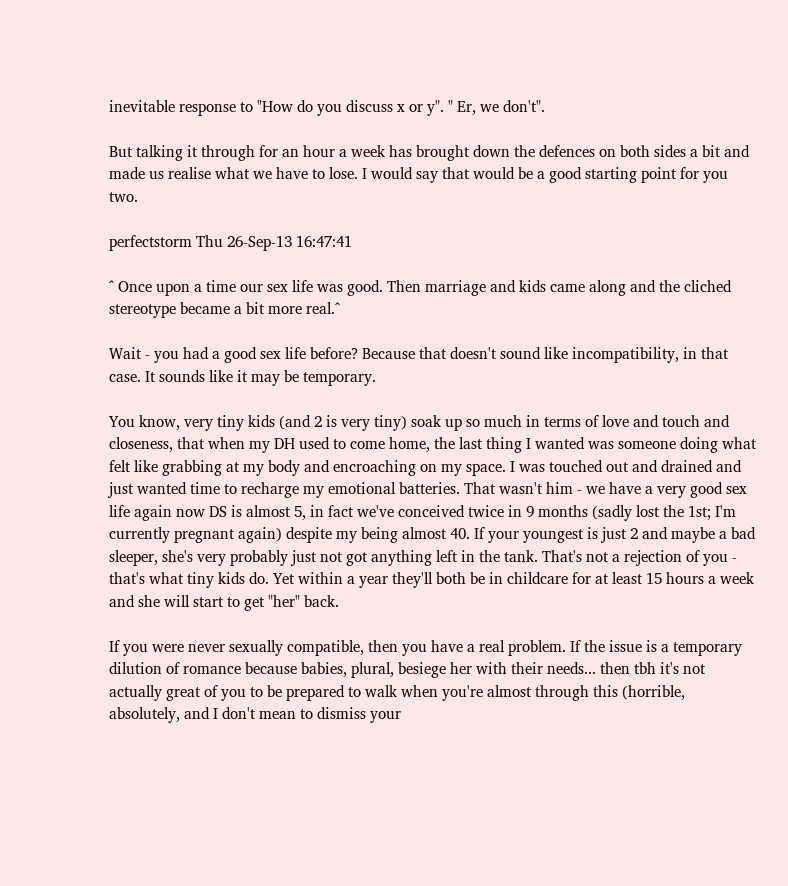inevitable response to "How do you discuss x or y". " Er, we don't".

But talking it through for an hour a week has brought down the defences on both sides a bit and made us realise what we have to lose. I would say that would be a good starting point for you two.

perfectstorm Thu 26-Sep-13 16:47:41

^ Once upon a time our sex life was good. Then marriage and kids came along and the cliched stereotype became a bit more real.^

Wait - you had a good sex life before? Because that doesn't sound like incompatibility, in that case. It sounds like it may be temporary.

You know, very tiny kids (and 2 is very tiny) soak up so much in terms of love and touch and closeness, that when my DH used to come home, the last thing I wanted was someone doing what felt like grabbing at my body and encroaching on my space. I was touched out and drained and just wanted time to recharge my emotional batteries. That wasn't him - we have a very good sex life again now DS is almost 5, in fact we've conceived twice in 9 months (sadly lost the 1st; I'm currently pregnant again) despite my being almost 40. If your youngest is just 2 and maybe a bad sleeper, she's very probably just not got anything left in the tank. That's not a rejection of you - that's what tiny kids do. Yet within a year they'll both be in childcare for at least 15 hours a week and she will start to get "her" back.

If you were never sexually compatible, then you have a real problem. If the issue is a temporary dilution of romance because babies, plural, besiege her with their needs... then tbh it's not actually great of you to be prepared to walk when you're almost through this (horrible, absolutely, and I don't mean to dismiss your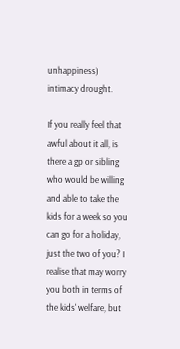unhappiness) intimacy drought.

If you really feel that awful about it all, is there a gp or sibling who would be willing and able to take the kids for a week so you can go for a holiday, just the two of you? I realise that may worry you both in terms of the kids' welfare, but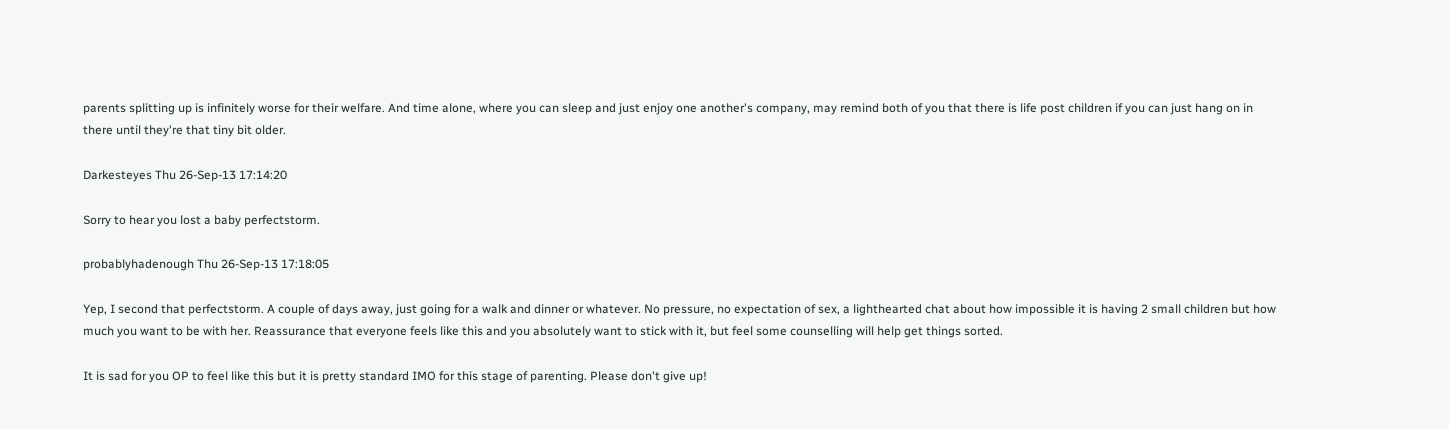parents splitting up is infinitely worse for their welfare. And time alone, where you can sleep and just enjoy one another's company, may remind both of you that there is life post children if you can just hang on in there until they're that tiny bit older.

Darkesteyes Thu 26-Sep-13 17:14:20

Sorry to hear you lost a baby perfectstorm.

probablyhadenough Thu 26-Sep-13 17:18:05

Yep, I second that perfectstorm. A couple of days away, just going for a walk and dinner or whatever. No pressure, no expectation of sex, a lighthearted chat about how impossible it is having 2 small children but how much you want to be with her. Reassurance that everyone feels like this and you absolutely want to stick with it, but feel some counselling will help get things sorted.

It is sad for you OP to feel like this but it is pretty standard IMO for this stage of parenting. Please don't give up!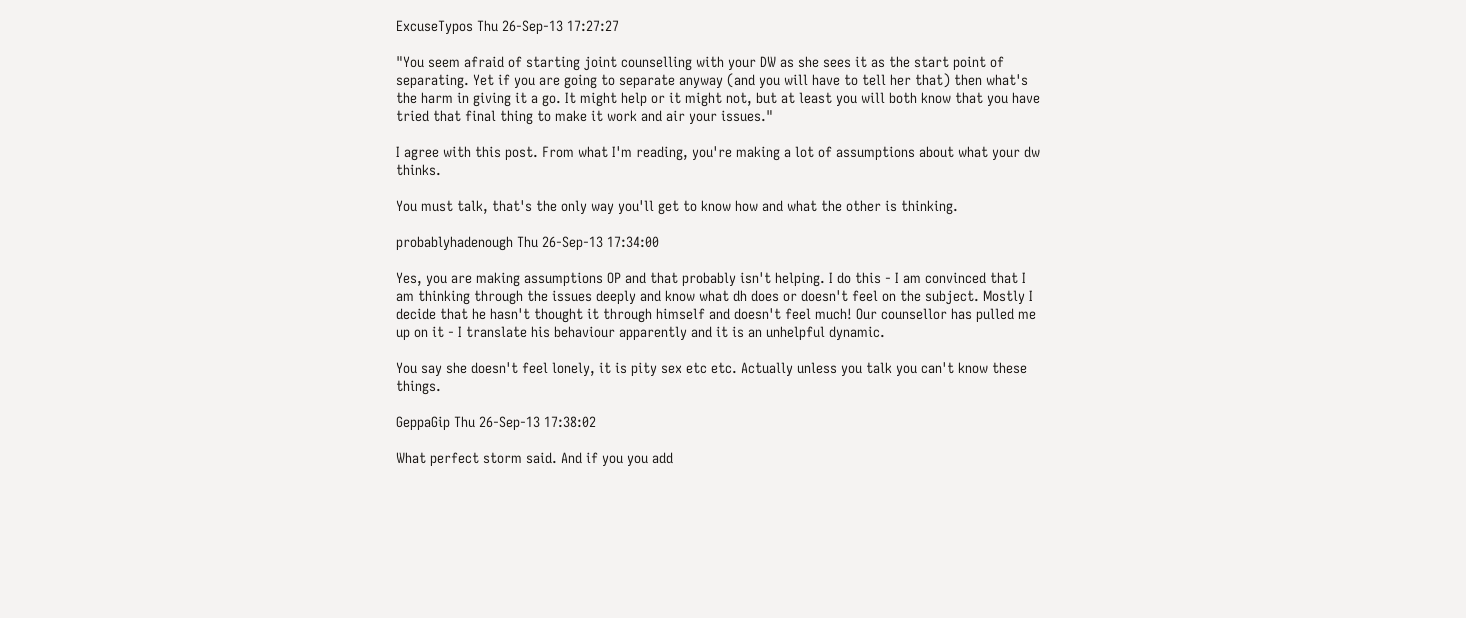ExcuseTypos Thu 26-Sep-13 17:27:27

"You seem afraid of starting joint counselling with your DW as she sees it as the start point of separating. Yet if you are going to separate anyway (and you will have to tell her that) then what's the harm in giving it a go. It might help or it might not, but at least you will both know that you have tried that final thing to make it work and air your issues."

I agree with this post. From what I'm reading, you're making a lot of assumptions about what your dw thinks.

You must talk, that's the only way you'll get to know how and what the other is thinking.

probablyhadenough Thu 26-Sep-13 17:34:00

Yes, you are making assumptions OP and that probably isn't helping. I do this - I am convinced that I am thinking through the issues deeply and know what dh does or doesn't feel on the subject. Mostly I decide that he hasn't thought it through himself and doesn't feel much! Our counsellor has pulled me up on it - I translate his behaviour apparently and it is an unhelpful dynamic.

You say she doesn't feel lonely, it is pity sex etc etc. Actually unless you talk you can't know these things.

GeppaGip Thu 26-Sep-13 17:38:02

What perfect storm said. And if you you add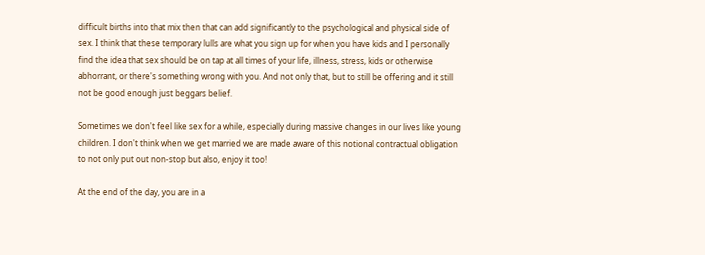difficult births into that mix then that can add significantly to the psychological and physical side of sex. I think that these temporary lulls are what you sign up for when you have kids and I personally find the idea that sex should be on tap at all times of your life, illness, stress, kids or otherwise abhorrant, or there's something wrong with you. And not only that, but to still be offering and it still not be good enough just beggars belief.

Sometimes we don't feel like sex for a while, especially during massive changes in our lives like young children. I don't think when we get married we are made aware of this notional contractual obligation to not only put out non-stop but also, enjoy it too!

At the end of the day, you are in a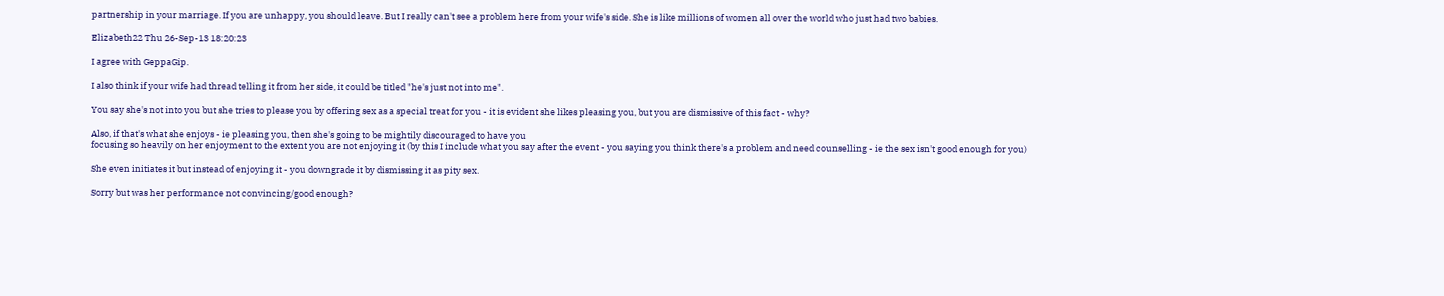partnership in your marriage. If you are unhappy, you should leave. But I really can't see a problem here from your wife's side. She is like millions of women all over the world who just had two babies.

Elizabeth22 Thu 26-Sep-13 18:20:23

I agree with GeppaGip.

I also think if your wife had thread telling it from her side, it could be titled "he's just not into me".

You say she's not into you but she tries to please you by offering sex as a special treat for you - it is evident she likes pleasing you, but you are dismissive of this fact - why?

Also, if that's what she enjoys - ie pleasing you, then she's going to be mightily discouraged to have you
focusing so heavily on her enjoyment to the extent you are not enjoying it (by this I include what you say after the event - you saying you think there's a problem and need counselling - ie the sex isn't good enough for you)

She even initiates it but instead of enjoying it - you downgrade it by dismissing it as pity sex.

Sorry but was her performance not convincing/good enough?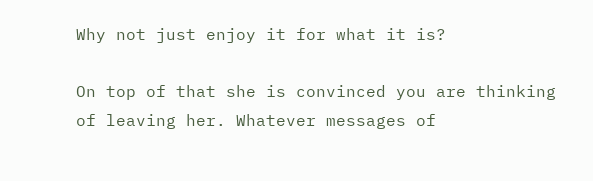Why not just enjoy it for what it is?

On top of that she is convinced you are thinking of leaving her. Whatever messages of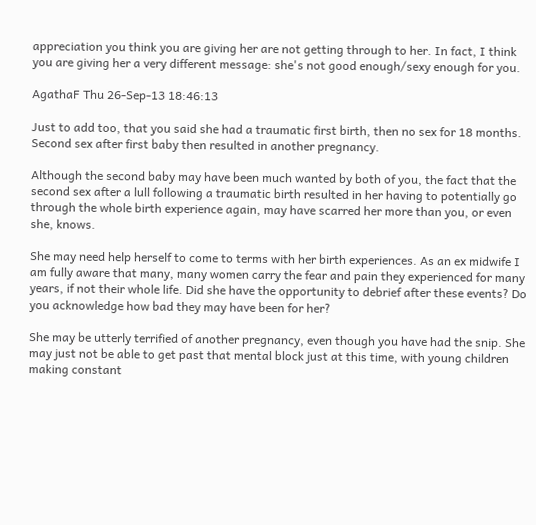appreciation you think you are giving her are not getting through to her. In fact, I think you are giving her a very different message: she's not good enough/sexy enough for you.

AgathaF Thu 26-Sep-13 18:46:13

Just to add too, that you said she had a traumatic first birth, then no sex for 18 months. Second sex after first baby then resulted in another pregnancy.

Although the second baby may have been much wanted by both of you, the fact that the second sex after a lull following a traumatic birth resulted in her having to potentially go through the whole birth experience again, may have scarred her more than you, or even she, knows.

She may need help herself to come to terms with her birth experiences. As an ex midwife I am fully aware that many, many women carry the fear and pain they experienced for many years, if not their whole life. Did she have the opportunity to debrief after these events? Do you acknowledge how bad they may have been for her?

She may be utterly terrified of another pregnancy, even though you have had the snip. She may just not be able to get past that mental block just at this time, with young children making constant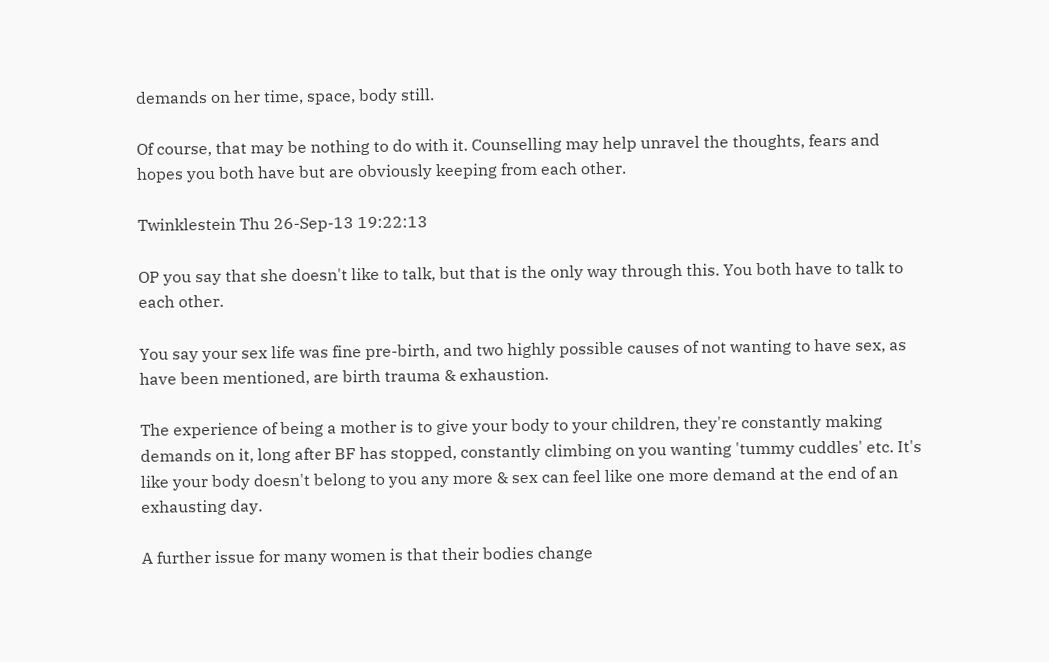demands on her time, space, body still.

Of course, that may be nothing to do with it. Counselling may help unravel the thoughts, fears and hopes you both have but are obviously keeping from each other.

Twinklestein Thu 26-Sep-13 19:22:13

OP you say that she doesn't like to talk, but that is the only way through this. You both have to talk to each other.

You say your sex life was fine pre-birth, and two highly possible causes of not wanting to have sex, as have been mentioned, are birth trauma & exhaustion.

The experience of being a mother is to give your body to your children, they're constantly making demands on it, long after BF has stopped, constantly climbing on you wanting 'tummy cuddles' etc. It's like your body doesn't belong to you any more & sex can feel like one more demand at the end of an exhausting day.

A further issue for many women is that their bodies change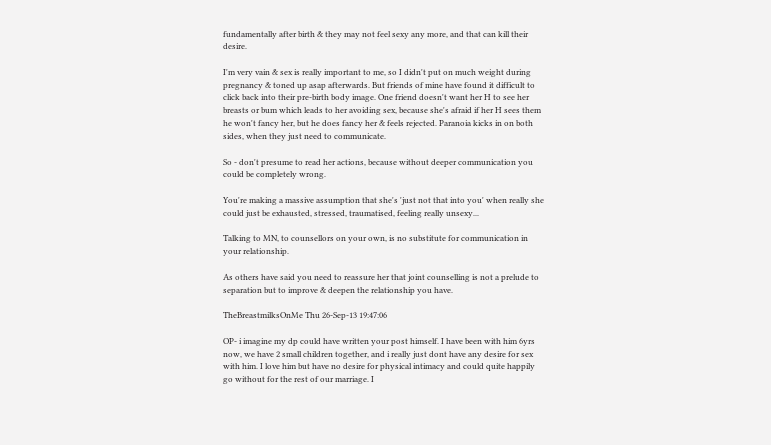fundamentally after birth & they may not feel sexy any more, and that can kill their desire.

I'm very vain & sex is really important to me, so I didn't put on much weight during pregnancy & toned up asap afterwards. But friends of mine have found it difficult to click back into their pre-birth body image. One friend doesn't want her H to see her breasts or bum which leads to her avoiding sex, because she's afraid if her H sees them he won't fancy her, but he does fancy her & feels rejected. Paranoia kicks in on both sides, when they just need to communicate.

So - don't presume to read her actions, because without deeper communication you could be completely wrong.

You're making a massive assumption that she's 'just not that into you' when really she could just be exhausted, stressed, traumatised, feeling really unsexy...

Talking to MN, to counsellors on your own, is no substitute for communication in your relationship.

As others have said you need to reassure her that joint counselling is not a prelude to separation but to improve & deepen the relationship you have.

TheBreastmilksOnMe Thu 26-Sep-13 19:47:06

OP- i imagine my dp could have written your post himself. I have been with him 6yrs now, we have 2 small children together, and i really just dont have any desire for sex with him. I love him but have no desire for physical intimacy and could quite happily go without for the rest of our marriage. I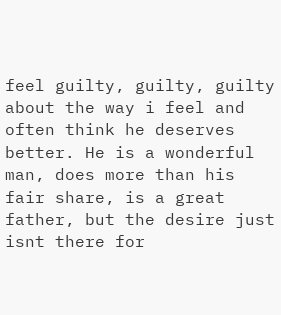feel guilty, guilty, guilty about the way i feel and often think he deserves better. He is a wonderful man, does more than his fair share, is a great father, but the desire just isnt there for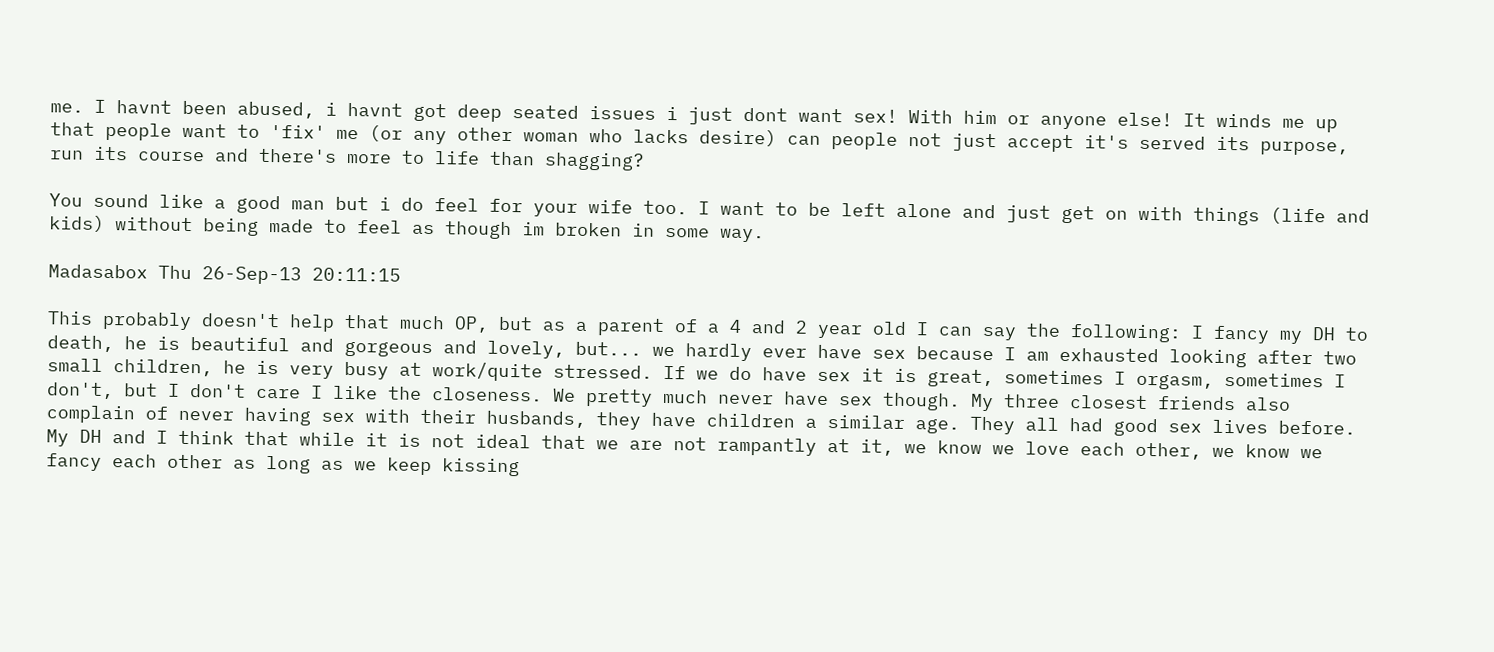me. I havnt been abused, i havnt got deep seated issues i just dont want sex! With him or anyone else! It winds me up that people want to 'fix' me (or any other woman who lacks desire) can people not just accept it's served its purpose, run its course and there's more to life than shagging?

You sound like a good man but i do feel for your wife too. I want to be left alone and just get on with things (life and kids) without being made to feel as though im broken in some way.

Madasabox Thu 26-Sep-13 20:11:15

This probably doesn't help that much OP, but as a parent of a 4 and 2 year old I can say the following: I fancy my DH to death, he is beautiful and gorgeous and lovely, but... we hardly ever have sex because I am exhausted looking after two small children, he is very busy at work/quite stressed. If we do have sex it is great, sometimes I orgasm, sometimes I don't, but I don't care I like the closeness. We pretty much never have sex though. My three closest friends also complain of never having sex with their husbands, they have children a similar age. They all had good sex lives before. My DH and I think that while it is not ideal that we are not rampantly at it, we know we love each other, we know we fancy each other as long as we keep kissing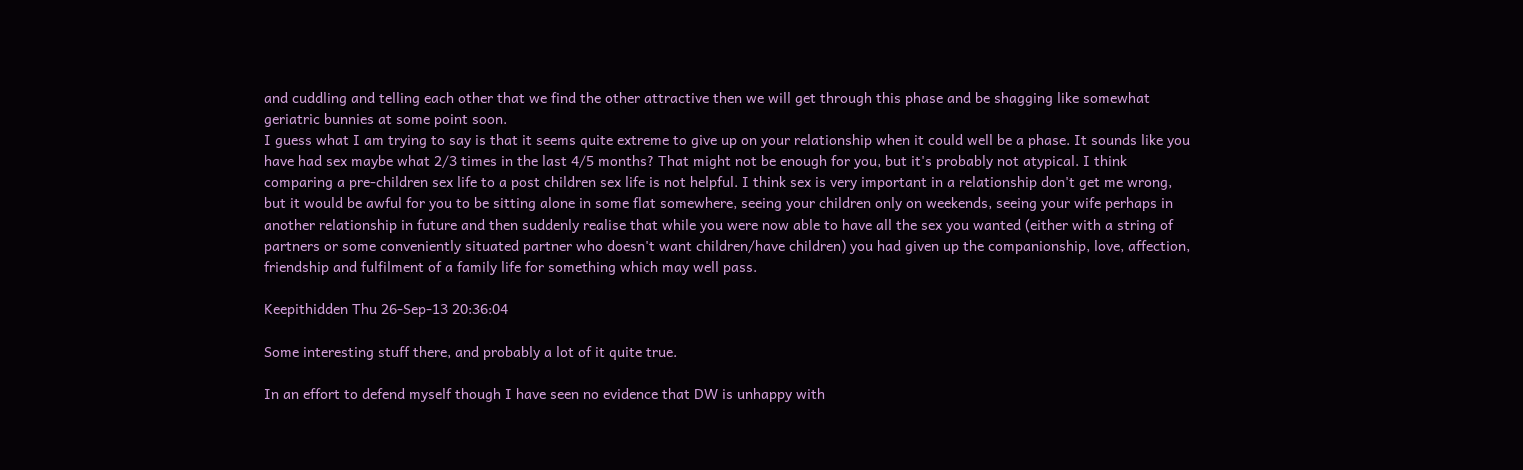and cuddling and telling each other that we find the other attractive then we will get through this phase and be shagging like somewhat geriatric bunnies at some point soon.
I guess what I am trying to say is that it seems quite extreme to give up on your relationship when it could well be a phase. It sounds like you have had sex maybe what 2/3 times in the last 4/5 months? That might not be enough for you, but it's probably not atypical. I think comparing a pre-children sex life to a post children sex life is not helpful. I think sex is very important in a relationship don't get me wrong, but it would be awful for you to be sitting alone in some flat somewhere, seeing your children only on weekends, seeing your wife perhaps in another relationship in future and then suddenly realise that while you were now able to have all the sex you wanted (either with a string of partners or some conveniently situated partner who doesn't want children/have children) you had given up the companionship, love, affection, friendship and fulfilment of a family life for something which may well pass.

Keepithidden Thu 26-Sep-13 20:36:04

Some interesting stuff there, and probably a lot of it quite true.

In an effort to defend myself though I have seen no evidence that DW is unhappy with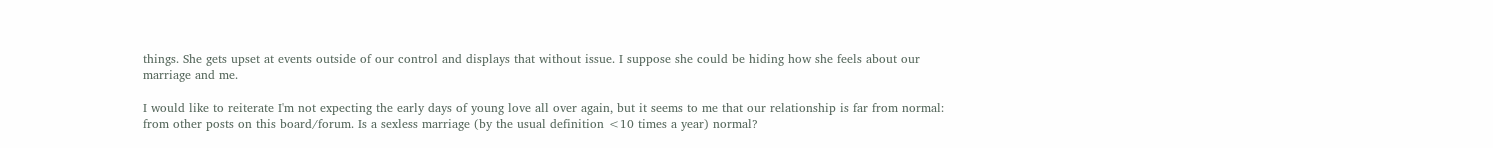things. She gets upset at events outside of our control and displays that without issue. I suppose she could be hiding how she feels about our marriage and me.

I would like to reiterate I'm not expecting the early days of young love all over again, but it seems to me that our relationship is far from normal: from other posts on this board/forum. Is a sexless marriage (by the usual definition <10 times a year) normal?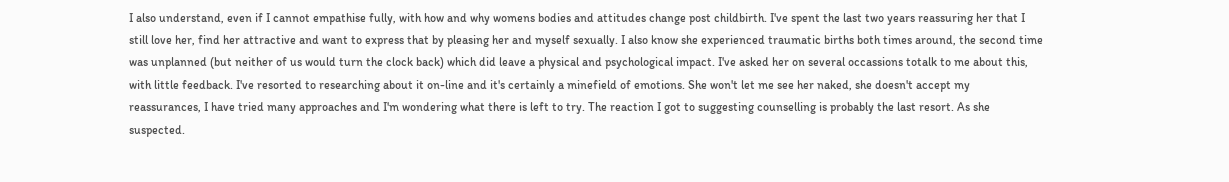I also understand, even if I cannot empathise fully, with how and why womens bodies and attitudes change post childbirth. I've spent the last two years reassuring her that I still love her, find her attractive and want to express that by pleasing her and myself sexually. I also know she experienced traumatic births both times around, the second time was unplanned (but neither of us would turn the clock back) which did leave a physical and psychological impact. I've asked her on several occassions totalk to me about this, with little feedback. I've resorted to researching about it on-line and it's certainly a minefield of emotions. She won't let me see her naked, she doesn't accept my reassurances, I have tried many approaches and I'm wondering what there is left to try. The reaction I got to suggesting counselling is probably the last resort. As she suspected.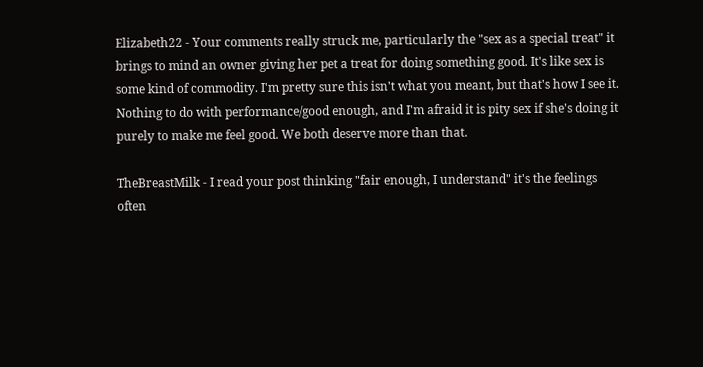Elizabeth22 - Your comments really struck me, particularly the "sex as a special treat" it brings to mind an owner giving her pet a treat for doing something good. It's like sex is some kind of commodity. I'm pretty sure this isn't what you meant, but that's how I see it. Nothing to do with performance/good enough, and I'm afraid it is pity sex if she's doing it purely to make me feel good. We both deserve more than that.

TheBreastMilk - I read your post thinking "fair enough, I understand" it's the feelings often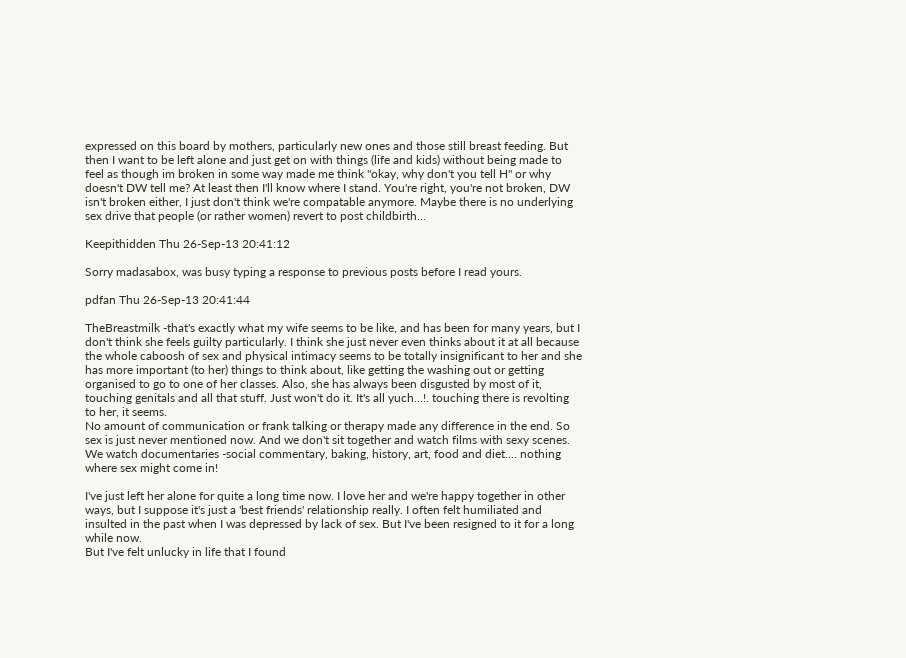expressed on this board by mothers, particularly new ones and those still breast feeding. But then I want to be left alone and just get on with things (life and kids) without being made to feel as though im broken in some way made me think "okay, why don't you tell H" or why doesn't DW tell me? At least then I'll know where I stand. You're right, you're not broken, DW isn't broken either, I just don't think we're compatable anymore. Maybe there is no underlying sex drive that people (or rather women) revert to post childbirth...

Keepithidden Thu 26-Sep-13 20:41:12

Sorry madasabox, was busy typing a response to previous posts before I read yours.

pdfan Thu 26-Sep-13 20:41:44

TheBreastmilk -that's exactly what my wife seems to be like, and has been for many years, but I don't think she feels guilty particularly. I think she just never even thinks about it at all because the whole caboosh of sex and physical intimacy seems to be totally insignificant to her and she has more important (to her) things to think about, like getting the washing out or getting organised to go to one of her classes. Also, she has always been disgusted by most of it, touching genitals and all that stuff. Just won't do it. It's all yuch...!. touching there is revolting to her, it seems.
No amount of communication or frank talking or therapy made any difference in the end. So sex is just never mentioned now. And we don't sit together and watch films with sexy scenes. We watch documentaries -social commentary, baking, history, art, food and diet.... nothing where sex might come in!

I've just left her alone for quite a long time now. I love her and we're happy together in other ways, but I suppose it's just a 'best friends' relationship really. I often felt humiliated and insulted in the past when I was depressed by lack of sex. But I've been resigned to it for a long while now.
But I've felt unlucky in life that I found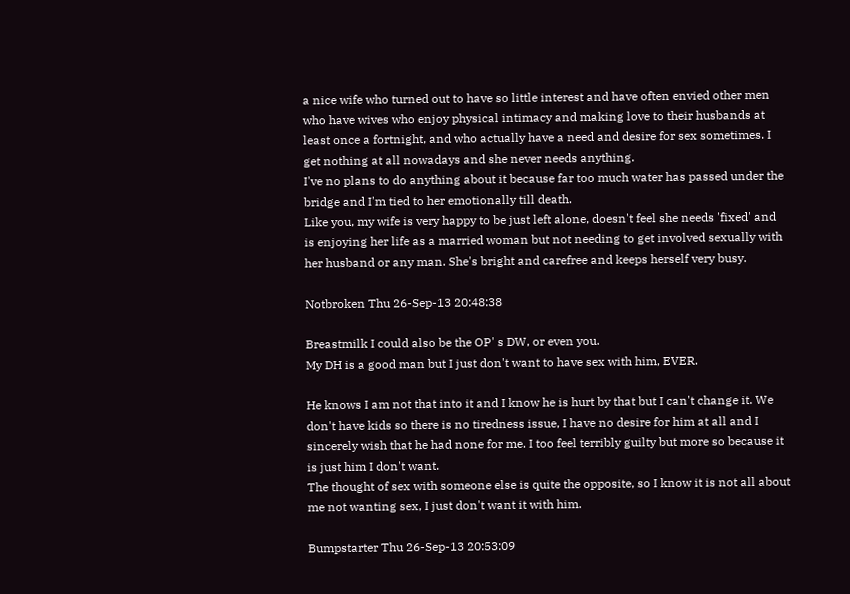a nice wife who turned out to have so little interest and have often envied other men who have wives who enjoy physical intimacy and making love to their husbands at least once a fortnight, and who actually have a need and desire for sex sometimes. I get nothing at all nowadays and she never needs anything.
I've no plans to do anything about it because far too much water has passed under the bridge and I'm tied to her emotionally till death.
Like you, my wife is very happy to be just left alone, doesn't feel she needs 'fixed' and is enjoying her life as a married woman but not needing to get involved sexually with her husband or any man. She's bright and carefree and keeps herself very busy.

Notbroken Thu 26-Sep-13 20:48:38

Breastmilk I could also be the OP' s DW, or even you.
My DH is a good man but I just don't want to have sex with him, EVER.

He knows I am not that into it and I know he is hurt by that but I can't change it. We don't have kids so there is no tiredness issue, I have no desire for him at all and I sincerely wish that he had none for me. I too feel terribly guilty but more so because it is just him I don't want.
The thought of sex with someone else is quite the opposite, so I know it is not all about me not wanting sex, I just don't want it with him.

Bumpstarter Thu 26-Sep-13 20:53:09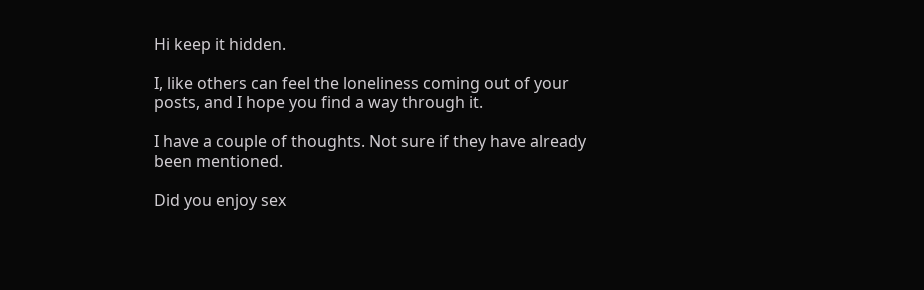Hi keep it hidden.

I, like others can feel the loneliness coming out of your posts, and I hope you find a way through it.

I have a couple of thoughts. Not sure if they have already been mentioned.

Did you enjoy sex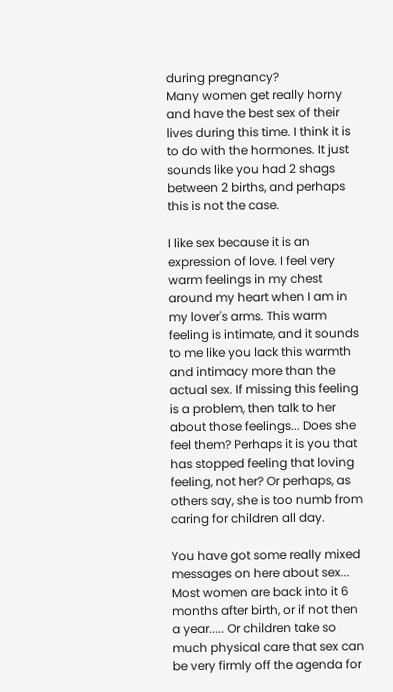during pregnancy?
Many women get really horny and have the best sex of their lives during this time. I think it is to do with the hormones. It just sounds like you had 2 shags between 2 births, and perhaps this is not the case.

I like sex because it is an expression of love. I feel very warm feelings in my chest around my heart when I am in my lover's arms. This warm feeling is intimate, and it sounds to me like you lack this warmth and intimacy more than the actual sex. If missing this feeling is a problem, then talk to her about those feelings... Does she feel them? Perhaps it is you that has stopped feeling that loving feeling, not her? Or perhaps, as others say, she is too numb from caring for children all day.

You have got some really mixed messages on here about sex... Most women are back into it 6 months after birth, or if not then a year..... Or children take so much physical care that sex can be very firmly off the agenda for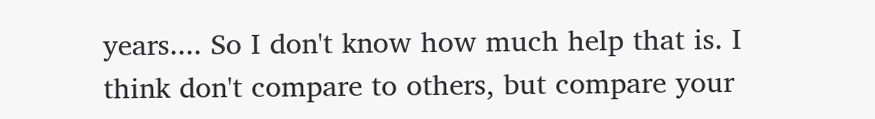years.... So I don't know how much help that is. I think don't compare to others, but compare your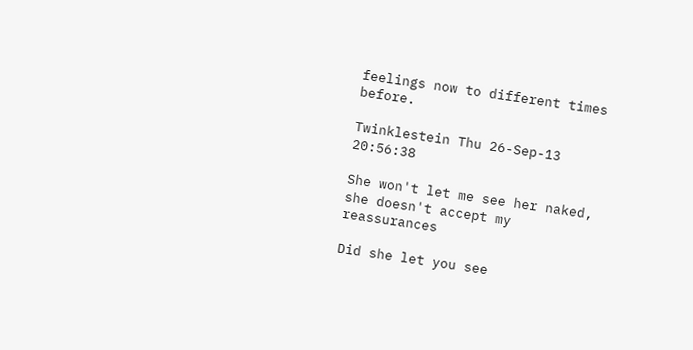feelings now to different times before.

Twinklestein Thu 26-Sep-13 20:56:38

She won't let me see her naked, she doesn't accept my reassurances

Did she let you see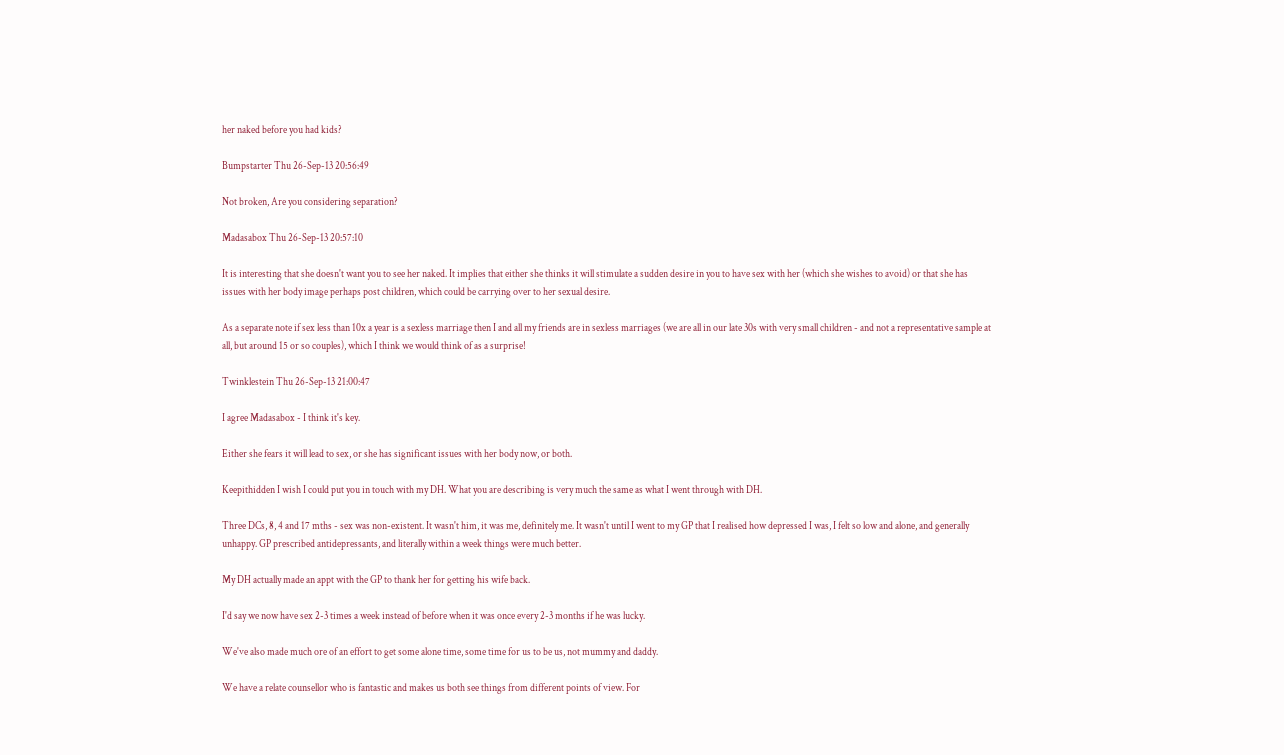her naked before you had kids?

Bumpstarter Thu 26-Sep-13 20:56:49

Not broken, Are you considering separation?

Madasabox Thu 26-Sep-13 20:57:10

It is interesting that she doesn't want you to see her naked. It implies that either she thinks it will stimulate a sudden desire in you to have sex with her (which she wishes to avoid) or that she has issues with her body image perhaps post children, which could be carrying over to her sexual desire.

As a separate note if sex less than 10x a year is a sexless marriage then I and all my friends are in sexless marriages (we are all in our late 30s with very small children - and not a representative sample at all, but around 15 or so couples), which I think we would think of as a surprise!

Twinklestein Thu 26-Sep-13 21:00:47

I agree Madasabox - I think it's key.

Either she fears it will lead to sex, or she has significant issues with her body now, or both.

Keepithidden I wish I could put you in touch with my DH. What you are describing is very much the same as what I went through with DH.

Three DCs, 8, 4 and 17 mths - sex was non-existent. It wasn't him, it was me, definitely me. It wasn't until I went to my GP that I realised how depressed I was, I felt so low and alone, and generally unhappy. GP prescribed antidepressants, and literally within a week things were much better.

My DH actually made an appt with the GP to thank her for getting his wife back.

I'd say we now have sex 2-3 times a week instead of before when it was once every 2-3 months if he was lucky.

We've also made much ore of an effort to get some alone time, some time for us to be us, not mummy and daddy.

We have a relate counsellor who is fantastic and makes us both see things from different points of view. For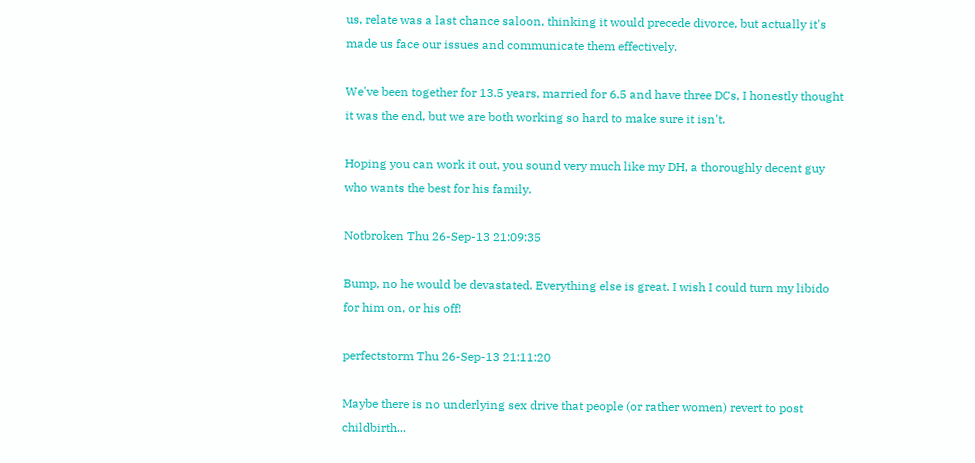us, relate was a last chance saloon, thinking it would precede divorce, but actually it's made us face our issues and communicate them effectively.

We've been together for 13.5 years, married for 6.5 and have three DCs, I honestly thought it was the end, but we are both working so hard to make sure it isn't.

Hoping you can work it out, you sound very much like my DH, a thoroughly decent guy who wants the best for his family.

Notbroken Thu 26-Sep-13 21:09:35

Bump, no he would be devastated. Everything else is great. I wish I could turn my libido for him on, or his off!

perfectstorm Thu 26-Sep-13 21:11:20

Maybe there is no underlying sex drive that people (or rather women) revert to post childbirth...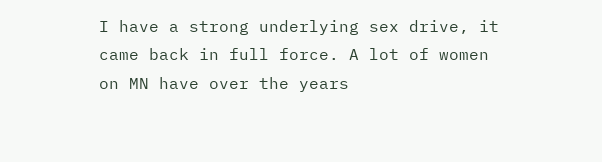I have a strong underlying sex drive, it came back in full force. A lot of women on MN have over the years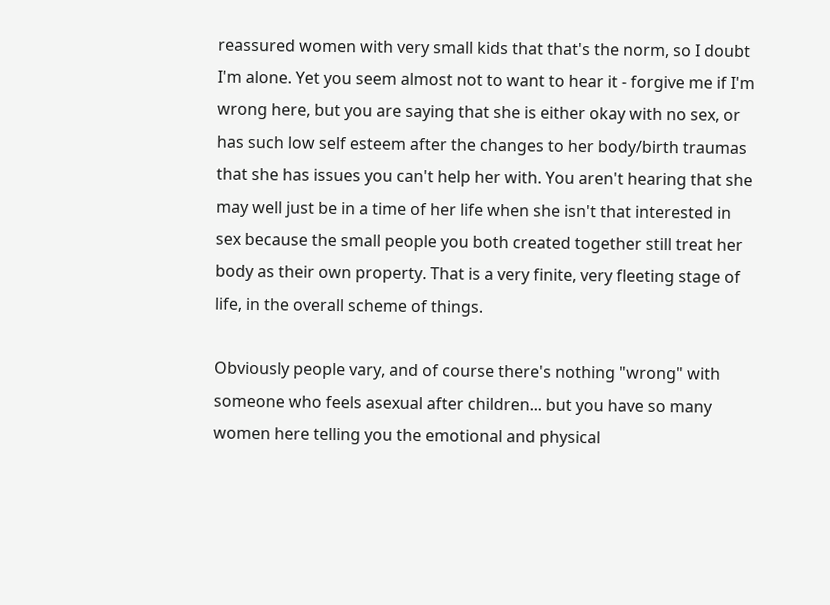reassured women with very small kids that that's the norm, so I doubt I'm alone. Yet you seem almost not to want to hear it - forgive me if I'm wrong here, but you are saying that she is either okay with no sex, or has such low self esteem after the changes to her body/birth traumas that she has issues you can't help her with. You aren't hearing that she may well just be in a time of her life when she isn't that interested in sex because the small people you both created together still treat her body as their own property. That is a very finite, very fleeting stage of life, in the overall scheme of things.

Obviously people vary, and of course there's nothing "wrong" with someone who feels asexual after children... but you have so many women here telling you the emotional and physical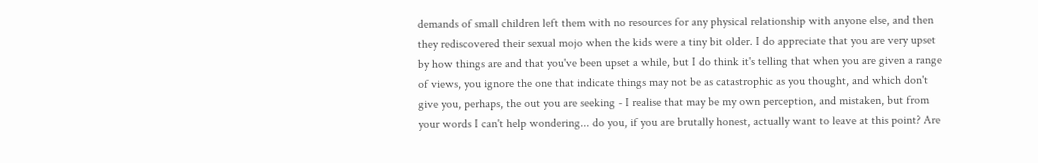demands of small children left them with no resources for any physical relationship with anyone else, and then they rediscovered their sexual mojo when the kids were a tiny bit older. I do appreciate that you are very upset by how things are and that you've been upset a while, but I do think it's telling that when you are given a range of views, you ignore the one that indicate things may not be as catastrophic as you thought, and which don't give you, perhaps, the out you are seeking - I realise that may be my own perception, and mistaken, but from your words I can't help wondering... do you, if you are brutally honest, actually want to leave at this point? Are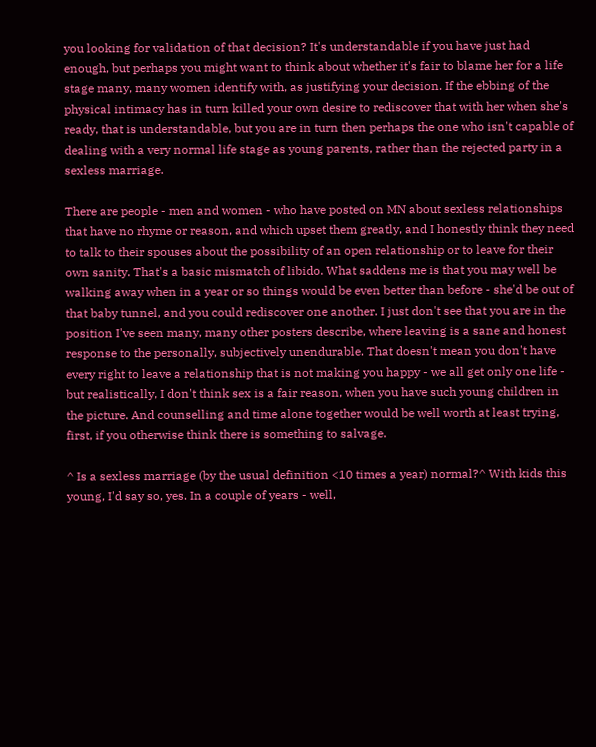you looking for validation of that decision? It's understandable if you have just had enough, but perhaps you might want to think about whether it's fair to blame her for a life stage many, many women identify with, as justifying your decision. If the ebbing of the physical intimacy has in turn killed your own desire to rediscover that with her when she's ready, that is understandable, but you are in turn then perhaps the one who isn't capable of dealing with a very normal life stage as young parents, rather than the rejected party in a sexless marriage.

There are people - men and women - who have posted on MN about sexless relationships that have no rhyme or reason, and which upset them greatly, and I honestly think they need to talk to their spouses about the possibility of an open relationship or to leave for their own sanity. That's a basic mismatch of libido. What saddens me is that you may well be walking away when in a year or so things would be even better than before - she'd be out of that baby tunnel, and you could rediscover one another. I just don't see that you are in the position I've seen many, many other posters describe, where leaving is a sane and honest response to the personally, subjectively unendurable. That doesn't mean you don't have every right to leave a relationship that is not making you happy - we all get only one life - but realistically, I don't think sex is a fair reason, when you have such young children in the picture. And counselling and time alone together would be well worth at least trying, first, if you otherwise think there is something to salvage.

^ Is a sexless marriage (by the usual definition <10 times a year) normal?^ With kids this young, I'd say so, yes. In a couple of years - well,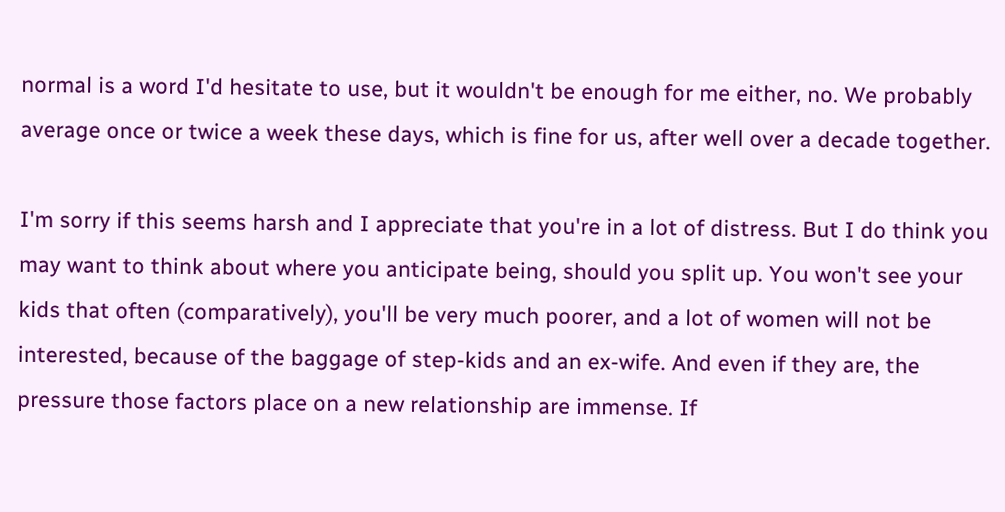normal is a word I'd hesitate to use, but it wouldn't be enough for me either, no. We probably average once or twice a week these days, which is fine for us, after well over a decade together.

I'm sorry if this seems harsh and I appreciate that you're in a lot of distress. But I do think you may want to think about where you anticipate being, should you split up. You won't see your kids that often (comparatively), you'll be very much poorer, and a lot of women will not be interested, because of the baggage of step-kids and an ex-wife. And even if they are, the pressure those factors place on a new relationship are immense. If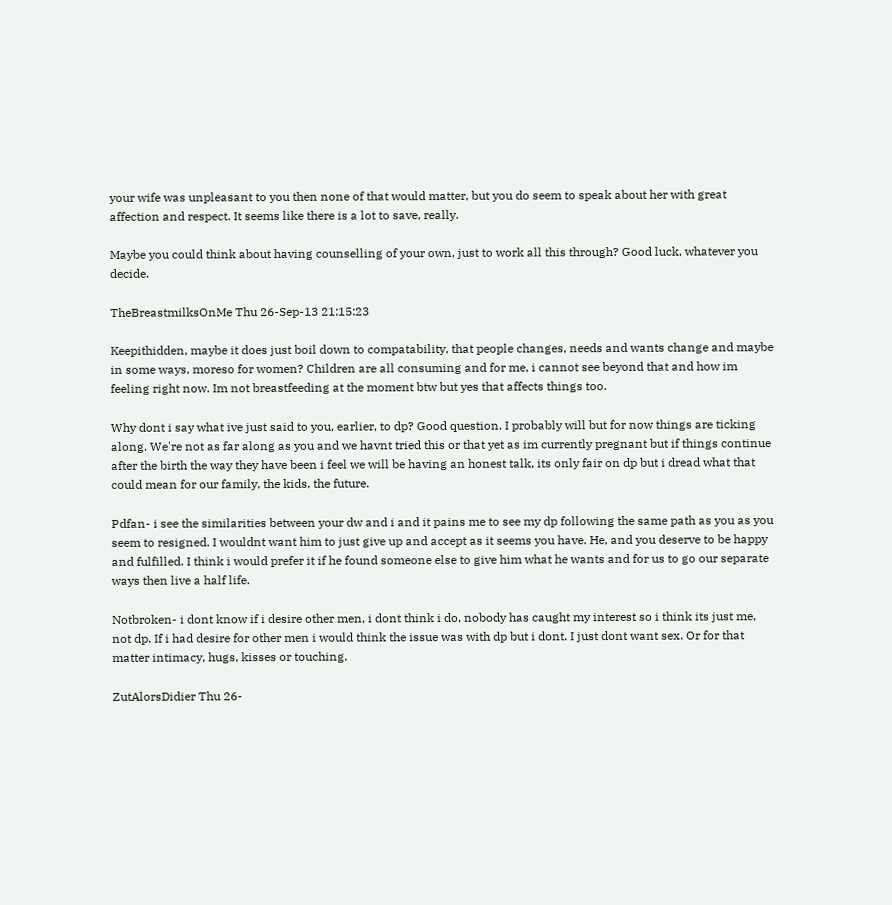your wife was unpleasant to you then none of that would matter, but you do seem to speak about her with great affection and respect. It seems like there is a lot to save, really.

Maybe you could think about having counselling of your own, just to work all this through? Good luck, whatever you decide.

TheBreastmilksOnMe Thu 26-Sep-13 21:15:23

Keepithidden, maybe it does just boil down to compatability, that people changes, needs and wants change and maybe in some ways, moreso for women? Children are all consuming and for me, i cannot see beyond that and how im feeling right now. Im not breastfeeding at the moment btw but yes that affects things too.

Why dont i say what ive just said to you, earlier, to dp? Good question. I probably will but for now things are ticking along. We're not as far along as you and we havnt tried this or that yet as im currently pregnant but if things continue after the birth the way they have been i feel we will be having an honest talk, its only fair on dp but i dread what that could mean for our family, the kids, the future.

Pdfan- i see the similarities between your dw and i and it pains me to see my dp following the same path as you as you seem to resigned. I wouldnt want him to just give up and accept as it seems you have. He, and you deserve to be happy and fulfilled. I think i would prefer it if he found someone else to give him what he wants and for us to go our separate ways then live a half life.

Notbroken- i dont know if i desire other men, i dont think i do, nobody has caught my interest so i think its just me, not dp. If i had desire for other men i would think the issue was with dp but i dont. I just dont want sex. Or for that matter intimacy, hugs, kisses or touching.

ZutAlorsDidier Thu 26-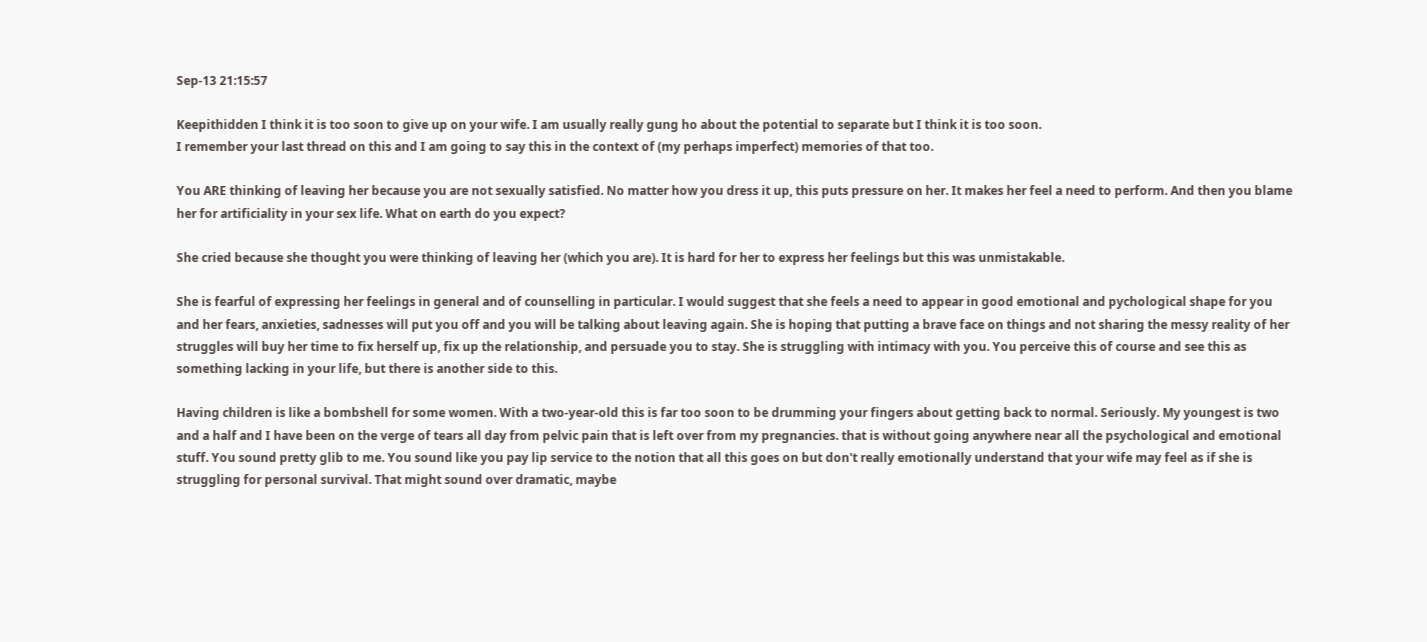Sep-13 21:15:57

Keepithidden I think it is too soon to give up on your wife. I am usually really gung ho about the potential to separate but I think it is too soon.
I remember your last thread on this and I am going to say this in the context of (my perhaps imperfect) memories of that too.

You ARE thinking of leaving her because you are not sexually satisfied. No matter how you dress it up, this puts pressure on her. It makes her feel a need to perform. And then you blame her for artificiality in your sex life. What on earth do you expect?

She cried because she thought you were thinking of leaving her (which you are). It is hard for her to express her feelings but this was unmistakable.

She is fearful of expressing her feelings in general and of counselling in particular. I would suggest that she feels a need to appear in good emotional and pychological shape for you and her fears, anxieties, sadnesses will put you off and you will be talking about leaving again. She is hoping that putting a brave face on things and not sharing the messy reality of her struggles will buy her time to fix herself up, fix up the relationship, and persuade you to stay. She is struggling with intimacy with you. You perceive this of course and see this as something lacking in your life, but there is another side to this.

Having children is like a bombshell for some women. With a two-year-old this is far too soon to be drumming your fingers about getting back to normal. Seriously. My youngest is two and a half and I have been on the verge of tears all day from pelvic pain that is left over from my pregnancies. that is without going anywhere near all the psychological and emotional stuff. You sound pretty glib to me. You sound like you pay lip service to the notion that all this goes on but don't really emotionally understand that your wife may feel as if she is struggling for personal survival. That might sound over dramatic, maybe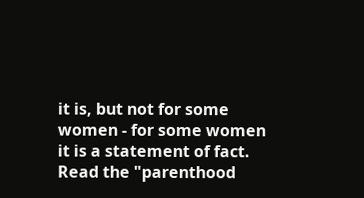it is, but not for some women - for some women it is a statement of fact. Read the "parenthood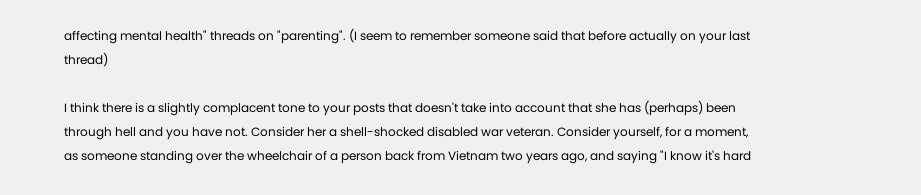affecting mental health" threads on "parenting". (I seem to remember someone said that before actually on your last thread)

I think there is a slightly complacent tone to your posts that doesn't take into account that she has (perhaps) been through hell and you have not. Consider her a shell-shocked disabled war veteran. Consider yourself, for a moment, as someone standing over the wheelchair of a person back from Vietnam two years ago, and saying "I know it's hard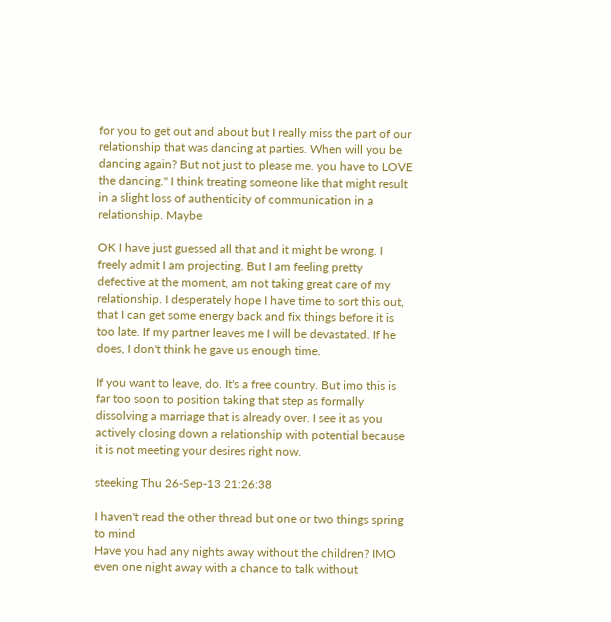for you to get out and about but I really miss the part of our relationship that was dancing at parties. When will you be dancing again? But not just to please me. you have to LOVE the dancing." I think treating someone like that might result in a slight loss of authenticity of communication in a relationship. Maybe

OK I have just guessed all that and it might be wrong. I freely admit I am projecting. But I am feeling pretty defective at the moment, am not taking great care of my relationship. I desperately hope I have time to sort this out, that I can get some energy back and fix things before it is too late. If my partner leaves me I will be devastated. If he does, I don't think he gave us enough time.

If you want to leave, do. It's a free country. But imo this is far too soon to position taking that step as formally dissolving a marriage that is already over. I see it as you actively closing down a relationship with potential because it is not meeting your desires right now.

steeking Thu 26-Sep-13 21:26:38

I haven't read the other thread but one or two things spring to mind
Have you had any nights away without the children? IMO even one night away with a chance to talk without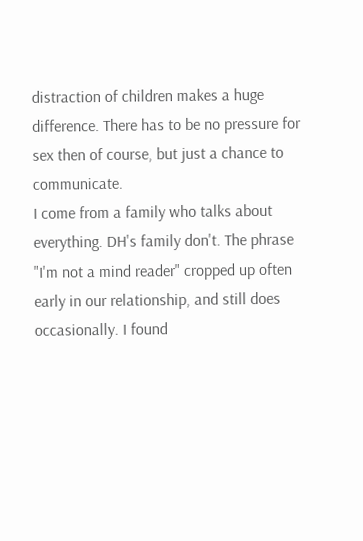distraction of children makes a huge difference. There has to be no pressure for sex then of course, but just a chance to communicate.
I come from a family who talks about everything. DH's family don't. The phrase "I'm not a mind reader" cropped up often early in our relationship, and still does occasionally. I found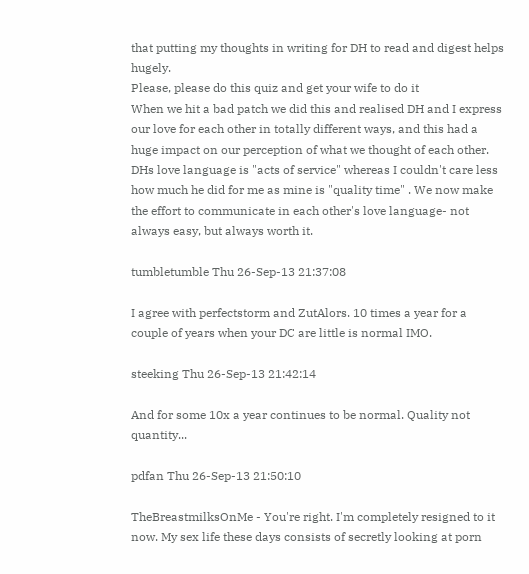that putting my thoughts in writing for DH to read and digest helps hugely.
Please, please do this quiz and get your wife to do it
When we hit a bad patch we did this and realised DH and I express our love for each other in totally different ways, and this had a huge impact on our perception of what we thought of each other. DHs love language is "acts of service" whereas I couldn't care less how much he did for me as mine is "quality time" . We now make the effort to communicate in each other's love language- not always easy, but always worth it.

tumbletumble Thu 26-Sep-13 21:37:08

I agree with perfectstorm and ZutAlors. 10 times a year for a couple of years when your DC are little is normal IMO.

steeking Thu 26-Sep-13 21:42:14

And for some 10x a year continues to be normal. Quality not quantity...

pdfan Thu 26-Sep-13 21:50:10

TheBreastmilksOnMe - You're right. I'm completely resigned to it now. My sex life these days consists of secretly looking at porn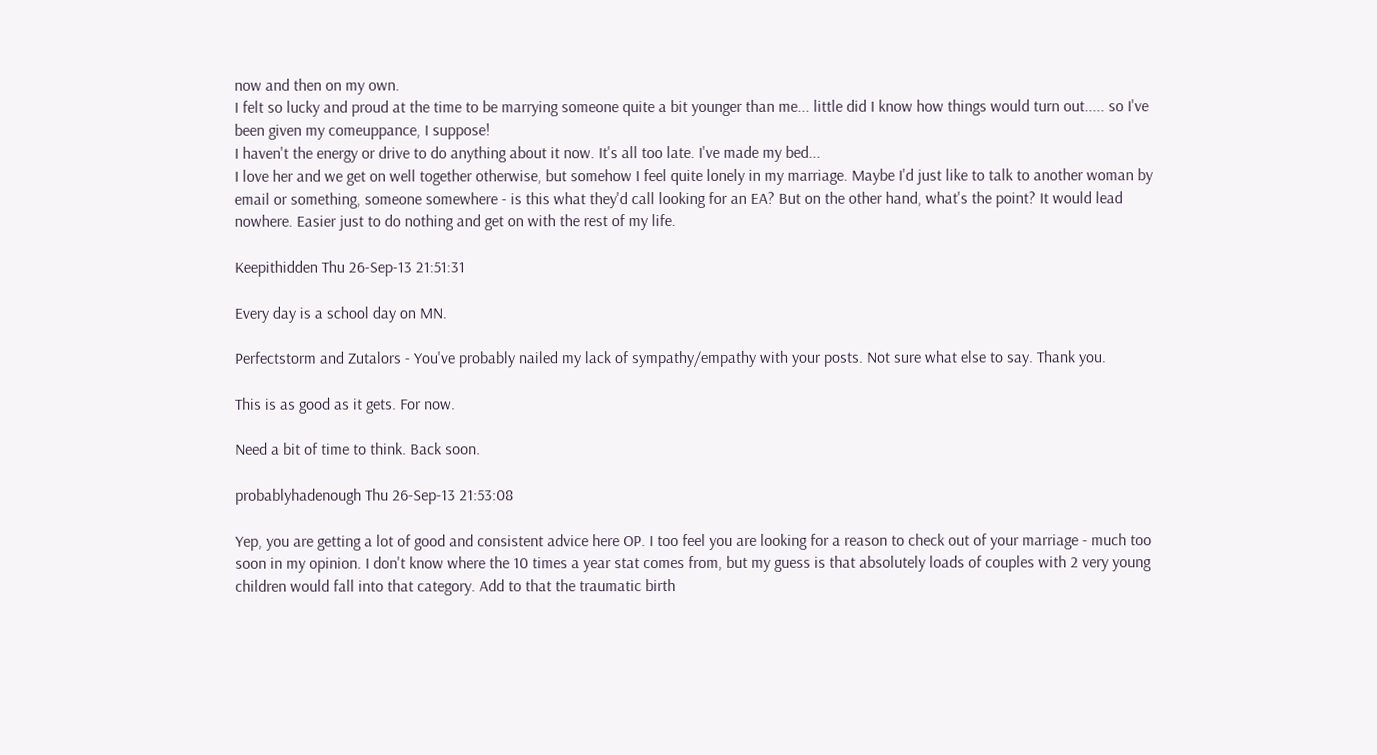now and then on my own.
I felt so lucky and proud at the time to be marrying someone quite a bit younger than me... little did I know how things would turn out..... so I've been given my comeuppance, I suppose!
I haven't the energy or drive to do anything about it now. It's all too late. I've made my bed...
I love her and we get on well together otherwise, but somehow I feel quite lonely in my marriage. Maybe I'd just like to talk to another woman by email or something, someone somewhere - is this what they'd call looking for an EA? But on the other hand, what's the point? It would lead nowhere. Easier just to do nothing and get on with the rest of my life.

Keepithidden Thu 26-Sep-13 21:51:31

Every day is a school day on MN.

Perfectstorm and Zutalors - You've probably nailed my lack of sympathy/empathy with your posts. Not sure what else to say. Thank you.

This is as good as it gets. For now.

Need a bit of time to think. Back soon.

probablyhadenough Thu 26-Sep-13 21:53:08

Yep, you are getting a lot of good and consistent advice here OP. I too feel you are looking for a reason to check out of your marriage - much too soon in my opinion. I don't know where the 10 times a year stat comes from, but my guess is that absolutely loads of couples with 2 very young children would fall into that category. Add to that the traumatic birth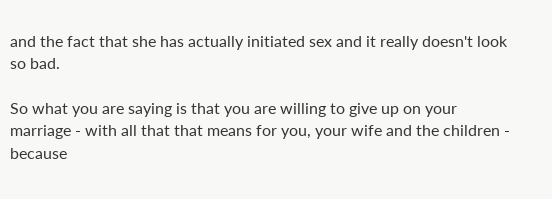and the fact that she has actually initiated sex and it really doesn't look so bad.

So what you are saying is that you are willing to give up on your marriage - with all that that means for you, your wife and the children - because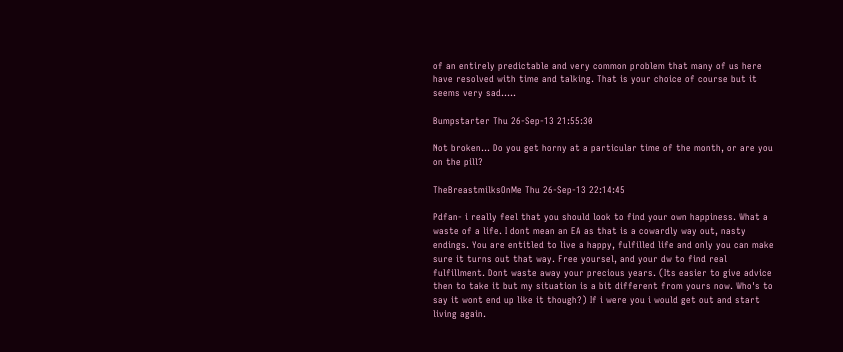of an entirely predictable and very common problem that many of us here have resolved with time and talking. That is your choice of course but it seems very sad.....

Bumpstarter Thu 26-Sep-13 21:55:30

Not broken... Do you get horny at a particular time of the month, or are you on the pill?

TheBreastmilksOnMe Thu 26-Sep-13 22:14:45

Pdfan- i really feel that you should look to find your own happiness. What a waste of a life. I dont mean an EA as that is a cowardly way out, nasty endings. You are entitled to live a happy, fulfilled life and only you can make sure it turns out that way. Free yoursel, and your dw to find real fulfillment. Dont waste away your precious years. (Its easier to give advice then to take it but my situation is a bit different from yours now. Who's to say it wont end up like it though?) If i were you i would get out and start living again.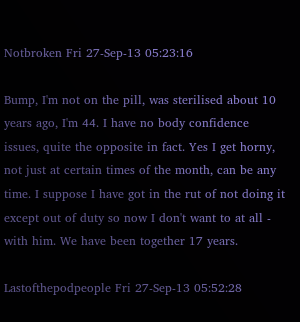Notbroken Fri 27-Sep-13 05:23:16

Bump, I'm not on the pill, was sterilised about 10 years ago, I'm 44. I have no body confidence issues, quite the opposite in fact. Yes I get horny, not just at certain times of the month, can be any time. I suppose I have got in the rut of not doing it except out of duty so now I don't want to at all - with him. We have been together 17 years.

Lastofthepodpeople Fri 27-Sep-13 05:52:28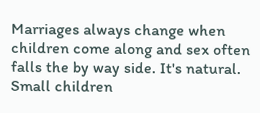Marriages always change when children come along and sex often falls the by way side. It's natural. Small children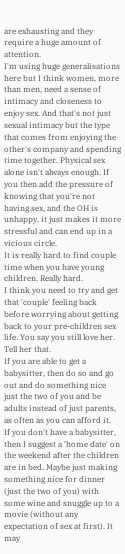are exhausting and they require a huge amount of attention.
I'm using huge generalisations here but I think women, more than men, need a sense of intimacy and closeness to enjoy sex. And that's not just sexual intimacy but the type that comes from enjoying the other's company and spending time together. Physical sex alone isn't always enough. If you then add the pressure of knowing that you're not having sex, and the OH is unhappy, it just makes it more stressful and can end up in a vicious circle.
It is really hard to find couple time when you have young children. Really hard.
I think you need to try and get that 'couple' feeling back before worrying about getting back to your pre-children sex life. You say you still love her. Tell her that.
If you are able to get a babysitter, then do so and go out and do something nice just the two of you and be adults instead of just parents, as often as you can afford it.
If you don't have a babysitter, then I suggest a 'home date' on the weekend after the children are in bed. Maybe just making something nice for dinner (just the two of you) with some wine and snuggle up to a movie (without any expectation of sex at first). It may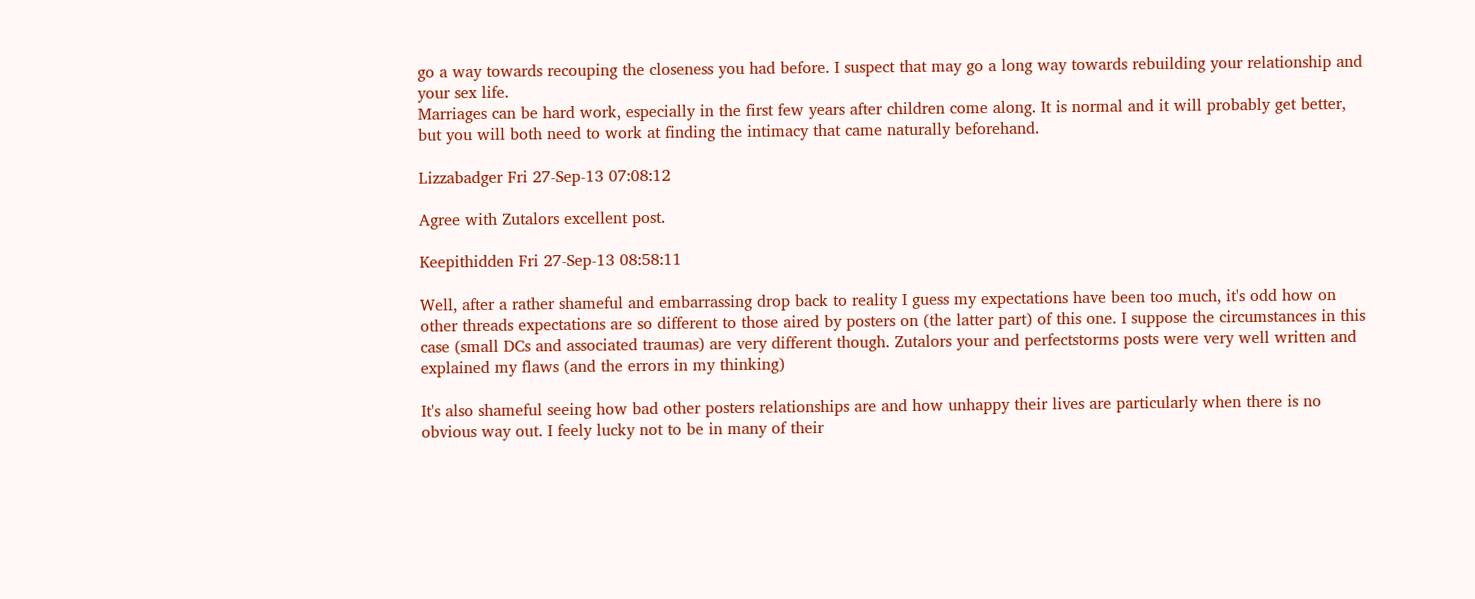go a way towards recouping the closeness you had before. I suspect that may go a long way towards rebuilding your relationship and your sex life.
Marriages can be hard work, especially in the first few years after children come along. It is normal and it will probably get better, but you will both need to work at finding the intimacy that came naturally beforehand.

Lizzabadger Fri 27-Sep-13 07:08:12

Agree with Zutalors excellent post.

Keepithidden Fri 27-Sep-13 08:58:11

Well, after a rather shameful and embarrassing drop back to reality I guess my expectations have been too much, it's odd how on other threads expectations are so different to those aired by posters on (the latter part) of this one. I suppose the circumstances in this case (small DCs and associated traumas) are very different though. Zutalors your and perfectstorms posts were very well written and explained my flaws (and the errors in my thinking)

It's also shameful seeing how bad other posters relationships are and how unhappy their lives are particularly when there is no obvious way out. I feely lucky not to be in many of their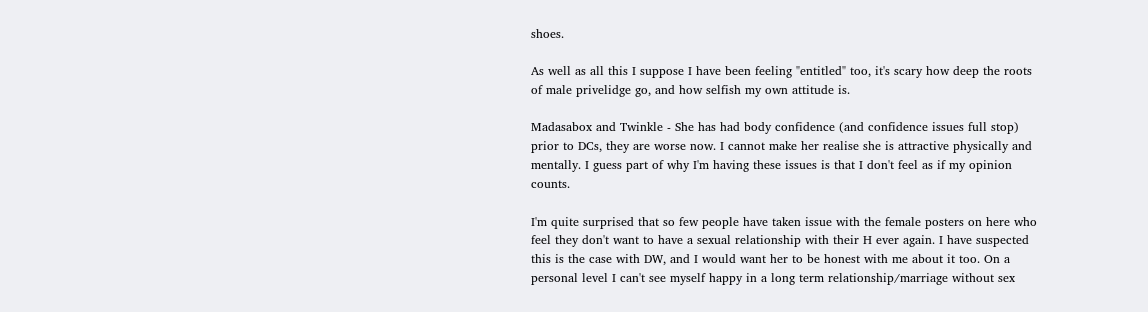shoes.

As well as all this I suppose I have been feeling "entitled" too, it's scary how deep the roots of male privelidge go, and how selfish my own attitude is.

Madasabox and Twinkle - She has had body confidence (and confidence issues full stop) prior to DCs, they are worse now. I cannot make her realise she is attractive physically and mentally. I guess part of why I'm having these issues is that I don't feel as if my opinion counts.

I'm quite surprised that so few people have taken issue with the female posters on here who feel they don't want to have a sexual relationship with their H ever again. I have suspected this is the case with DW, and I would want her to be honest with me about it too. On a personal level I can't see myself happy in a long term relationship/marriage without sex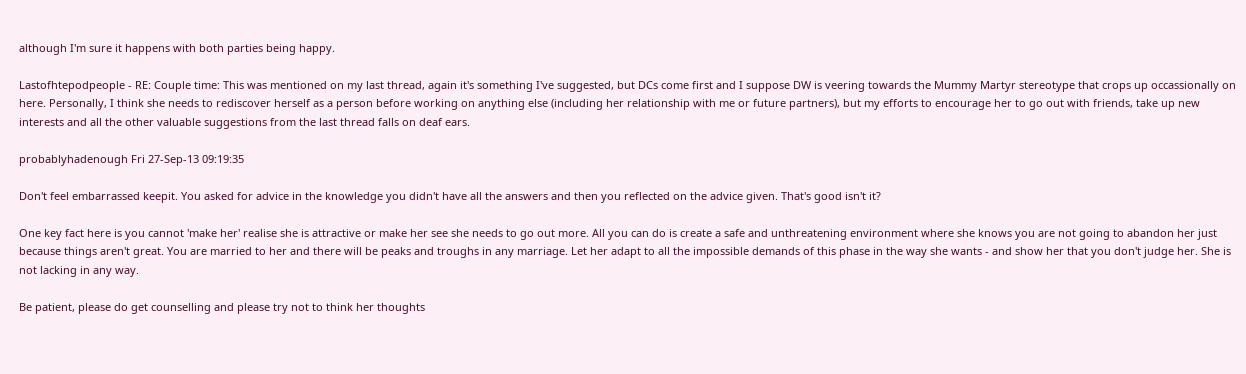although I'm sure it happens with both parties being happy.

Lastofhtepodpeople - RE: Couple time: This was mentioned on my last thread, again it's something I've suggested, but DCs come first and I suppose DW is veering towards the Mummy Martyr stereotype that crops up occassionally on here. Personally, I think she needs to rediscover herself as a person before working on anything else (including her relationship with me or future partners), but my efforts to encourage her to go out with friends, take up new interests and all the other valuable suggestions from the last thread falls on deaf ears.

probablyhadenough Fri 27-Sep-13 09:19:35

Don't feel embarrassed keepit. You asked for advice in the knowledge you didn't have all the answers and then you reflected on the advice given. That's good isn't it?

One key fact here is you cannot 'make her' realise she is attractive or make her see she needs to go out more. All you can do is create a safe and unthreatening environment where she knows you are not going to abandon her just because things aren't great. You are married to her and there will be peaks and troughs in any marriage. Let her adapt to all the impossible demands of this phase in the way she wants - and show her that you don't judge her. She is not lacking in any way.

Be patient, please do get counselling and please try not to think her thoughts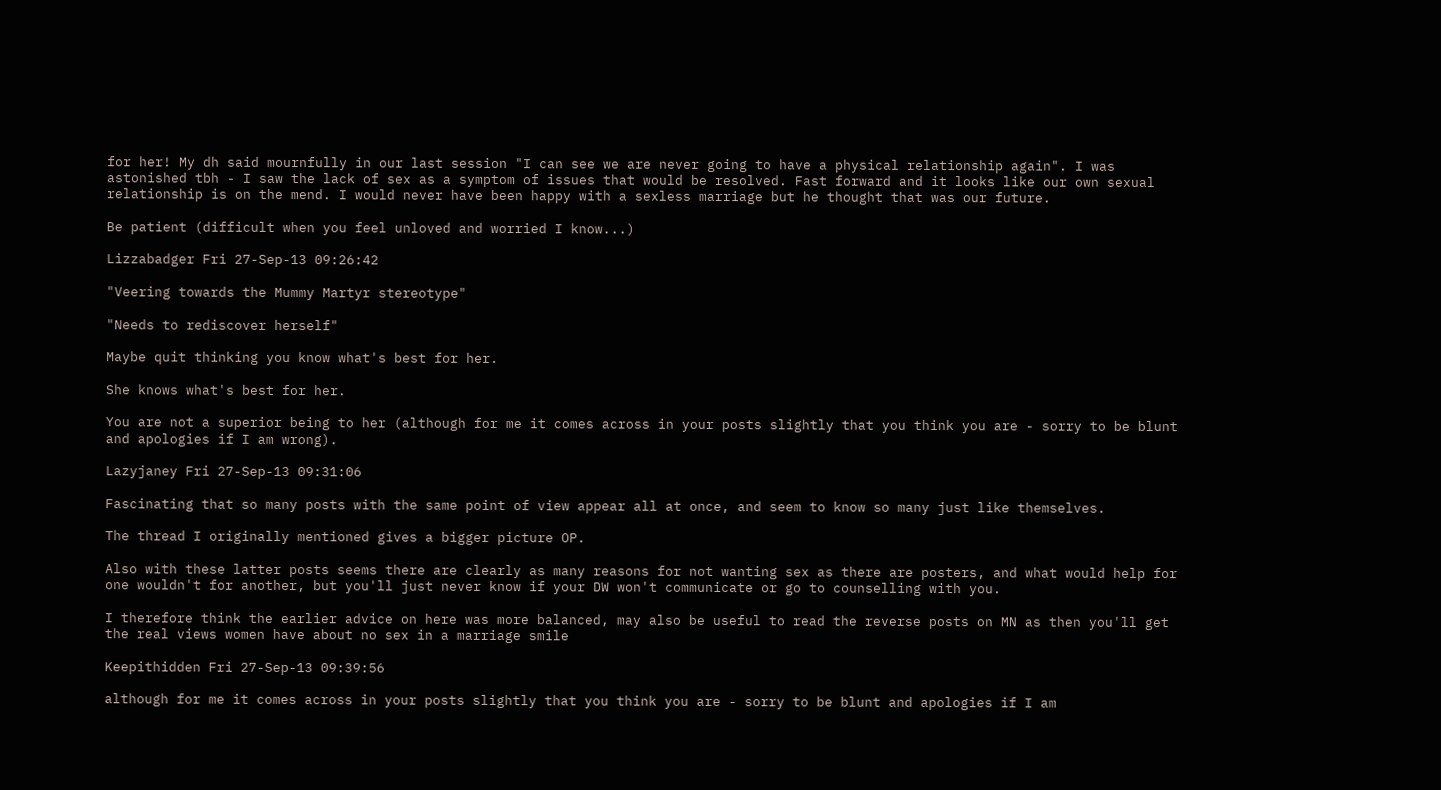for her! My dh said mournfully in our last session "I can see we are never going to have a physical relationship again". I was astonished tbh - I saw the lack of sex as a symptom of issues that would be resolved. Fast forward and it looks like our own sexual relationship is on the mend. I would never have been happy with a sexless marriage but he thought that was our future.

Be patient (difficult when you feel unloved and worried I know...)

Lizzabadger Fri 27-Sep-13 09:26:42

"Veering towards the Mummy Martyr stereotype"

"Needs to rediscover herself"

Maybe quit thinking you know what's best for her.

She knows what's best for her.

You are not a superior being to her (although for me it comes across in your posts slightly that you think you are - sorry to be blunt and apologies if I am wrong).

Lazyjaney Fri 27-Sep-13 09:31:06

Fascinating that so many posts with the same point of view appear all at once, and seem to know so many just like themselves.

The thread I originally mentioned gives a bigger picture OP.

Also with these latter posts seems there are clearly as many reasons for not wanting sex as there are posters, and what would help for one wouldn't for another, but you'll just never know if your DW won't communicate or go to counselling with you.

I therefore think the earlier advice on here was more balanced, may also be useful to read the reverse posts on MN as then you'll get the real views women have about no sex in a marriage smile

Keepithidden Fri 27-Sep-13 09:39:56

although for me it comes across in your posts slightly that you think you are - sorry to be blunt and apologies if I am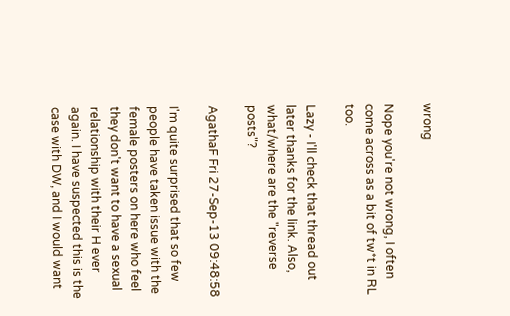wrong

Nope you're not wrong, I often come across as a bit of tw*t in RL too.

Lazy - I'll check that thread out later thanks for the link. Also, what/where are the "reverse posts"?

AgathaF Fri 27-Sep-13 09:48:58

I'm quite surprised that so few people have taken issue with the female posters on here who feel they don't want to have a sexual relationship with their H ever again. I have suspected this is the case with DW, and I would want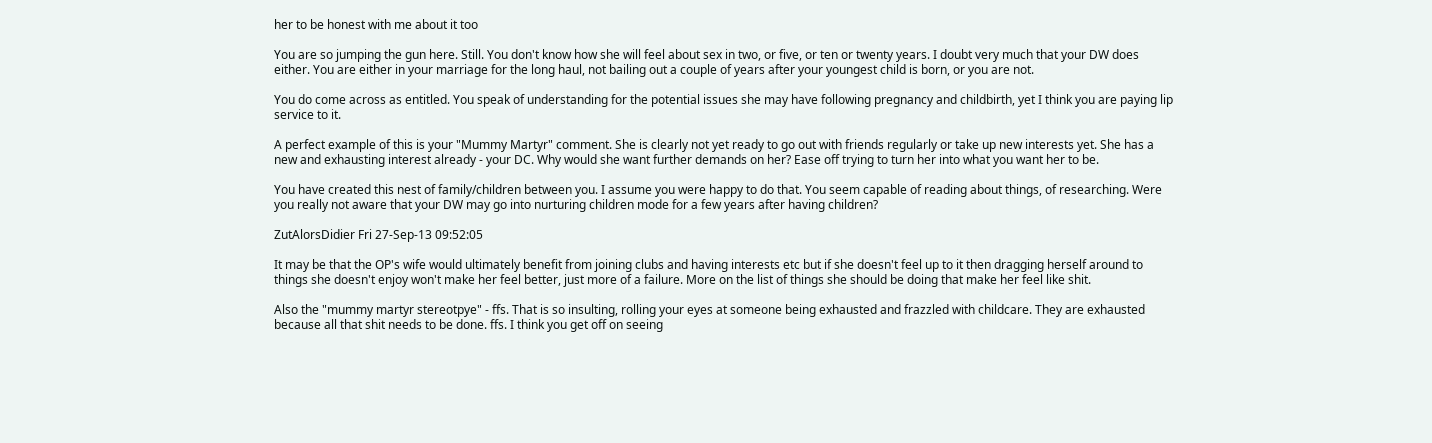her to be honest with me about it too

You are so jumping the gun here. Still. You don't know how she will feel about sex in two, or five, or ten or twenty years. I doubt very much that your DW does either. You are either in your marriage for the long haul, not bailing out a couple of years after your youngest child is born, or you are not.

You do come across as entitled. You speak of understanding for the potential issues she may have following pregnancy and childbirth, yet I think you are paying lip service to it.

A perfect example of this is your "Mummy Martyr" comment. She is clearly not yet ready to go out with friends regularly or take up new interests yet. She has a new and exhausting interest already - your DC. Why would she want further demands on her? Ease off trying to turn her into what you want her to be.

You have created this nest of family/children between you. I assume you were happy to do that. You seem capable of reading about things, of researching. Were you really not aware that your DW may go into nurturing children mode for a few years after having children?

ZutAlorsDidier Fri 27-Sep-13 09:52:05

It may be that the OP's wife would ultimately benefit from joining clubs and having interests etc but if she doesn't feel up to it then dragging herself around to things she doesn't enjoy won't make her feel better, just more of a failure. More on the list of things she should be doing that make her feel like shit.

Also the "mummy martyr stereotpye" - ffs. That is so insulting, rolling your eyes at someone being exhausted and frazzled with childcare. They are exhausted because all that shit needs to be done. ffs. I think you get off on seeing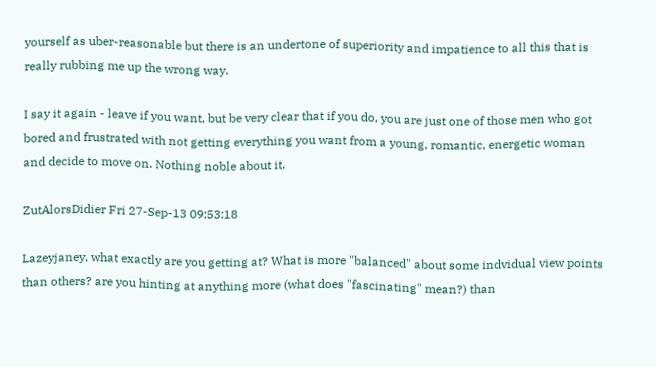yourself as uber-reasonable but there is an undertone of superiority and impatience to all this that is really rubbing me up the wrong way.

I say it again - leave if you want, but be very clear that if you do, you are just one of those men who got bored and frustrated with not getting everything you want from a young, romantic, energetic woman and decide to move on. Nothing noble about it.

ZutAlorsDidier Fri 27-Sep-13 09:53:18

Lazeyjaney, what exactly are you getting at? What is more "balanced" about some indvidual view points than others? are you hinting at anything more (what does "fascinating" mean?) than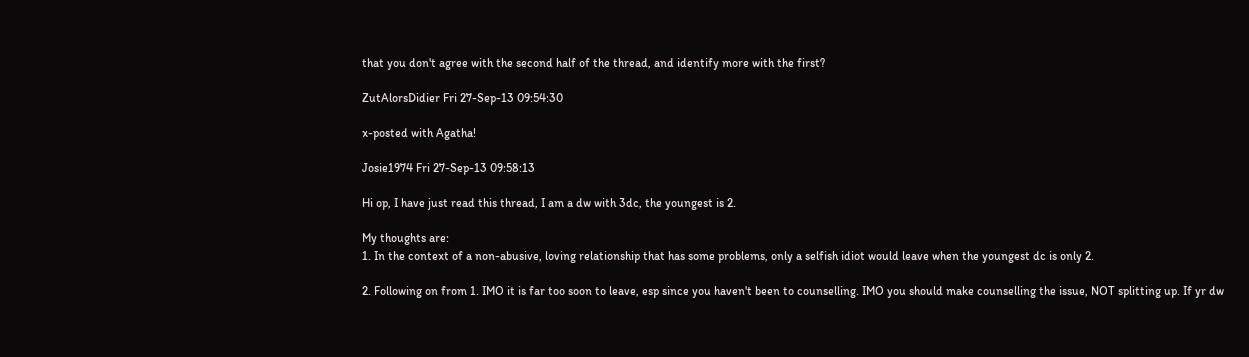that you don't agree with the second half of the thread, and identify more with the first?

ZutAlorsDidier Fri 27-Sep-13 09:54:30

x-posted with Agatha!

Josie1974 Fri 27-Sep-13 09:58:13

Hi op, I have just read this thread, I am a dw with 3dc, the youngest is 2.

My thoughts are:
1. In the context of a non-abusive, loving relationship that has some problems, only a selfish idiot would leave when the youngest dc is only 2.

2. Following on from 1. IMO it is far too soon to leave, esp since you haven't been to counselling. IMO you should make counselling the issue, NOT splitting up. If yr dw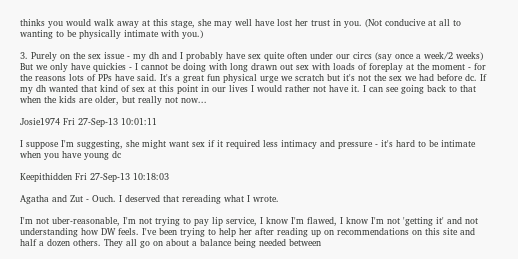thinks you would walk away at this stage, she may well have lost her trust in you. (Not conducive at all to wanting to be physically intimate with you.)

3. Purely on the sex issue - my dh and I probably have sex quite often under our circs (say once a week/2 weeks) But we only have quickies - I cannot be doing with long drawn out sex with loads of foreplay at the moment - for the reasons lots of PPs have said. It's a great fun physical urge we scratch but it's not the sex we had before dc. If my dh wanted that kind of sex at this point in our lives I would rather not have it. I can see going back to that when the kids are older, but really not now...

Josie1974 Fri 27-Sep-13 10:01:11

I suppose I'm suggesting, she might want sex if it required less intimacy and pressure - it's hard to be intimate when you have young dc

Keepithidden Fri 27-Sep-13 10:18:03

Agatha and Zut - Ouch. I deserved that rereading what I wrote.

I'm not uber-reasonable, I'm not trying to pay lip service, I know I'm flawed, I know I'm not 'getting it' and not understanding how DW feels. I've been trying to help her after reading up on recommendations on this site and half a dozen others. They all go on about a balance being needed between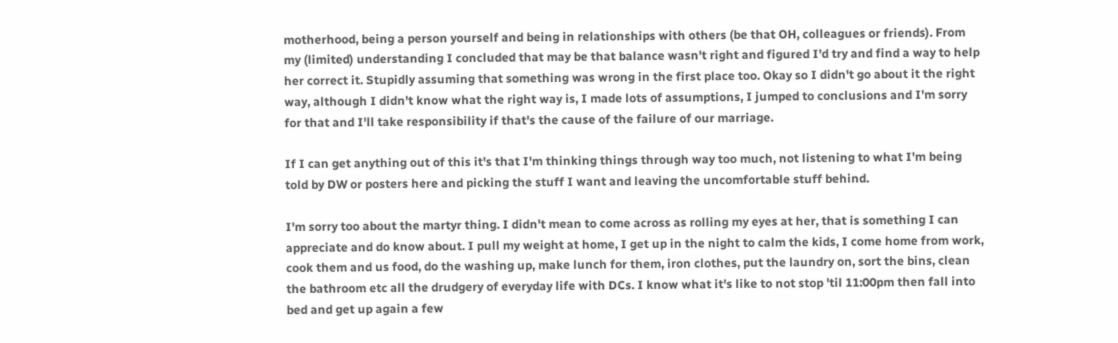motherhood, being a person yourself and being in relationships with others (be that OH, colleagues or friends). From my (limited) understanding I concluded that may be that balance wasn't right and figured I'd try and find a way to help her correct it. Stupidly assuming that something was wrong in the first place too. Okay so I didn't go about it the right way, although I didn't know what the right way is, I made lots of assumptions, I jumped to conclusions and I'm sorry for that and I'll take responsibility if that's the cause of the failure of our marriage.

If I can get anything out of this it's that I'm thinking things through way too much, not listening to what I'm being told by DW or posters here and picking the stuff I want and leaving the uncomfortable stuff behind.

I'm sorry too about the martyr thing. I didn't mean to come across as rolling my eyes at her, that is something I can appreciate and do know about. I pull my weight at home, I get up in the night to calm the kids, I come home from work, cook them and us food, do the washing up, make lunch for them, iron clothes, put the laundry on, sort the bins, clean the bathroom etc all the drudgery of everyday life with DCs. I know what it's like to not stop 'til 11:00pm then fall into bed and get up again a few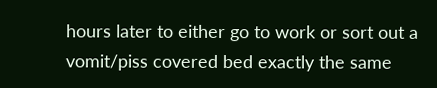hours later to either go to work or sort out a vomit/piss covered bed exactly the same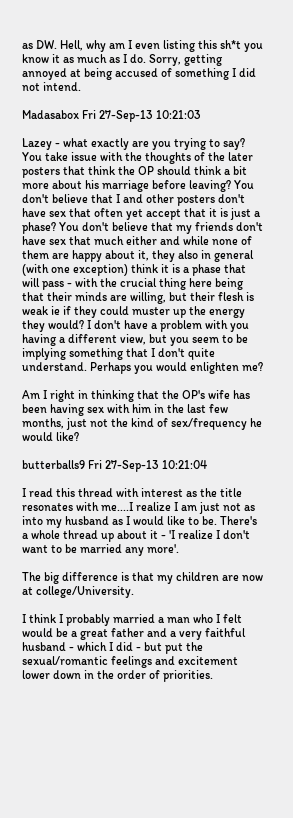as DW. Hell, why am I even listing this sh*t you know it as much as I do. Sorry, getting annoyed at being accused of something I did not intend.

Madasabox Fri 27-Sep-13 10:21:03

Lazey - what exactly are you trying to say? You take issue with the thoughts of the later posters that think the OP should think a bit more about his marriage before leaving? You don't believe that I and other posters don't have sex that often yet accept that it is just a phase? You don't believe that my friends don't have sex that much either and while none of them are happy about it, they also in general (with one exception) think it is a phase that will pass - with the crucial thing here being that their minds are willing, but their flesh is weak ie if they could muster up the energy they would? I don't have a problem with you having a different view, but you seem to be implying something that I don't quite understand. Perhaps you would enlighten me?

Am I right in thinking that the OP's wife has been having sex with him in the last few months, just not the kind of sex/frequency he would like?

butterballs9 Fri 27-Sep-13 10:21:04

I read this thread with interest as the title resonates with me....I realize I am just not as into my husband as I would like to be. There's a whole thread up about it - 'I realize I don't want to be married any more'.

The big difference is that my children are now at college/University.

I think I probably married a man who I felt would be a great father and a very faithful husband - which I did - but put the sexual/romantic feelings and excitement lower down in the order of priorities.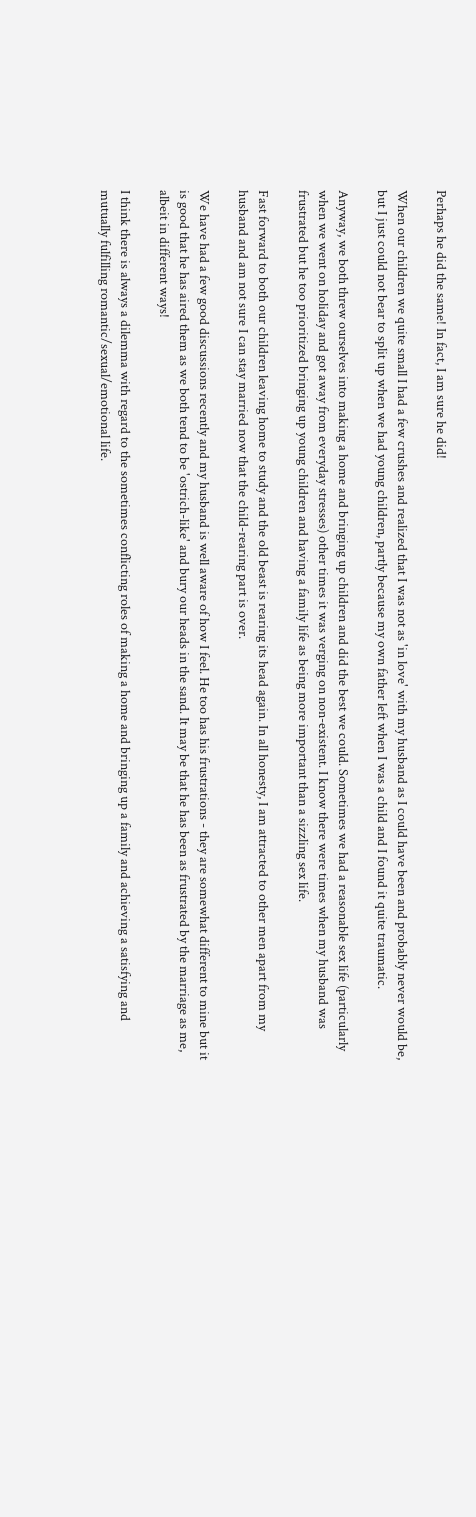Perhaps he did the same! In fact, I am sure he did!

When our children we quite small I had a few crushes and realized that I was not as 'in love' with my husband as I could have been and probably never would be, but I just could not bear to split up when we had young children, partly because my own father left when I was a child and I found it quite traumatic.

Anyway, we both threw ourselves into making a home and bringing up children and did the best we could. Sometimes we had a reasonable sex life (particularly when we went on holiday and got away from everyday stresses) other times it was verging on non-existent. I know there were times when my husband was frustrated but he too prioritized bringing up young children and having a family life as being more important than a sizzling sex life.

Fast forward to both our children leaving home to study and the old beast is rearing its head again. In all honesty, I am attracted to other men apart from my husband and am not sure I can stay married now that the child-rearing part is over.

We have had a few good discussions recently and my husband is well aware of how I feel. He too has his frustrations - they are somewhat different to mine but it is good that he has aired them as we both tend to be 'ostrich-like' and bury our heads in the sand. It may be that he has been as frustrated by the marriage as me, albeit in different ways!

I think there is always a dilemma with regard to the sometimes conflicting roles of making a home and bringing up a family and achieving a satisfying and mutually fulfilling romantic/sexual/emotional life.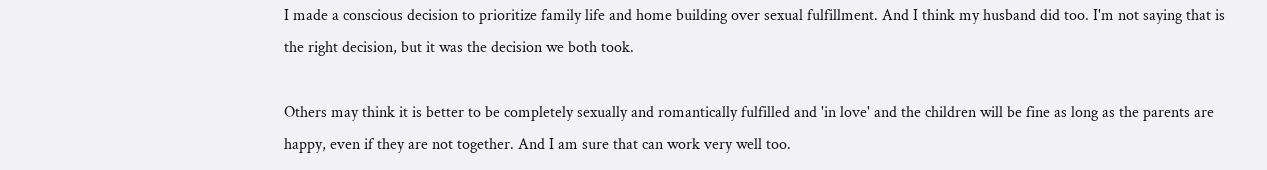I made a conscious decision to prioritize family life and home building over sexual fulfillment. And I think my husband did too. I'm not saying that is the right decision, but it was the decision we both took.

Others may think it is better to be completely sexually and romantically fulfilled and 'in love' and the children will be fine as long as the parents are happy, even if they are not together. And I am sure that can work very well too.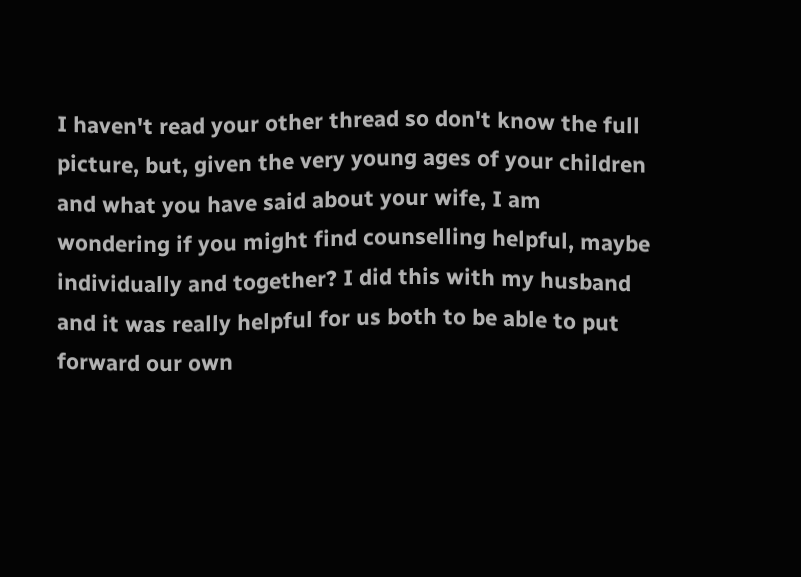I haven't read your other thread so don't know the full picture, but, given the very young ages of your children and what you have said about your wife, I am wondering if you might find counselling helpful, maybe individually and together? I did this with my husband and it was really helpful for us both to be able to put forward our own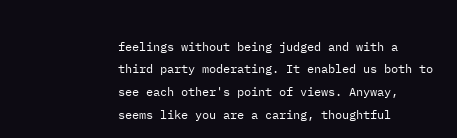feelings without being judged and with a third party moderating. It enabled us both to see each other's point of views. Anyway, seems like you are a caring, thoughtful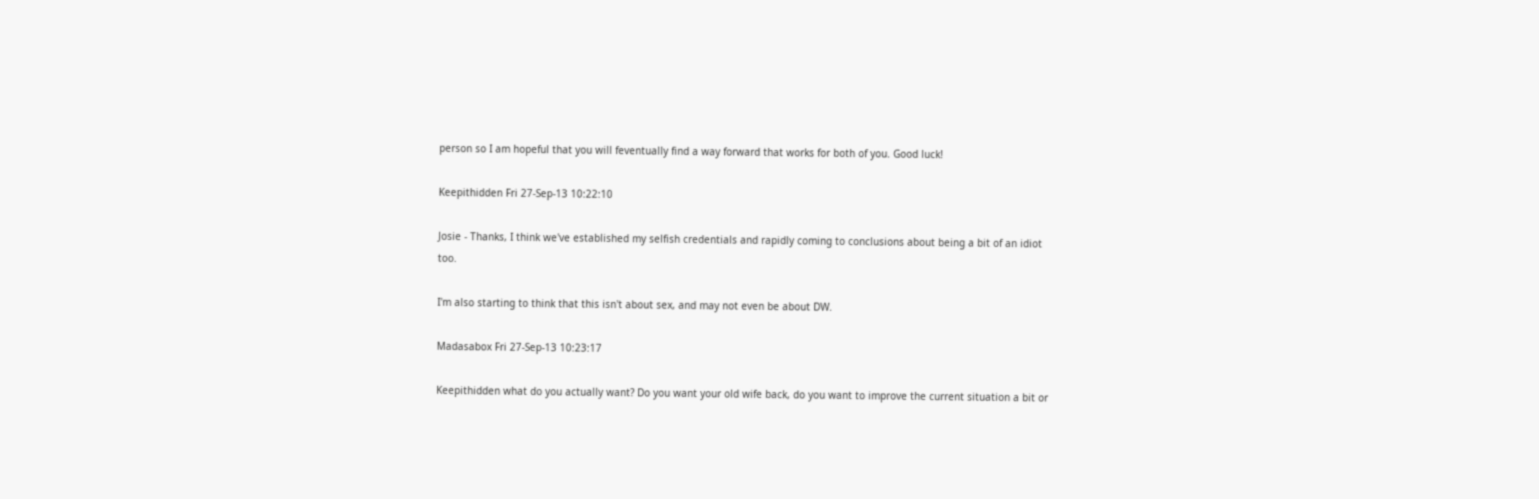person so I am hopeful that you will feventually find a way forward that works for both of you. Good luck!

Keepithidden Fri 27-Sep-13 10:22:10

Josie - Thanks, I think we've established my selfish credentials and rapidly coming to conclusions about being a bit of an idiot too.

I'm also starting to think that this isn't about sex, and may not even be about DW.

Madasabox Fri 27-Sep-13 10:23:17

Keepithidden what do you actually want? Do you want your old wife back, do you want to improve the current situation a bit or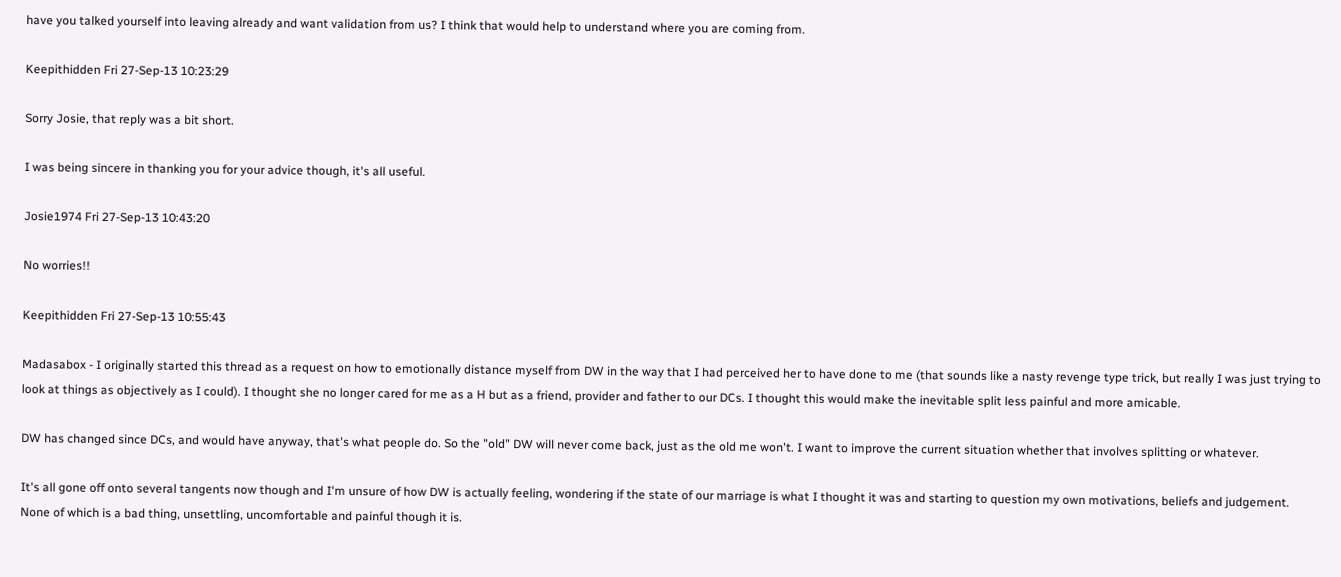have you talked yourself into leaving already and want validation from us? I think that would help to understand where you are coming from.

Keepithidden Fri 27-Sep-13 10:23:29

Sorry Josie, that reply was a bit short.

I was being sincere in thanking you for your advice though, it's all useful.

Josie1974 Fri 27-Sep-13 10:43:20

No worries!!

Keepithidden Fri 27-Sep-13 10:55:43

Madasabox - I originally started this thread as a request on how to emotionally distance myself from DW in the way that I had perceived her to have done to me (that sounds like a nasty revenge type trick, but really I was just trying to look at things as objectively as I could). I thought she no longer cared for me as a H but as a friend, provider and father to our DCs. I thought this would make the inevitable split less painful and more amicable.

DW has changed since DCs, and would have anyway, that's what people do. So the "old" DW will never come back, just as the old me won't. I want to improve the current situation whether that involves splitting or whatever.

It's all gone off onto several tangents now though and I'm unsure of how DW is actually feeling, wondering if the state of our marriage is what I thought it was and starting to question my own motivations, beliefs and judgement. None of which is a bad thing, unsettling, uncomfortable and painful though it is.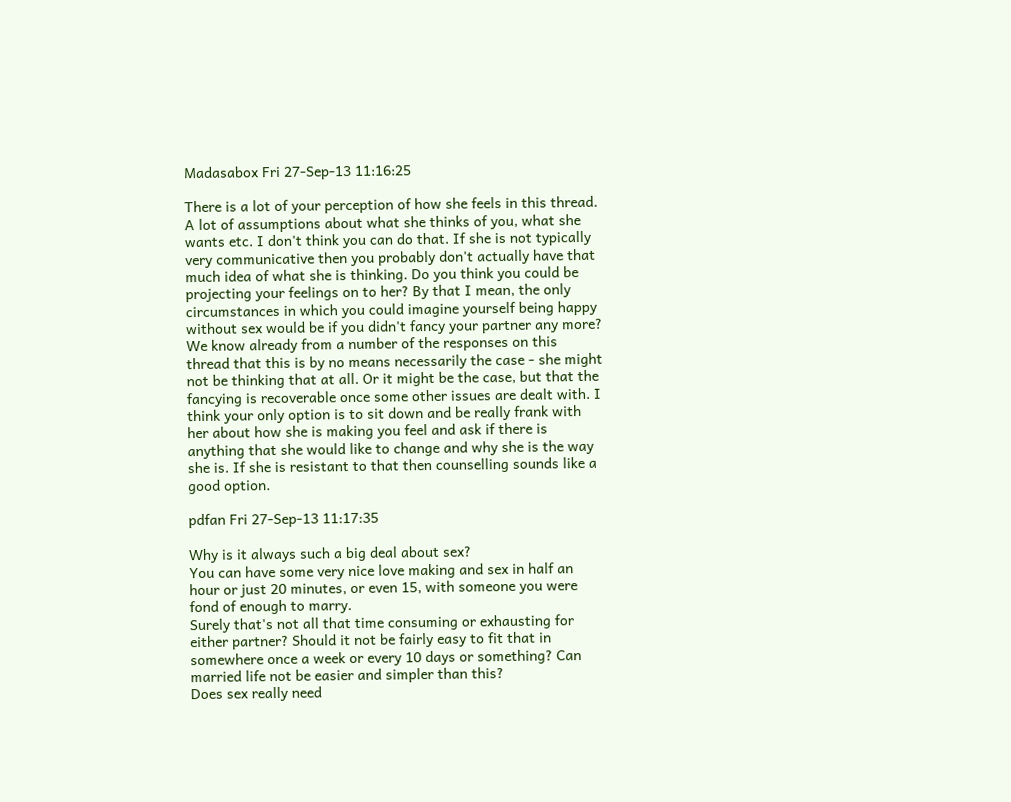Madasabox Fri 27-Sep-13 11:16:25

There is a lot of your perception of how she feels in this thread. A lot of assumptions about what she thinks of you, what she wants etc. I don't think you can do that. If she is not typically very communicative then you probably don't actually have that much idea of what she is thinking. Do you think you could be projecting your feelings on to her? By that I mean, the only circumstances in which you could imagine yourself being happy without sex would be if you didn't fancy your partner any more? We know already from a number of the responses on this thread that this is by no means necessarily the case - she might not be thinking that at all. Or it might be the case, but that the fancying is recoverable once some other issues are dealt with. I think your only option is to sit down and be really frank with her about how she is making you feel and ask if there is anything that she would like to change and why she is the way she is. If she is resistant to that then counselling sounds like a good option.

pdfan Fri 27-Sep-13 11:17:35

Why is it always such a big deal about sex?
You can have some very nice love making and sex in half an hour or just 20 minutes, or even 15, with someone you were fond of enough to marry.
Surely that's not all that time consuming or exhausting for either partner? Should it not be fairly easy to fit that in somewhere once a week or every 10 days or something? Can married life not be easier and simpler than this?
Does sex really need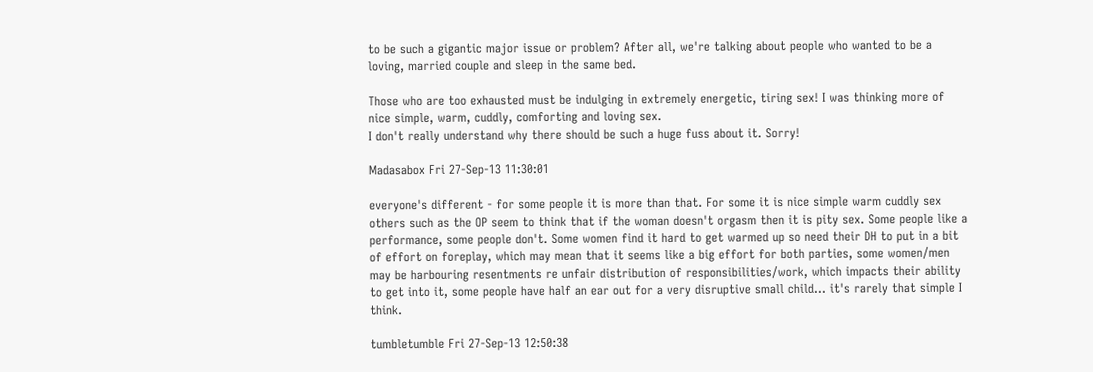to be such a gigantic major issue or problem? After all, we're talking about people who wanted to be a loving, married couple and sleep in the same bed.

Those who are too exhausted must be indulging in extremely energetic, tiring sex! I was thinking more of nice simple, warm, cuddly, comforting and loving sex.
I don't really understand why there should be such a huge fuss about it. Sorry!

Madasabox Fri 27-Sep-13 11:30:01

everyone's different - for some people it is more than that. For some it is nice simple warm cuddly sex others such as the OP seem to think that if the woman doesn't orgasm then it is pity sex. Some people like a performance, some people don't. Some women find it hard to get warmed up so need their DH to put in a bit of effort on foreplay, which may mean that it seems like a big effort for both parties, some women/men may be harbouring resentments re unfair distribution of responsibilities/work, which impacts their ability to get into it, some people have half an ear out for a very disruptive small child... it's rarely that simple I think.

tumbletumble Fri 27-Sep-13 12:50:38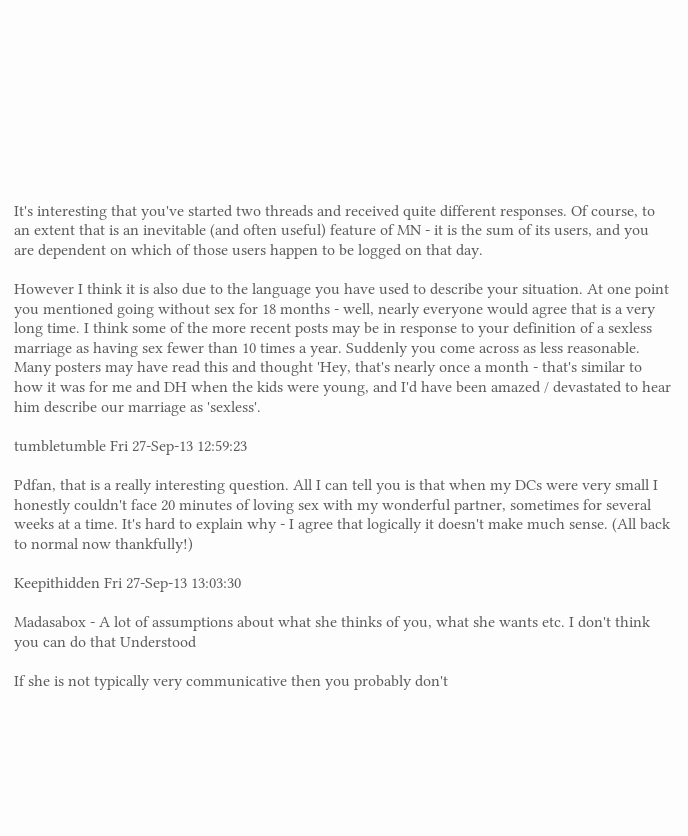It's interesting that you've started two threads and received quite different responses. Of course, to an extent that is an inevitable (and often useful) feature of MN - it is the sum of its users, and you are dependent on which of those users happen to be logged on that day.

However I think it is also due to the language you have used to describe your situation. At one point you mentioned going without sex for 18 months - well, nearly everyone would agree that is a very long time. I think some of the more recent posts may be in response to your definition of a sexless marriage as having sex fewer than 10 times a year. Suddenly you come across as less reasonable. Many posters may have read this and thought 'Hey, that's nearly once a month - that's similar to how it was for me and DH when the kids were young, and I'd have been amazed / devastated to hear him describe our marriage as 'sexless'.

tumbletumble Fri 27-Sep-13 12:59:23

Pdfan, that is a really interesting question. All I can tell you is that when my DCs were very small I honestly couldn't face 20 minutes of loving sex with my wonderful partner, sometimes for several weeks at a time. It's hard to explain why - I agree that logically it doesn't make much sense. (All back to normal now thankfully!)

Keepithidden Fri 27-Sep-13 13:03:30

Madasabox - A lot of assumptions about what she thinks of you, what she wants etc. I don't think you can do that Understood

If she is not typically very communicative then you probably don't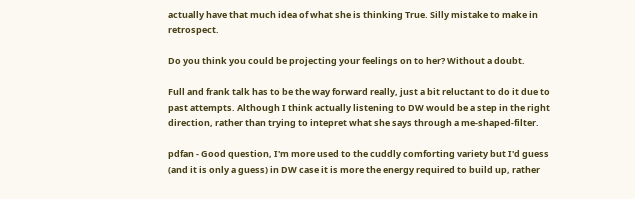actually have that much idea of what she is thinking True. Silly mistake to make in retrospect.

Do you think you could be projecting your feelings on to her? Without a doubt.

Full and frank talk has to be the way forward really, just a bit reluctant to do it due to past attempts. Although I think actually listening to DW would be a step in the right direction, rather than trying to intepret what she says through a me-shaped-filter.

pdfan - Good question, I'm more used to the cuddly comforting variety but I'd guess (and it is only a guess) in DW case it is more the energy required to build up, rather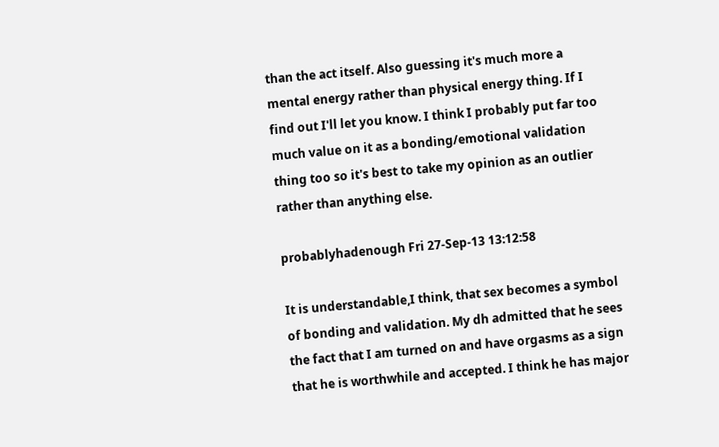than the act itself. Also guessing it's much more a mental energy rather than physical energy thing. If I find out I'll let you know. I think I probably put far too much value on it as a bonding/emotional validation thing too so it's best to take my opinion as an outlier rather than anything else.

probablyhadenough Fri 27-Sep-13 13:12:58

It is understandable,I think, that sex becomes a symbol of bonding and validation. My dh admitted that he sees the fact that I am turned on and have orgasms as a sign that he is worthwhile and accepted. I think he has major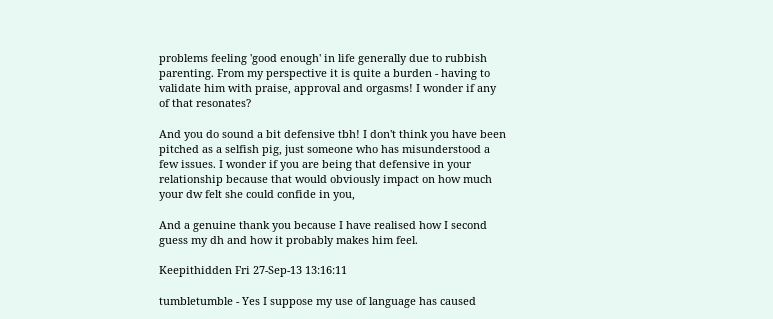problems feeling 'good enough' in life generally due to rubbish parenting. From my perspective it is quite a burden - having to validate him with praise, approval and orgasms! I wonder if any of that resonates?

And you do sound a bit defensive tbh! I don't think you have been pitched as a selfish pig, just someone who has misunderstood a few issues. I wonder if you are being that defensive in your relationship because that would obviously impact on how much your dw felt she could confide in you,

And a genuine thank you because I have realised how I second guess my dh and how it probably makes him feel.

Keepithidden Fri 27-Sep-13 13:16:11

tumbletumble - Yes I suppose my use of language has caused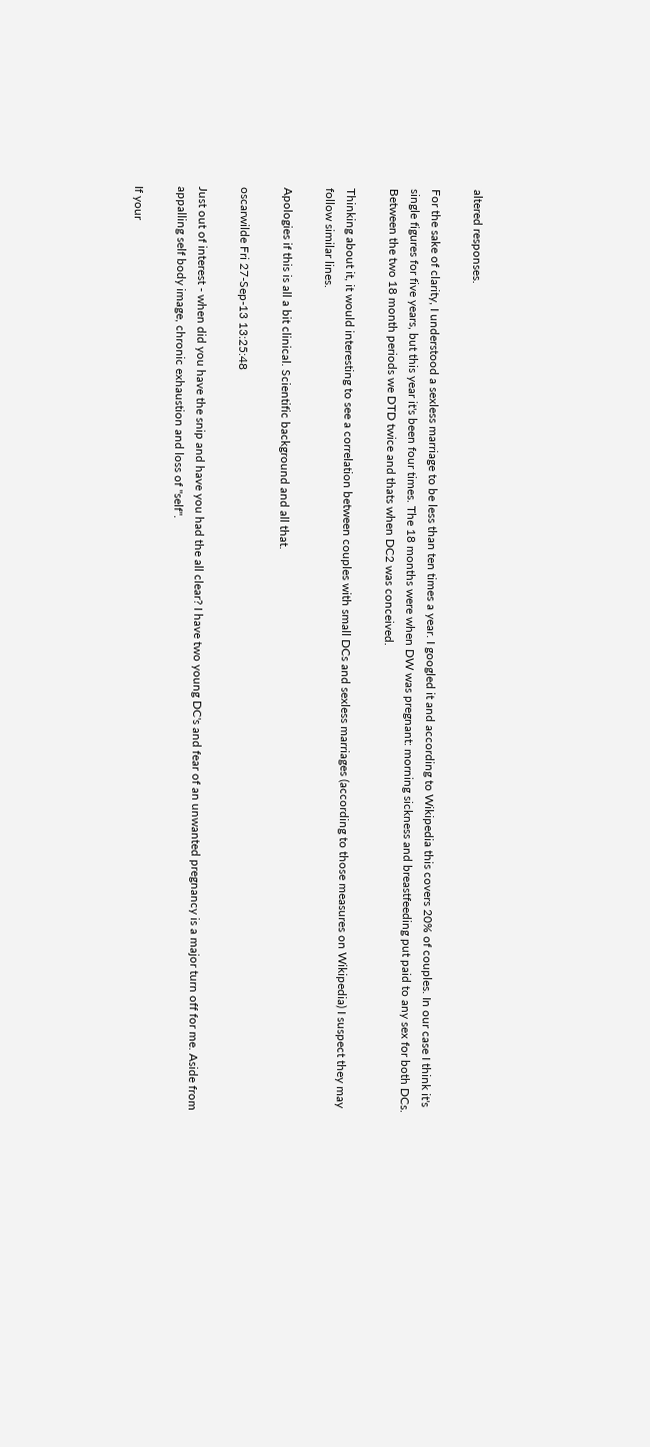altered responses.

For the sake of clarity, I understood a sexless marriage to be less than ten times a year. I googled it and according to Wikipedia this covers 20% of couples. In our case I think it's single figures for five years, but this year it's been four times. The 18 months were when DW was pregnant: morning sickness and breastfeeding put paid to any sex for both DCs. Between the two 18 month periods we DTD twice and thats when DC2 was conceived.

Thinking about it, it would interesting to see a correlation between couples with small DCs and sexless marriages (according to those measures on Wikipedia) I suspect they may follow similar lines.

Apologies if this is all a bit clinical. Scientific background and all that.

oscarwilde Fri 27-Sep-13 13:25:48

Just out of interest - when did you have the snip and have you had the all clear? I have two young DC's and fear of an unwanted pregnancy is a major turn off for me. Aside from appalling self body image, chronic exhaustion and loss of "self".

If your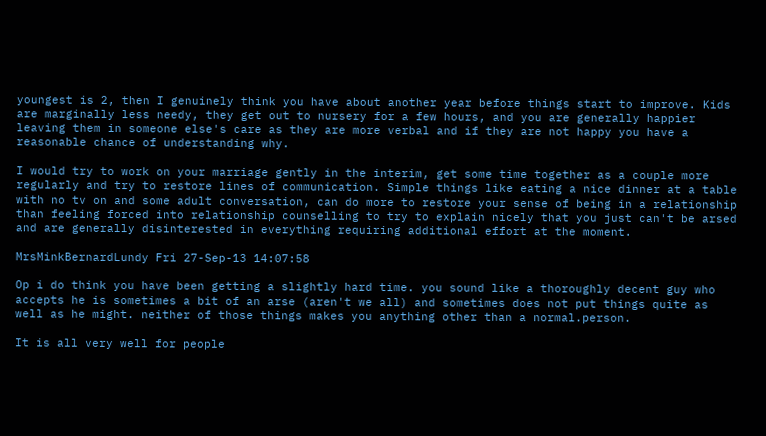youngest is 2, then I genuinely think you have about another year before things start to improve. Kids are marginally less needy, they get out to nursery for a few hours, and you are generally happier leaving them in someone else's care as they are more verbal and if they are not happy you have a reasonable chance of understanding why.

I would try to work on your marriage gently in the interim, get some time together as a couple more regularly and try to restore lines of communication. Simple things like eating a nice dinner at a table with no tv on and some adult conversation, can do more to restore your sense of being in a relationship than feeling forced into relationship counselling to try to explain nicely that you just can't be arsed and are generally disinterested in everything requiring additional effort at the moment.

MrsMinkBernardLundy Fri 27-Sep-13 14:07:58

Op i do think you have been getting a slightly hard time. you sound like a thoroughly decent guy who accepts he is sometimes a bit of an arse (aren't we all) and sometimes does not put things quite as well as he might. neither of those things makes you anything other than a normal.person.

It is all very well for people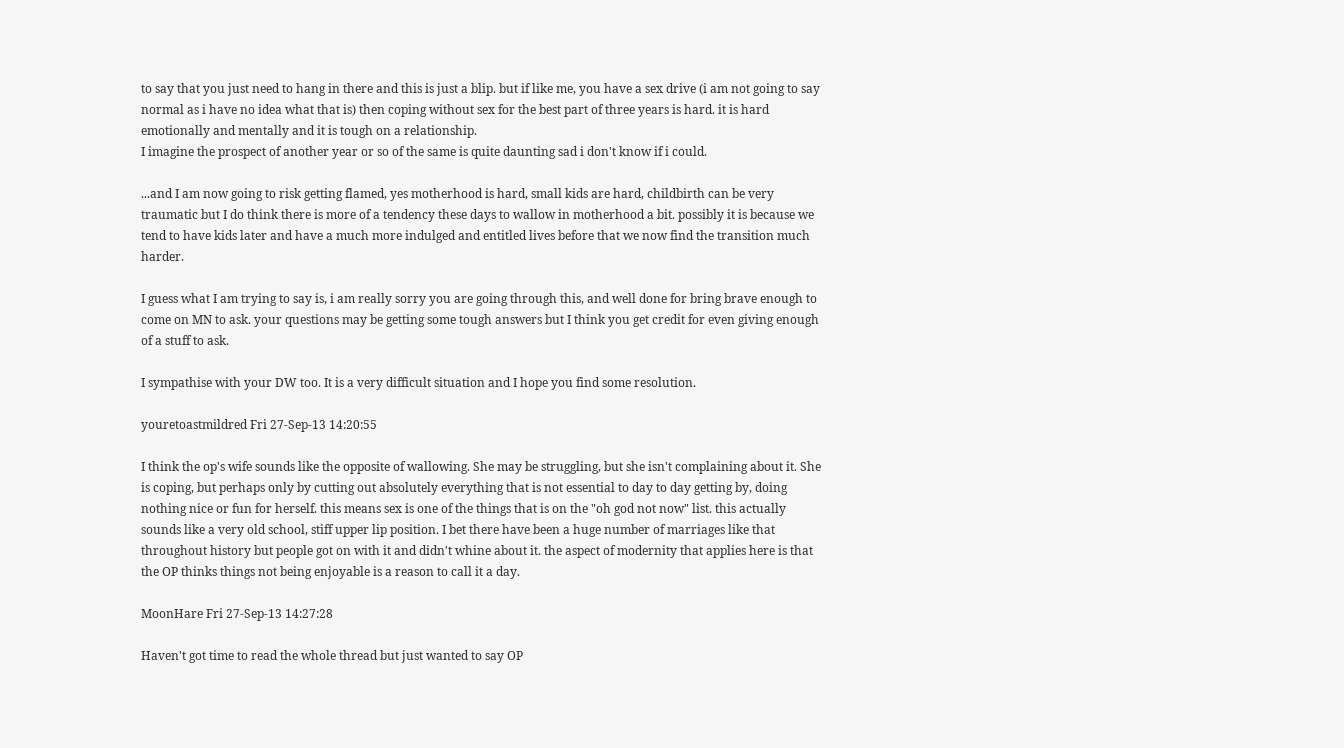to say that you just need to hang in there and this is just a blip. but if like me, you have a sex drive (i am not going to say normal as i have no idea what that is) then coping without sex for the best part of three years is hard. it is hard emotionally and mentally and it is tough on a relationship.
I imagine the prospect of another year or so of the same is quite daunting sad i don't know if i could.

...and I am now going to risk getting flamed, yes motherhood is hard, small kids are hard, childbirth can be very traumatic but I do think there is more of a tendency these days to wallow in motherhood a bit. possibly it is because we tend to have kids later and have a much more indulged and entitled lives before that we now find the transition much harder.

I guess what I am trying to say is, i am really sorry you are going through this, and well done for bring brave enough to come on MN to ask. your questions may be getting some tough answers but I think you get credit for even giving enough of a stuff to ask.

I sympathise with your DW too. It is a very difficult situation and I hope you find some resolution.

youretoastmildred Fri 27-Sep-13 14:20:55

I think the op's wife sounds like the opposite of wallowing. She may be struggling, but she isn't complaining about it. She is coping, but perhaps only by cutting out absolutely everything that is not essential to day to day getting by, doing nothing nice or fun for herself. this means sex is one of the things that is on the "oh god not now" list. this actually sounds like a very old school, stiff upper lip position. I bet there have been a huge number of marriages like that throughout history but people got on with it and didn't whine about it. the aspect of modernity that applies here is that the OP thinks things not being enjoyable is a reason to call it a day.

MoonHare Fri 27-Sep-13 14:27:28

Haven't got time to read the whole thread but just wanted to say OP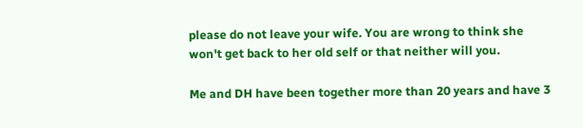please do not leave your wife. You are wrong to think she won't get back to her old self or that neither will you.

Me and DH have been together more than 20 years and have 3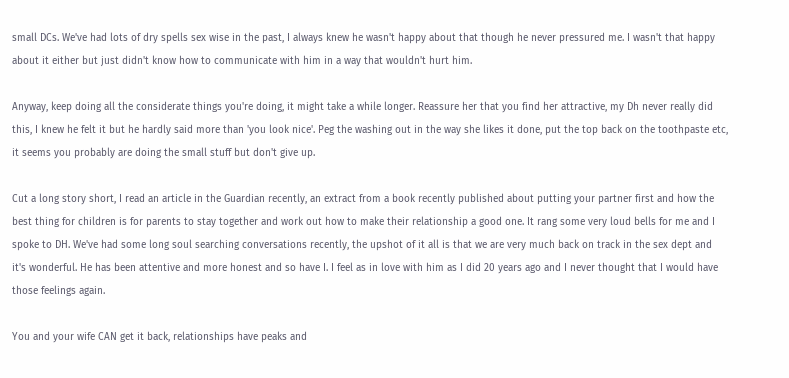small DCs. We've had lots of dry spells sex wise in the past, I always knew he wasn't happy about that though he never pressured me. I wasn't that happy about it either but just didn't know how to communicate with him in a way that wouldn't hurt him.

Anyway, keep doing all the considerate things you're doing, it might take a while longer. Reassure her that you find her attractive, my Dh never really did this, I knew he felt it but he hardly said more than 'you look nice'. Peg the washing out in the way she likes it done, put the top back on the toothpaste etc, it seems you probably are doing the small stuff but don't give up.

Cut a long story short, I read an article in the Guardian recently, an extract from a book recently published about putting your partner first and how the best thing for children is for parents to stay together and work out how to make their relationship a good one. It rang some very loud bells for me and I spoke to DH. We've had some long soul searching conversations recently, the upshot of it all is that we are very much back on track in the sex dept and it's wonderful. He has been attentive and more honest and so have I. I feel as in love with him as I did 20 years ago and I never thought that I would have those feelings again.

You and your wife CAN get it back, relationships have peaks and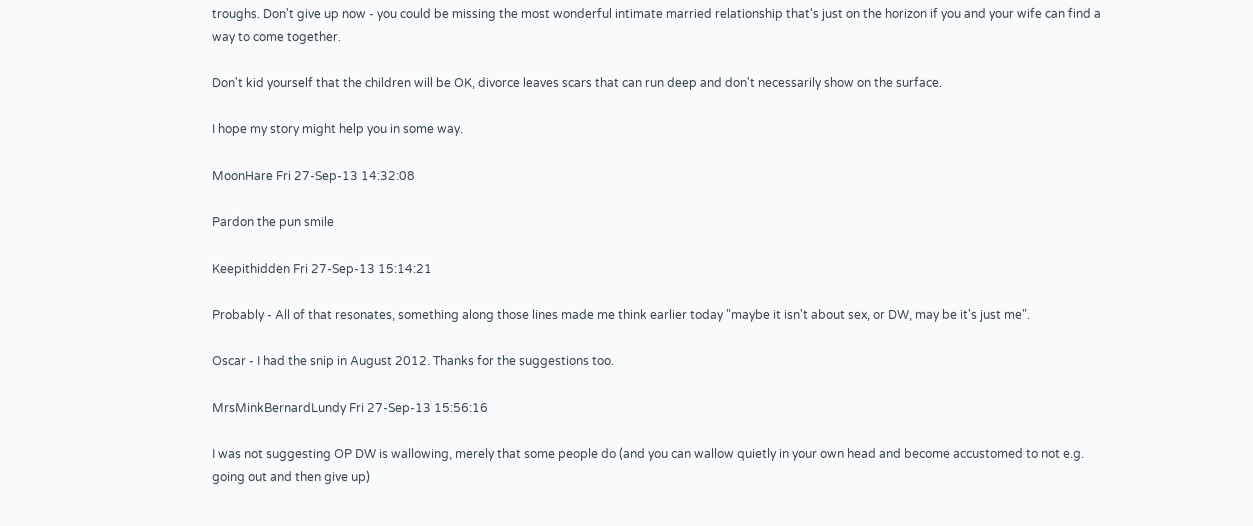troughs. Don't give up now - you could be missing the most wonderful intimate married relationship that's just on the horizon if you and your wife can find a way to come together.

Don't kid yourself that the children will be OK, divorce leaves scars that can run deep and don't necessarily show on the surface.

I hope my story might help you in some way.

MoonHare Fri 27-Sep-13 14:32:08

Pardon the pun smile

Keepithidden Fri 27-Sep-13 15:14:21

Probably - All of that resonates, something along those lines made me think earlier today "maybe it isn't about sex, or DW, may be it's just me".

Oscar - I had the snip in August 2012. Thanks for the suggestions too.

MrsMinkBernardLundy Fri 27-Sep-13 15:56:16

I was not suggesting OP DW is wallowing, merely that some people do (and you can wallow quietly in your own head and become accustomed to not e.g. going out and then give up)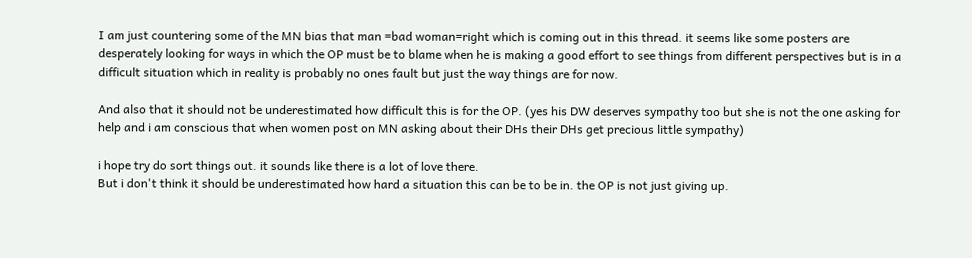I am just countering some of the MN bias that man =bad woman=right which is coming out in this thread. it seems like some posters are desperately looking for ways in which the OP must be to blame when he is making a good effort to see things from different perspectives but is in a difficult situation which in reality is probably no ones fault but just the way things are for now.

And also that it should not be underestimated how difficult this is for the OP. (yes his DW deserves sympathy too but she is not the one asking for help and i am conscious that when women post on MN asking about their DHs their DHs get precious little sympathy)

i hope try do sort things out. it sounds like there is a lot of love there.
But i don't think it should be underestimated how hard a situation this can be to be in. the OP is not just giving up.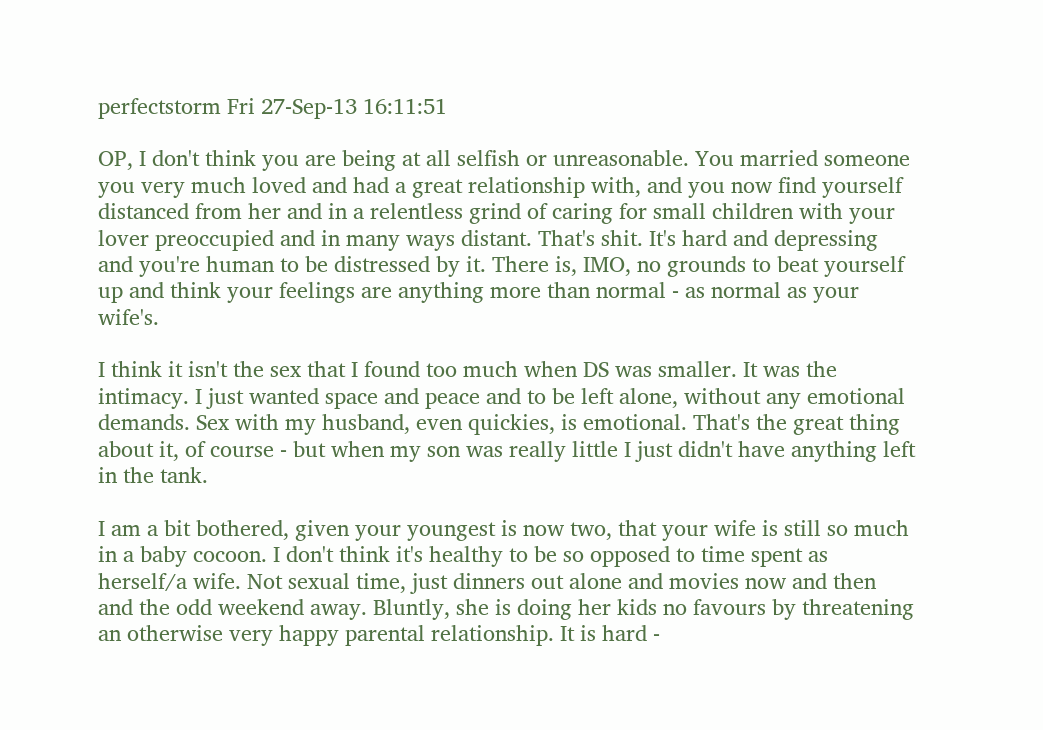perfectstorm Fri 27-Sep-13 16:11:51

OP, I don't think you are being at all selfish or unreasonable. You married someone you very much loved and had a great relationship with, and you now find yourself distanced from her and in a relentless grind of caring for small children with your lover preoccupied and in many ways distant. That's shit. It's hard and depressing and you're human to be distressed by it. There is, IMO, no grounds to beat yourself up and think your feelings are anything more than normal - as normal as your wife's.

I think it isn't the sex that I found too much when DS was smaller. It was the intimacy. I just wanted space and peace and to be left alone, without any emotional demands. Sex with my husband, even quickies, is emotional. That's the great thing about it, of course - but when my son was really little I just didn't have anything left in the tank.

I am a bit bothered, given your youngest is now two, that your wife is still so much in a baby cocoon. I don't think it's healthy to be so opposed to time spent as herself/a wife. Not sexual time, just dinners out alone and movies now and then and the odd weekend away. Bluntly, she is doing her kids no favours by threatening an otherwise very happy parental relationship. It is hard -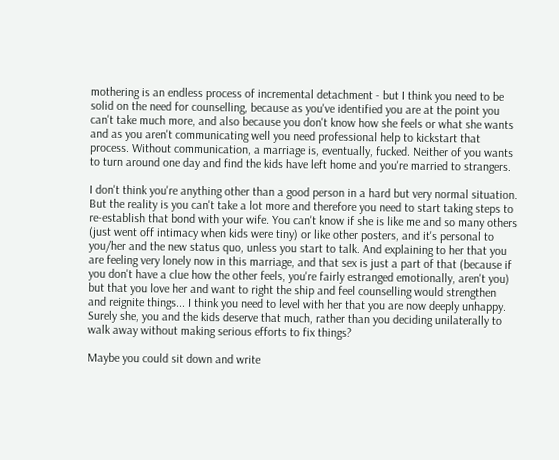mothering is an endless process of incremental detachment - but I think you need to be solid on the need for counselling, because as you've identified you are at the point you can't take much more, and also because you don't know how she feels or what she wants and as you aren't communicating well you need professional help to kickstart that process. Without communication, a marriage is, eventually, fucked. Neither of you wants to turn around one day and find the kids have left home and you're married to strangers.

I don't think you're anything other than a good person in a hard but very normal situation. But the reality is you can't take a lot more and therefore you need to start taking steps to re-establish that bond with your wife. You can't know if she is like me and so many others (just went off intimacy when kids were tiny) or like other posters, and it's personal to you/her and the new status quo, unless you start to talk. And explaining to her that you are feeling very lonely now in this marriage, and that sex is just a part of that (because if you don't have a clue how the other feels, you're fairly estranged emotionally, aren't you) but that you love her and want to right the ship and feel counselling would strengthen and reignite things... I think you need to level with her that you are now deeply unhappy. Surely she, you and the kids deserve that much, rather than you deciding unilaterally to walk away without making serious efforts to fix things?

Maybe you could sit down and write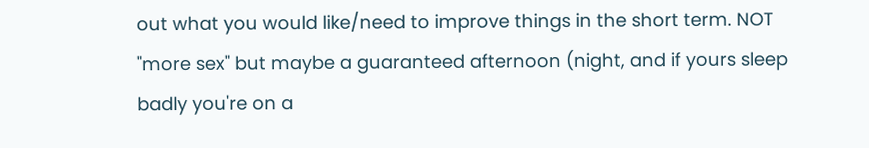out what you would like/need to improve things in the short term. NOT "more sex" but maybe a guaranteed afternoon (night, and if yours sleep badly you're on a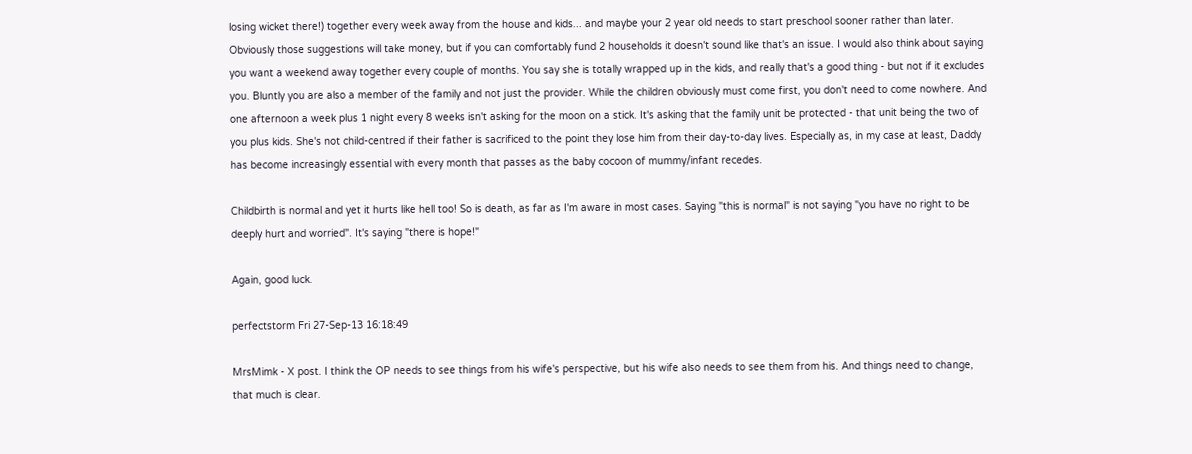losing wicket there!) together every week away from the house and kids... and maybe your 2 year old needs to start preschool sooner rather than later. Obviously those suggestions will take money, but if you can comfortably fund 2 households it doesn't sound like that's an issue. I would also think about saying you want a weekend away together every couple of months. You say she is totally wrapped up in the kids, and really that's a good thing - but not if it excludes you. Bluntly you are also a member of the family and not just the provider. While the children obviously must come first, you don't need to come nowhere. And one afternoon a week plus 1 night every 8 weeks isn't asking for the moon on a stick. It's asking that the family unit be protected - that unit being the two of you plus kids. She's not child-centred if their father is sacrificed to the point they lose him from their day-to-day lives. Especially as, in my case at least, Daddy has become increasingly essential with every month that passes as the baby cocoon of mummy/infant recedes.

Childbirth is normal and yet it hurts like hell too! So is death, as far as I'm aware in most cases. Saying "this is normal" is not saying "you have no right to be deeply hurt and worried". It's saying "there is hope!"

Again, good luck.

perfectstorm Fri 27-Sep-13 16:18:49

MrsMimk - X post. I think the OP needs to see things from his wife's perspective, but his wife also needs to see them from his. And things need to change, that much is clear.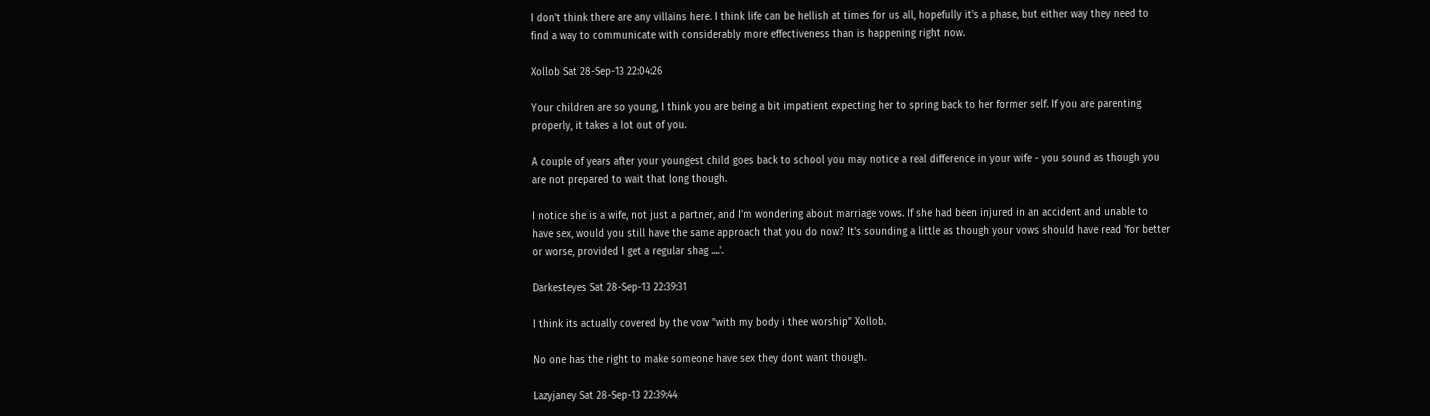I don't think there are any villains here. I think life can be hellish at times for us all, hopefully it's a phase, but either way they need to find a way to communicate with considerably more effectiveness than is happening right now.

Xollob Sat 28-Sep-13 22:04:26

Your children are so young, I think you are being a bit impatient expecting her to spring back to her former self. If you are parenting properly, it takes a lot out of you.

A couple of years after your youngest child goes back to school you may notice a real difference in your wife - you sound as though you are not prepared to wait that long though.

I notice she is a wife, not just a partner, and I'm wondering about marriage vows. If she had been injured in an accident and unable to have sex, would you still have the same approach that you do now? It's sounding a little as though your vows should have read 'for better or worse, provided I get a regular shag ....'.

Darkesteyes Sat 28-Sep-13 22:39:31

I think its actually covered by the vow "with my body i thee worship" Xollob.

No one has the right to make someone have sex they dont want though.

Lazyjaney Sat 28-Sep-13 22:39:44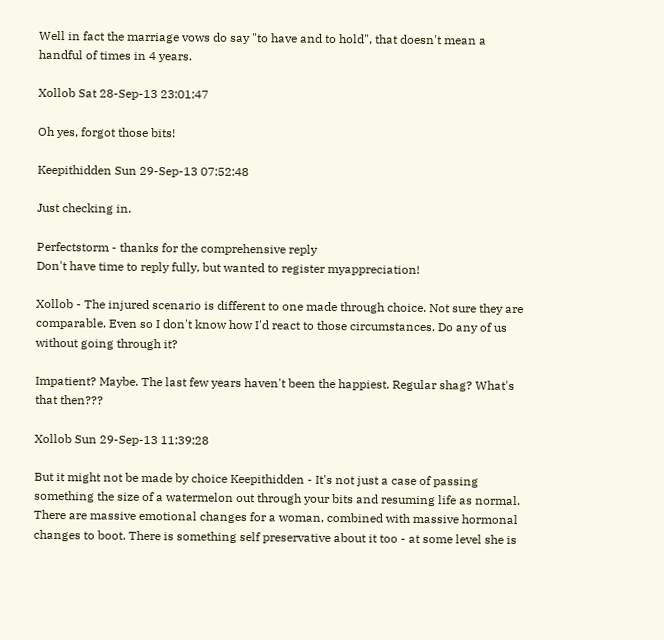Well in fact the marriage vows do say "to have and to hold", that doesn't mean a handful of times in 4 years.

Xollob Sat 28-Sep-13 23:01:47

Oh yes, forgot those bits!

Keepithidden Sun 29-Sep-13 07:52:48

Just checking in.

Perfectstorm - thanks for the comprehensive reply
Don't have time to reply fully, but wanted to register myappreciation!

Xollob - The injured scenario is different to one made through choice. Not sure they are comparable. Even so I don't know how I'd react to those circumstances. Do any of us without going through it?

Impatient? Maybe. The last few years haven't been the happiest. Regular shag? What's that then???

Xollob Sun 29-Sep-13 11:39:28

But it might not be made by choice Keepithidden - It's not just a case of passing something the size of a watermelon out through your bits and resuming life as normal. There are massive emotional changes for a woman, combined with massive hormonal changes to boot. There is something self preservative about it too - at some level she is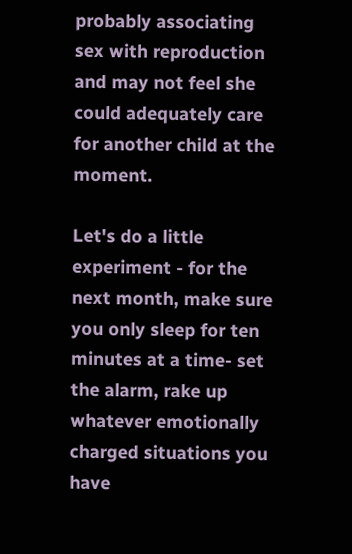probably associating sex with reproduction and may not feel she could adequately care for another child at the moment.

Let's do a little experiment - for the next month, make sure you only sleep for ten minutes at a time- set the alarm, rake up whatever emotionally charged situations you have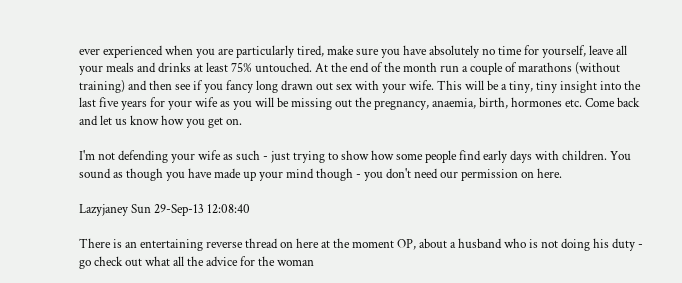ever experienced when you are particularly tired, make sure you have absolutely no time for yourself, leave all your meals and drinks at least 75% untouched. At the end of the month run a couple of marathons (without training) and then see if you fancy long drawn out sex with your wife. This will be a tiny, tiny insight into the last five years for your wife as you will be missing out the pregnancy, anaemia, birth, hormones etc. Come back and let us know how you get on.

I'm not defending your wife as such - just trying to show how some people find early days with children. You sound as though you have made up your mind though - you don't need our permission on here.

Lazyjaney Sun 29-Sep-13 12:08:40

There is an entertaining reverse thread on here at the moment OP, about a husband who is not doing his duty - go check out what all the advice for the woman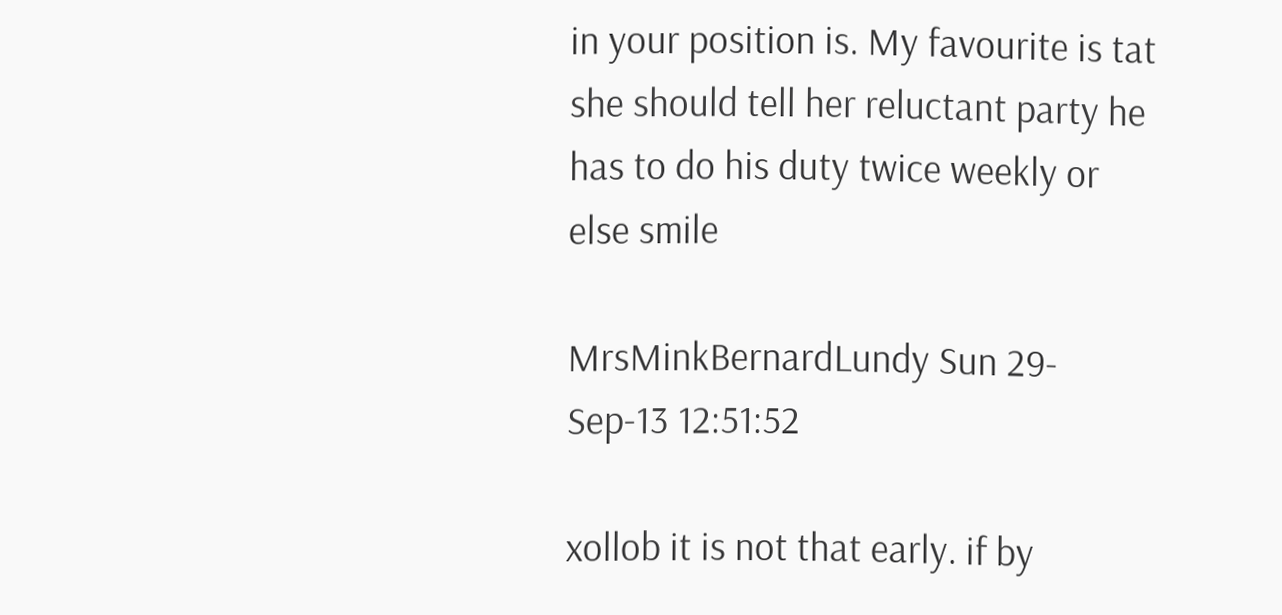in your position is. My favourite is tat she should tell her reluctant party he has to do his duty twice weekly or else smile

MrsMinkBernardLundy Sun 29-Sep-13 12:51:52

xollob it is not that early. if by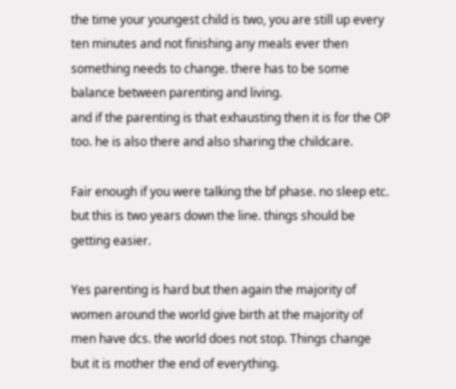the time your youngest child is two, you are still up every ten minutes and not finishing any meals ever then something needs to change. there has to be some balance between parenting and living.
and if the parenting is that exhausting then it is for the OP too. he is also there and also sharing the childcare.

Fair enough if you were talking the bf phase. no sleep etc. but this is two years down the line. things should be getting easier.

Yes parenting is hard but then again the majority of women around the world give birth at the majority of men have dcs. the world does not stop. Things change but it is mother the end of everything.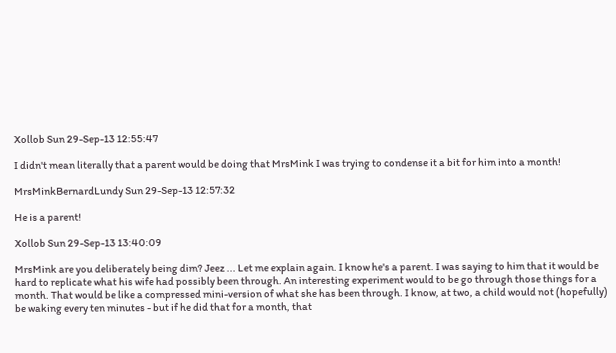Xollob Sun 29-Sep-13 12:55:47

I didn't mean literally that a parent would be doing that MrsMink I was trying to condense it a bit for him into a month!

MrsMinkBernardLundy Sun 29-Sep-13 12:57:32

He is a parent!

Xollob Sun 29-Sep-13 13:40:09

MrsMink are you deliberately being dim? Jeez ... Let me explain again. I know he's a parent. I was saying to him that it would be hard to replicate what his wife had possibly been through. An interesting experiment would to be go through those things for a month. That would be like a compressed mini-version of what she has been through. I know, at two, a child would not (hopefully) be waking every ten minutes - but if he did that for a month, that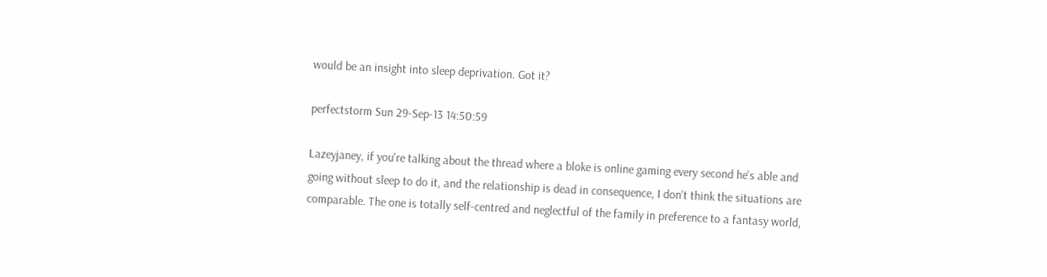would be an insight into sleep deprivation. Got it?

perfectstorm Sun 29-Sep-13 14:50:59

Lazeyjaney, if you're talking about the thread where a bloke is online gaming every second he's able and going without sleep to do it, and the relationship is dead in consequence, I don't think the situations are comparable. The one is totally self-centred and neglectful of the family in preference to a fantasy world,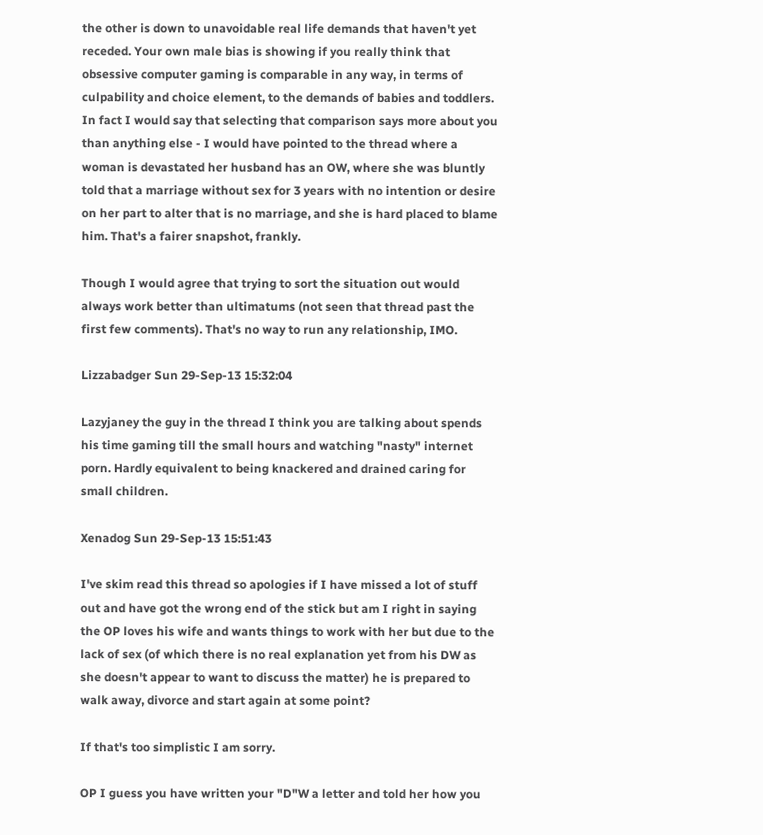the other is down to unavoidable real life demands that haven't yet receded. Your own male bias is showing if you really think that obsessive computer gaming is comparable in any way, in terms of culpability and choice element, to the demands of babies and toddlers. In fact I would say that selecting that comparison says more about you than anything else - I would have pointed to the thread where a woman is devastated her husband has an OW, where she was bluntly told that a marriage without sex for 3 years with no intention or desire on her part to alter that is no marriage, and she is hard placed to blame him. That's a fairer snapshot, frankly.

Though I would agree that trying to sort the situation out would always work better than ultimatums (not seen that thread past the first few comments). That's no way to run any relationship, IMO.

Lizzabadger Sun 29-Sep-13 15:32:04

Lazyjaney the guy in the thread I think you are talking about spends his time gaming till the small hours and watching "nasty" internet porn. Hardly equivalent to being knackered and drained caring for small children.

Xenadog Sun 29-Sep-13 15:51:43

I've skim read this thread so apologies if I have missed a lot of stuff out and have got the wrong end of the stick but am I right in saying the OP loves his wife and wants things to work with her but due to the lack of sex (of which there is no real explanation yet from his DW as she doesn't appear to want to discuss the matter) he is prepared to walk away, divorce and start again at some point?

If that's too simplistic I am sorry.

OP I guess you have written your "D"W a letter and told her how you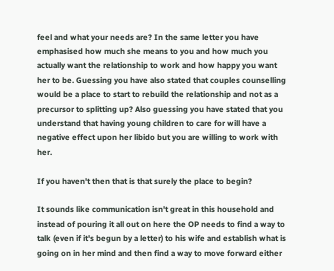feel and what your needs are? In the same letter you have emphasised how much she means to you and how much you actually want the relationship to work and how happy you want her to be. Guessing you have also stated that couples counselling would be a place to start to rebuild the relationship and not as a precursor to splitting up? Also guessing you have stated that you understand that having young children to care for will have a negative effect upon her libido but you are willing to work with her.

If you haven't then that is that surely the place to begin?

It sounds like communication isn't great in this household and instead of pouring it all out on here the OP needs to find a way to talk (even if it's begun by a letter) to his wife and establish what is going on in her mind and then find a way to move forward either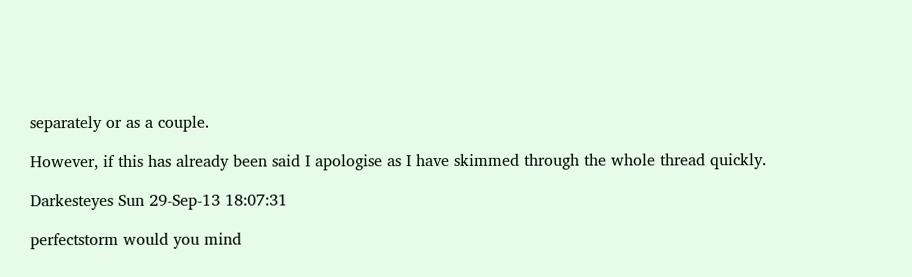separately or as a couple.

However, if this has already been said I apologise as I have skimmed through the whole thread quickly.

Darkesteyes Sun 29-Sep-13 18:07:31

perfectstorm would you mind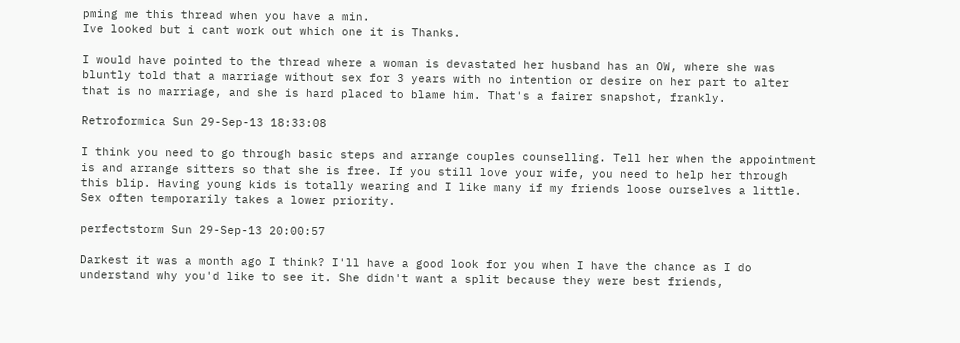pming me this thread when you have a min.
Ive looked but i cant work out which one it is Thanks.

I would have pointed to the thread where a woman is devastated her husband has an OW, where she was bluntly told that a marriage without sex for 3 years with no intention or desire on her part to alter that is no marriage, and she is hard placed to blame him. That's a fairer snapshot, frankly.

Retroformica Sun 29-Sep-13 18:33:08

I think you need to go through basic steps and arrange couples counselling. Tell her when the appointment is and arrange sitters so that she is free. If you still love your wife, you need to help her through this blip. Having young kids is totally wearing and I like many if my friends loose ourselves a little. Sex often temporarily takes a lower priority.

perfectstorm Sun 29-Sep-13 20:00:57

Darkest it was a month ago I think? I'll have a good look for you when I have the chance as I do understand why you'd like to see it. She didn't want a split because they were best friends,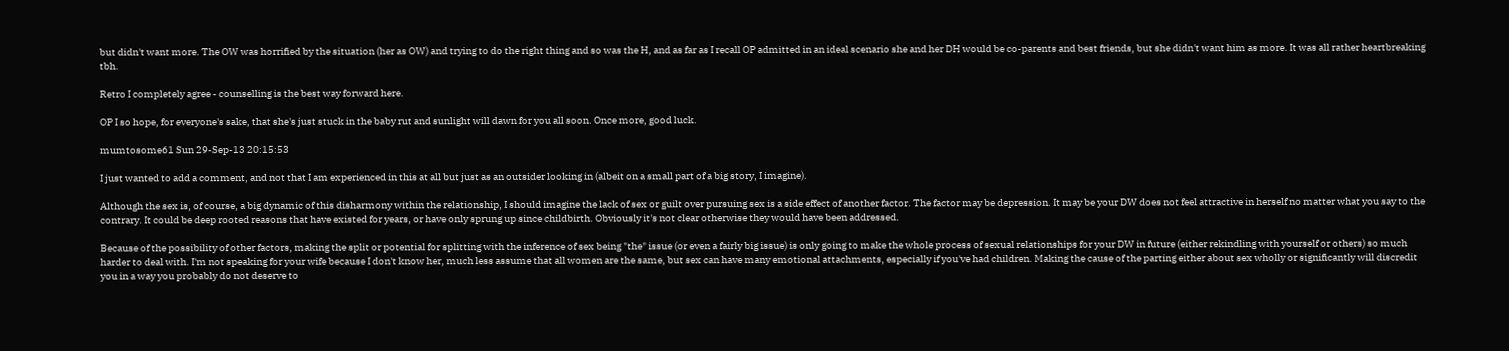but didn't want more. The OW was horrified by the situation (her as OW) and trying to do the right thing and so was the H, and as far as I recall OP admitted in an ideal scenario she and her DH would be co-parents and best friends, but she didn't want him as more. It was all rather heartbreaking tbh.

Retro I completely agree - counselling is the best way forward here.

OP I so hope, for everyone's sake, that she's just stuck in the baby rut and sunlight will dawn for you all soon. Once more, good luck.

mumtosome61 Sun 29-Sep-13 20:15:53

I just wanted to add a comment, and not that I am experienced in this at all but just as an outsider looking in (albeit on a small part of a big story, I imagine).

Although the sex is, of course, a big dynamic of this disharmony within the relationship, I should imagine the lack of sex or guilt over pursuing sex is a side effect of another factor. The factor may be depression. It may be your DW does not feel attractive in herself no matter what you say to the contrary. It could be deep rooted reasons that have existed for years, or have only sprung up since childbirth. Obviously it's not clear otherwise they would have been addressed.

Because of the possibility of other factors, making the split or potential for splitting with the inference of sex being "the" issue (or even a fairly big issue) is only going to make the whole process of sexual relationships for your DW in future (either rekindling with yourself or others) so much harder to deal with. I'm not speaking for your wife because I don't know her, much less assume that all women are the same, but sex can have many emotional attachments, especially if you've had children. Making the cause of the parting either about sex wholly or significantly will discredit you in a way you probably do not deserve to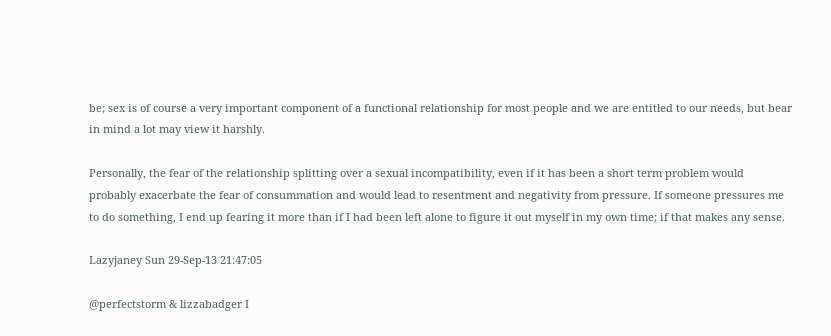be; sex is of course a very important component of a functional relationship for most people and we are entitled to our needs, but bear in mind a lot may view it harshly.

Personally, the fear of the relationship splitting over a sexual incompatibility, even if it has been a short term problem would probably exacerbate the fear of consummation and would lead to resentment and negativity from pressure. If someone pressures me to do something, I end up fearing it more than if I had been left alone to figure it out myself in my own time; if that makes any sense.

Lazyjaney Sun 29-Sep-13 21:47:05

@perfectstorm & lizzabadger I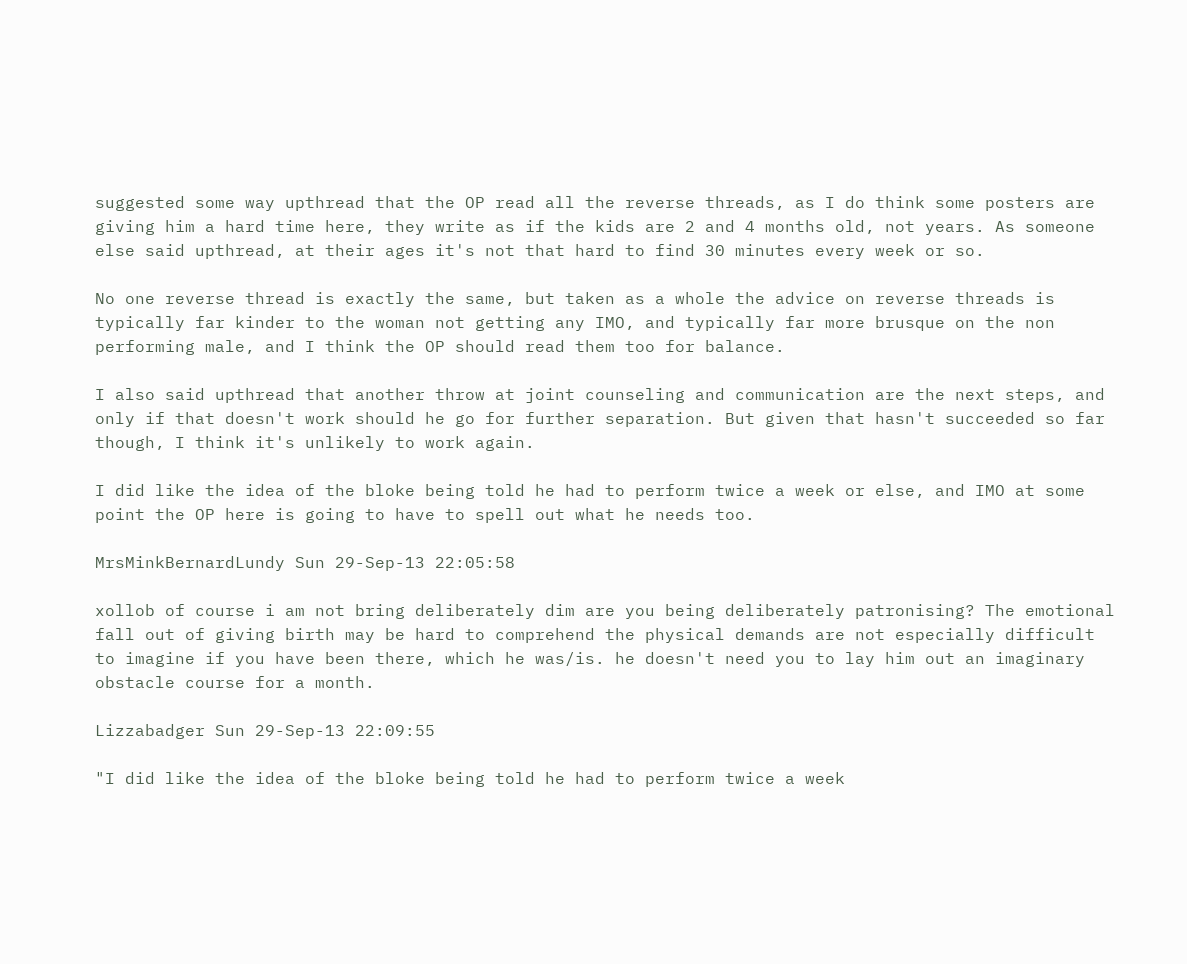suggested some way upthread that the OP read all the reverse threads, as I do think some posters are giving him a hard time here, they write as if the kids are 2 and 4 months old, not years. As someone else said upthread, at their ages it's not that hard to find 30 minutes every week or so.

No one reverse thread is exactly the same, but taken as a whole the advice on reverse threads is typically far kinder to the woman not getting any IMO, and typically far more brusque on the non performing male, and I think the OP should read them too for balance.

I also said upthread that another throw at joint counseling and communication are the next steps, and only if that doesn't work should he go for further separation. But given that hasn't succeeded so far though, I think it's unlikely to work again.

I did like the idea of the bloke being told he had to perform twice a week or else, and IMO at some point the OP here is going to have to spell out what he needs too.

MrsMinkBernardLundy Sun 29-Sep-13 22:05:58

xollob of course i am not bring deliberately dim are you being deliberately patronising? The emotional fall out of giving birth may be hard to comprehend the physical demands are not especially difficult to imagine if you have been there, which he was/is. he doesn't need you to lay him out an imaginary obstacle course for a month.

Lizzabadger Sun 29-Sep-13 22:09:55

"I did like the idea of the bloke being told he had to perform twice a week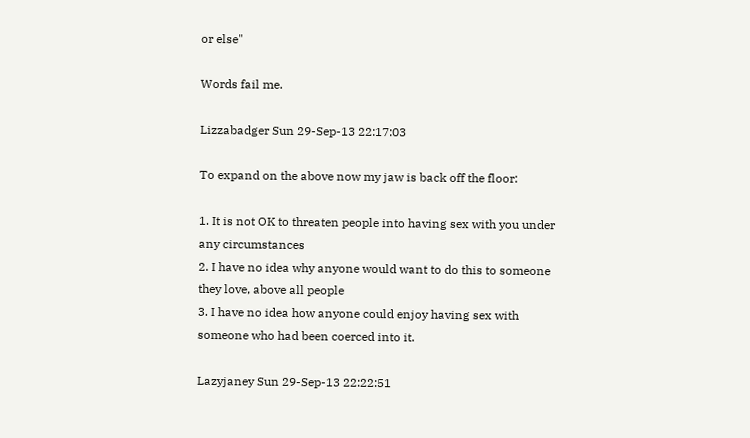or else"

Words fail me.

Lizzabadger Sun 29-Sep-13 22:17:03

To expand on the above now my jaw is back off the floor:

1. It is not OK to threaten people into having sex with you under any circumstances
2. I have no idea why anyone would want to do this to someone they love, above all people
3. I have no idea how anyone could enjoy having sex with someone who had been coerced into it.

Lazyjaney Sun 29-Sep-13 22:22:51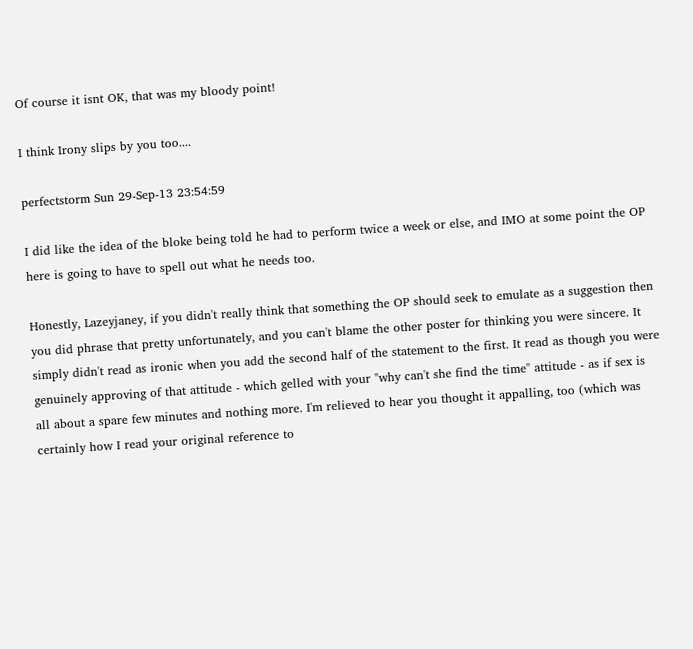Of course it isnt OK, that was my bloody point!

I think Irony slips by you too....

perfectstorm Sun 29-Sep-13 23:54:59

I did like the idea of the bloke being told he had to perform twice a week or else, and IMO at some point the OP here is going to have to spell out what he needs too.

Honestly, Lazeyjaney, if you didn't really think that something the OP should seek to emulate as a suggestion then you did phrase that pretty unfortunately, and you can't blame the other poster for thinking you were sincere. It simply didn't read as ironic when you add the second half of the statement to the first. It read as though you were genuinely approving of that attitude - which gelled with your "why can't she find the time" attitude - as if sex is all about a spare few minutes and nothing more. I'm relieved to hear you thought it appalling, too (which was certainly how I read your original reference to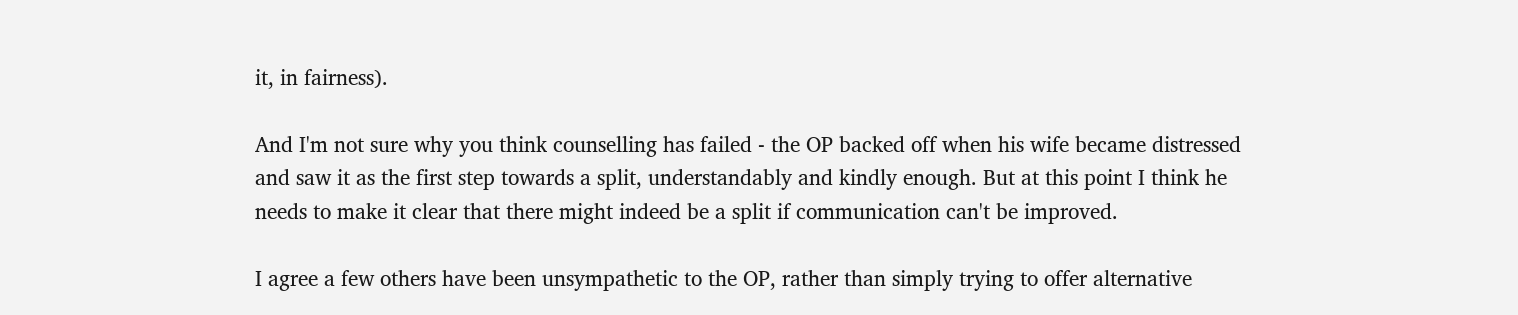it, in fairness).

And I'm not sure why you think counselling has failed - the OP backed off when his wife became distressed and saw it as the first step towards a split, understandably and kindly enough. But at this point I think he needs to make it clear that there might indeed be a split if communication can't be improved.

I agree a few others have been unsympathetic to the OP, rather than simply trying to offer alternative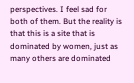perspectives. I feel sad for both of them. But the reality is that this is a site that is dominated by women, just as many others are dominated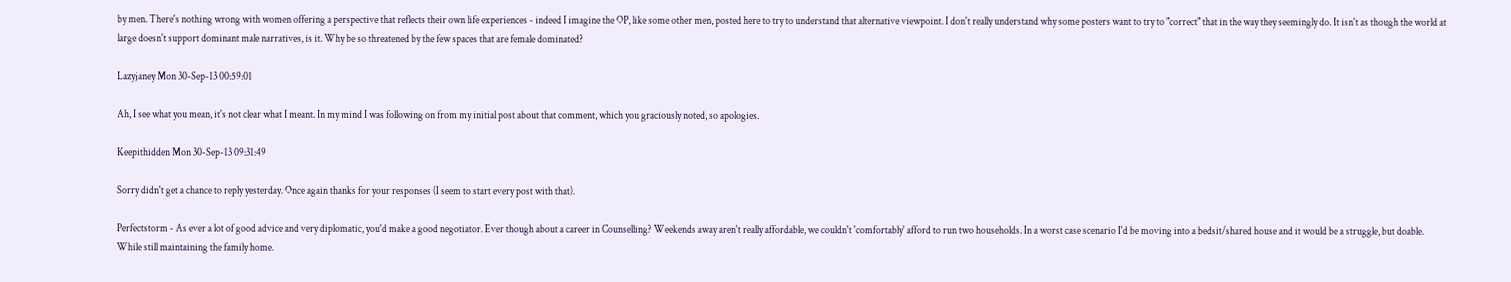by men. There's nothing wrong with women offering a perspective that reflects their own life experiences - indeed I imagine the OP, like some other men, posted here to try to understand that alternative viewpoint. I don't really understand why some posters want to try to "correct" that in the way they seemingly do. It isn't as though the world at large doesn't support dominant male narratives, is it. Why be so threatened by the few spaces that are female dominated?

Lazyjaney Mon 30-Sep-13 00:59:01

Ah, I see what you mean, it's not clear what I meant. In my mind I was following on from my initial post about that comment, which you graciously noted, so apologies.

Keepithidden Mon 30-Sep-13 09:31:49

Sorry didn't get a chance to reply yesterday. Once again thanks for your responses (I seem to start every post with that).

Perfectstorm - As ever a lot of good advice and very diplomatic, you'd make a good negotiator. Ever though about a career in Counselling? Weekends away aren't really affordable, we couldn't 'comfortably' afford to run two households. In a worst case scenario I'd be moving into a bedsit/shared house and it would be a struggle, but doable. While still maintaining the family home.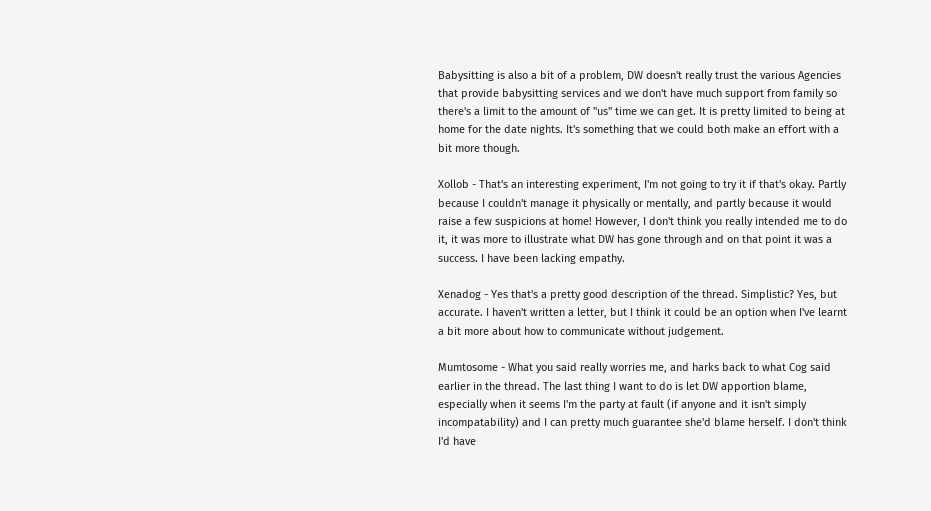Babysitting is also a bit of a problem, DW doesn't really trust the various Agencies that provide babysitting services and we don't have much support from family so there's a limit to the amount of "us" time we can get. It is pretty limited to being at home for the date nights. It's something that we could both make an effort with a bit more though.

Xollob - That's an interesting experiment, I'm not going to try it if that's okay. Partly because I couldn't manage it physically or mentally, and partly because it would raise a few suspicions at home! However, I don't think you really intended me to do it, it was more to illustrate what DW has gone through and on that point it was a success. I have been lacking empathy.

Xenadog - Yes that's a pretty good description of the thread. Simplistic? Yes, but accurate. I haven't written a letter, but I think it could be an option when I've learnt a bit more about how to communicate without judgement.

Mumtosome - What you said really worries me, and harks back to what Cog said earlier in the thread. The last thing I want to do is let DW apportion blame, especially when it seems I'm the party at fault (if anyone and it isn't simply incompatability) and I can pretty much guarantee she'd blame herself. I don't think I'd have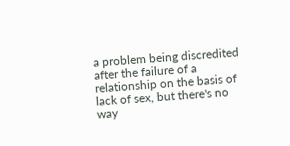a problem being discredited after the failure of a relationship on the basis of lack of sex, but there's no way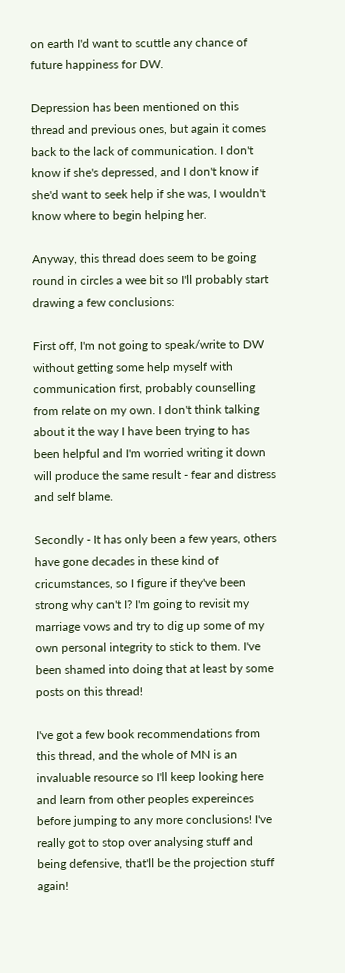on earth I'd want to scuttle any chance of future happiness for DW.

Depression has been mentioned on this thread and previous ones, but again it comes back to the lack of communication. I don't know if she's depressed, and I don't know if she'd want to seek help if she was, I wouldn't know where to begin helping her.

Anyway, this thread does seem to be going round in circles a wee bit so I'll probably start drawing a few conclusions:

First off, I'm not going to speak/write to DW without getting some help myself with communication first, probably counselling from relate on my own. I don't think talking about it the way I have been trying to has been helpful and I'm worried writing it down will produce the same result - fear and distress and self blame.

Secondly - It has only been a few years, others have gone decades in these kind of cricumstances, so I figure if they've been strong why can't I? I'm going to revisit my marriage vows and try to dig up some of my own personal integrity to stick to them. I've been shamed into doing that at least by some posts on this thread!

I've got a few book recommendations from this thread, and the whole of MN is an invaluable resource so I'll keep looking here and learn from other peoples expereinces before jumping to any more conclusions! I've really got to stop over analysing stuff and being defensive, that'll be the projection stuff again!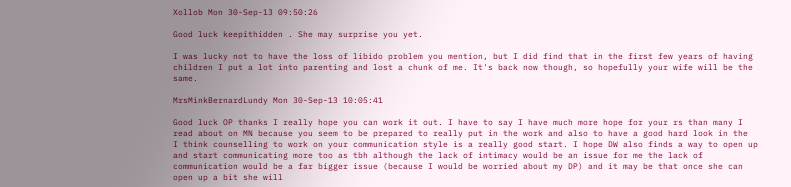Xollob Mon 30-Sep-13 09:50:26

Good luck keepithidden . She may surprise you yet.

I was lucky not to have the loss of libido problem you mention, but I did find that in the first few years of having children I put a lot into parenting and lost a chunk of me. It's back now though, so hopefully your wife will be the same.

MrsMinkBernardLundy Mon 30-Sep-13 10:05:41

Good luck OP thanks I really hope you can work it out. I have to say I have much more hope for your rs than many I read about on MN because you seem to be prepared to really put in the work and also to have a good hard look in the
I think counselling to work on your communication style is a really good start. I hope DW also finds a way to open up and start communicating more too as tbh although the lack of intimacy would be an issue for me the lack of communication would be a far bigger issue (because I would be worried about my DP) and it may be that once she can open up a bit she will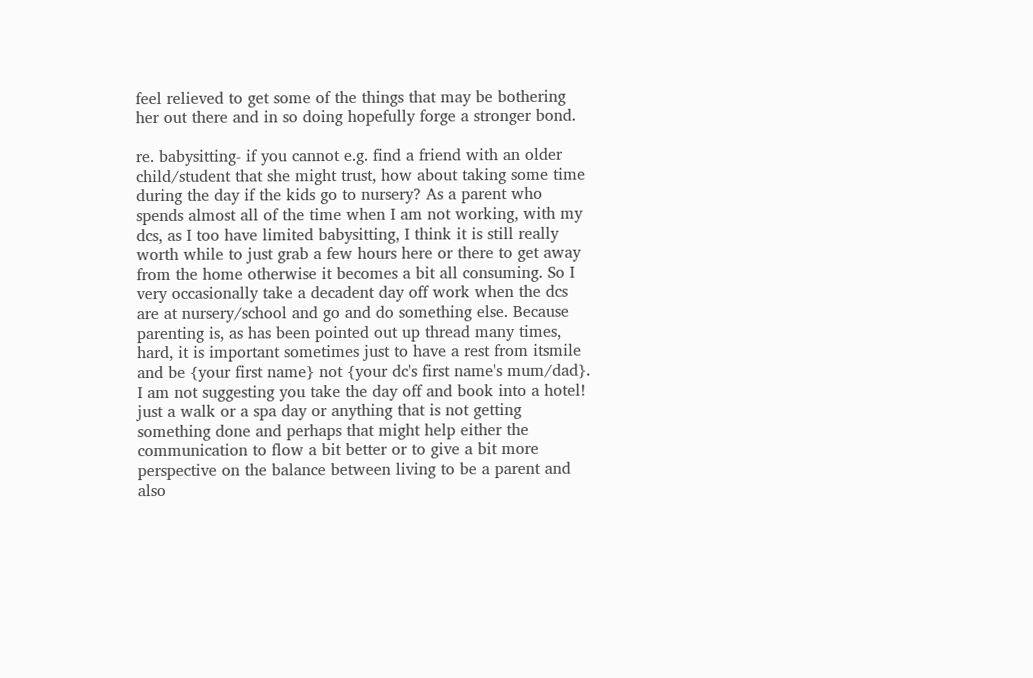feel relieved to get some of the things that may be bothering her out there and in so doing hopefully forge a stronger bond.

re. babysitting- if you cannot e.g. find a friend with an older child/student that she might trust, how about taking some time during the day if the kids go to nursery? As a parent who spends almost all of the time when I am not working, with my dcs, as I too have limited babysitting, I think it is still really worth while to just grab a few hours here or there to get away from the home otherwise it becomes a bit all consuming. So I very occasionally take a decadent day off work when the dcs are at nursery/school and go and do something else. Because parenting is, as has been pointed out up thread many times, hard, it is important sometimes just to have a rest from itsmile and be {your first name} not {your dc's first name's mum/dad}. I am not suggesting you take the day off and book into a hotel! just a walk or a spa day or anything that is not getting something done and perhaps that might help either the communication to flow a bit better or to give a bit more perspective on the balance between living to be a parent and also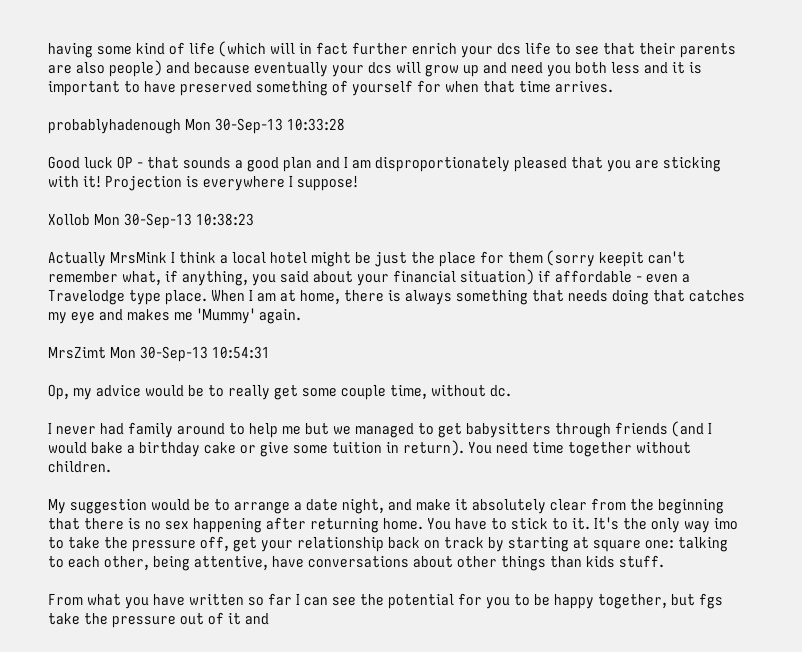having some kind of life (which will in fact further enrich your dcs life to see that their parents are also people) and because eventually your dcs will grow up and need you both less and it is important to have preserved something of yourself for when that time arrives.

probablyhadenough Mon 30-Sep-13 10:33:28

Good luck OP - that sounds a good plan and I am disproportionately pleased that you are sticking with it! Projection is everywhere I suppose!

Xollob Mon 30-Sep-13 10:38:23

Actually MrsMink I think a local hotel might be just the place for them (sorry keepit can't remember what, if anything, you said about your financial situation) if affordable - even a Travelodge type place. When I am at home, there is always something that needs doing that catches my eye and makes me 'Mummy' again.

MrsZimt Mon 30-Sep-13 10:54:31

Op, my advice would be to really get some couple time, without dc.

I never had family around to help me but we managed to get babysitters through friends (and I would bake a birthday cake or give some tuition in return). You need time together without children.

My suggestion would be to arrange a date night, and make it absolutely clear from the beginning that there is no sex happening after returning home. You have to stick to it. It's the only way imo to take the pressure off, get your relationship back on track by starting at square one: talking to each other, being attentive, have conversations about other things than kids stuff.

From what you have written so far I can see the potential for you to be happy together, but fgs take the pressure out of it and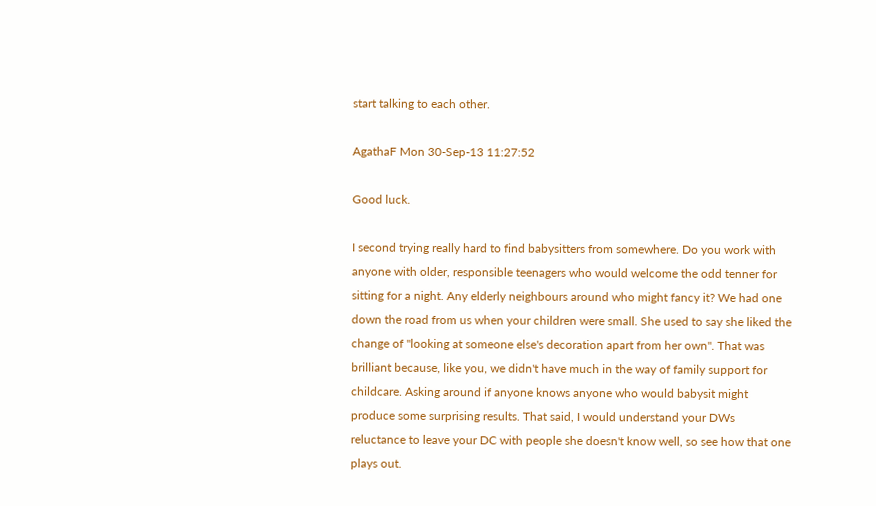start talking to each other.

AgathaF Mon 30-Sep-13 11:27:52

Good luck.

I second trying really hard to find babysitters from somewhere. Do you work with anyone with older, responsible teenagers who would welcome the odd tenner for sitting for a night. Any elderly neighbours around who might fancy it? We had one down the road from us when your children were small. She used to say she liked the change of "looking at someone else's decoration apart from her own". That was brilliant because, like you, we didn't have much in the way of family support for childcare. Asking around if anyone knows anyone who would babysit might produce some surprising results. That said, I would understand your DWs reluctance to leave your DC with people she doesn't know well, so see how that one plays out.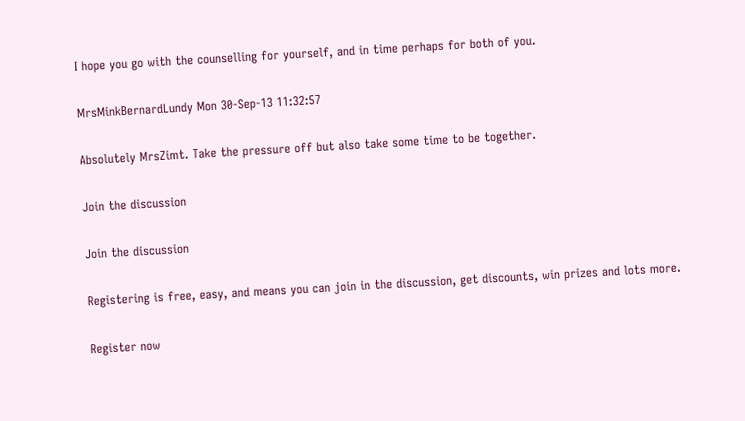I hope you go with the counselling for yourself, and in time perhaps for both of you.

MrsMinkBernardLundy Mon 30-Sep-13 11:32:57

Absolutely MrsZimt. Take the pressure off but also take some time to be together.

Join the discussion

Join the discussion

Registering is free, easy, and means you can join in the discussion, get discounts, win prizes and lots more.

Register now